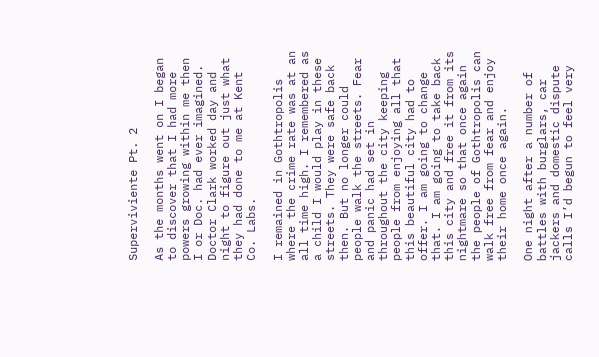Superviviente Pt. 2

As the months went on I began to discover that I had more powers growing within me then I or Doc. had ever imagined.  Doctor Clark worked day and night to figure out just what they had done to me at Kent Co. Labs.

I remained in Gothtropolis where the crime rate was at an all time high. I remembered as a child I would play in these streets. They were safe back then. But no longer could people walk the streets. Fear and panic had set in throughout the city keeping people from enjoying all that this beautiful city had to offer. I am going to change that. I am going to take back this city and free it from its nightmare so that once again the people of Gothtropolis can walk free from fear and enjoy their home once again.

One night after a number of battles with burglars, car jackers and domestic dispute calls I’d begun to feel very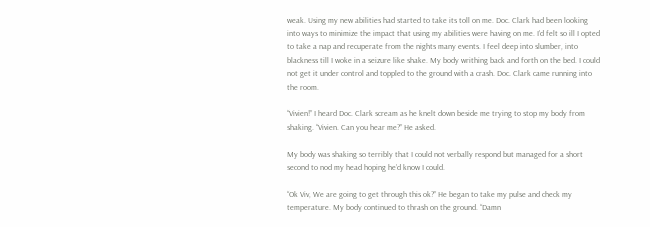weak. Using my new abilities had started to take its toll on me. Doc. Clark had been looking into ways to minimize the impact that using my abilities were having on me. I’d felt so ill I opted to take a nap and recuperate from the nights many events. I feel deep into slumber, into blackness till I woke in a seizure like shake. My body writhing back and forth on the bed. I could not get it under control and toppled to the ground with a crash. Doc. Clark came running into the room.

“Vivien!” I heard Doc. Clark scream as he knelt down beside me trying to stop my body from shaking. “Vivien. Can you hear me?” He asked.

My body was shaking so terribly that I could not verbally respond but managed for a short second to nod my head hoping he’d know I could.

“Ok Viv, We are going to get through this ok?” He began to take my pulse and check my temperature. My body continued to thrash on the ground. “Damn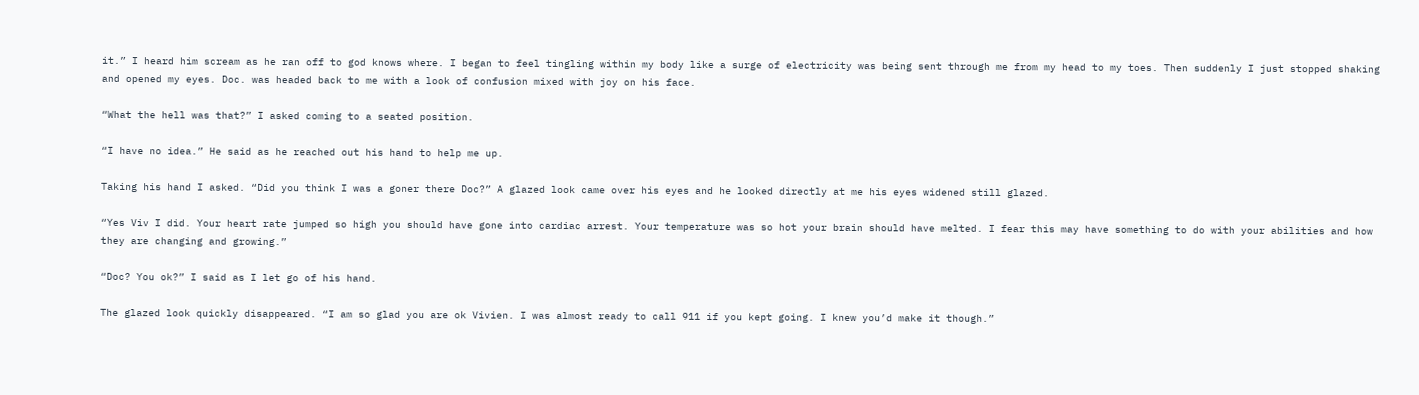it.” I heard him scream as he ran off to god knows where. I began to feel tingling within my body like a surge of electricity was being sent through me from my head to my toes. Then suddenly I just stopped shaking and opened my eyes. Doc. was headed back to me with a look of confusion mixed with joy on his face.

“What the hell was that?” I asked coming to a seated position.

“I have no idea.” He said as he reached out his hand to help me up.

Taking his hand I asked. “Did you think I was a goner there Doc?” A glazed look came over his eyes and he looked directly at me his eyes widened still glazed.

“Yes Viv I did. Your heart rate jumped so high you should have gone into cardiac arrest. Your temperature was so hot your brain should have melted. I fear this may have something to do with your abilities and how they are changing and growing.”

“Doc? You ok?” I said as I let go of his hand.

The glazed look quickly disappeared. “I am so glad you are ok Vivien. I was almost ready to call 911 if you kept going. I knew you’d make it though.”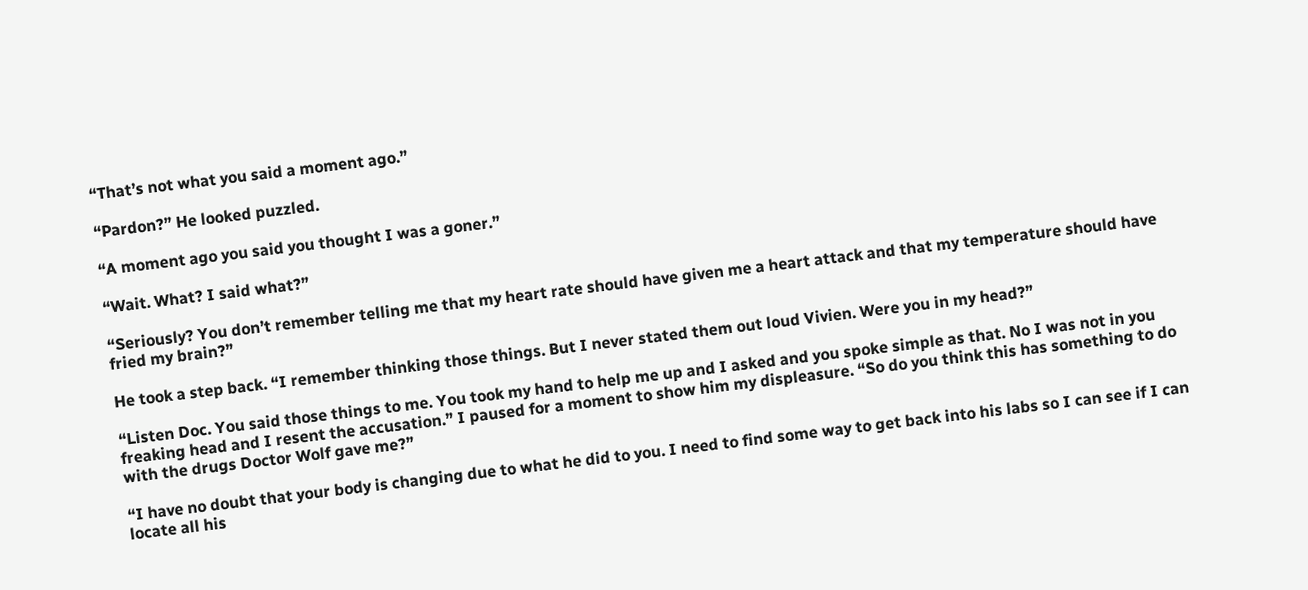“That’s not what you said a moment ago.”

“Pardon?” He looked puzzled.

“A moment ago you said you thought I was a goner.”

“Wait. What? I said what?”

“Seriously? You don’t remember telling me that my heart rate should have given me a heart attack and that my temperature should have fried my brain?”

He took a step back. “I remember thinking those things. But I never stated them out loud Vivien. Were you in my head?”

“Listen Doc. You said those things to me. You took my hand to help me up and I asked and you spoke simple as that. No I was not in you freaking head and I resent the accusation.” I paused for a moment to show him my displeasure. “So do you think this has something to do with the drugs Doctor Wolf gave me?”

“I have no doubt that your body is changing due to what he did to you. I need to find some way to get back into his labs so I can see if I can locate all his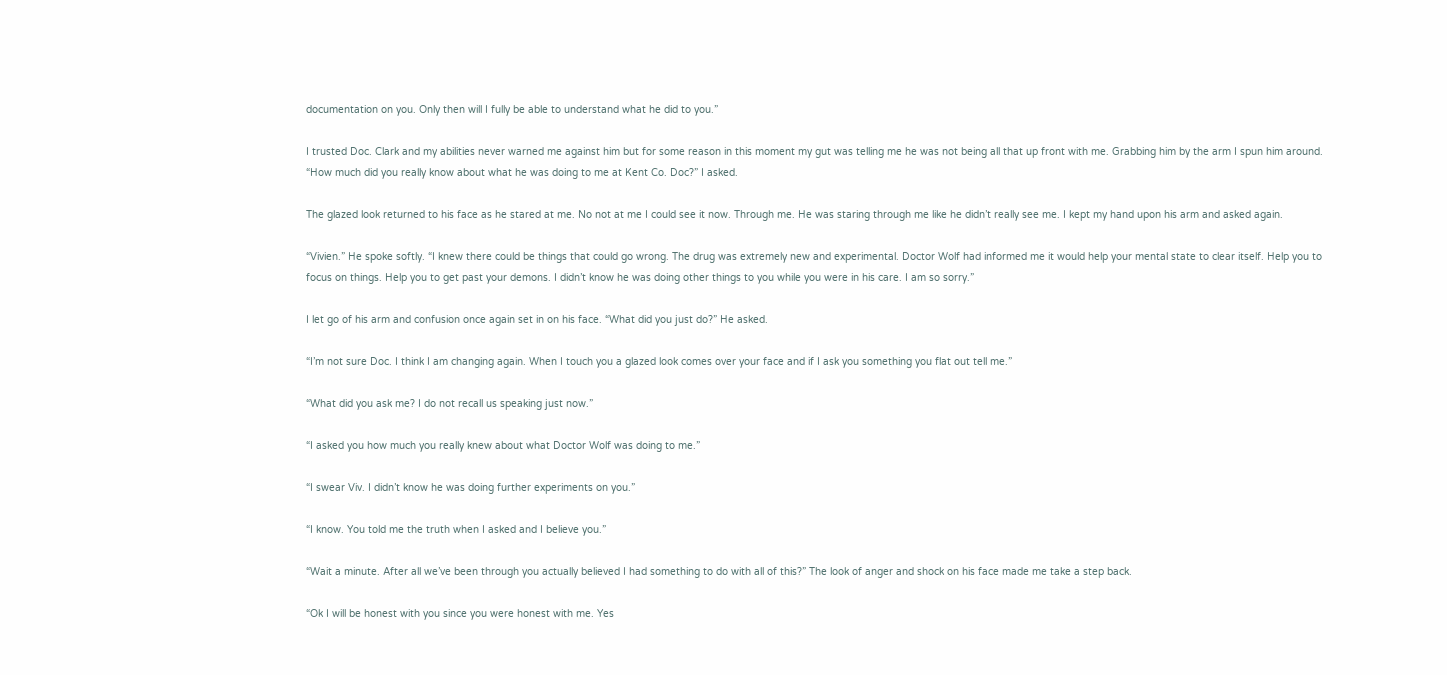documentation on you. Only then will I fully be able to understand what he did to you.”

I trusted Doc. Clark and my abilities never warned me against him but for some reason in this moment my gut was telling me he was not being all that up front with me. Grabbing him by the arm I spun him around. “How much did you really know about what he was doing to me at Kent Co. Doc?” I asked.

The glazed look returned to his face as he stared at me. No not at me I could see it now. Through me. He was staring through me like he didn’t really see me. I kept my hand upon his arm and asked again.

“Vivien.” He spoke softly. “I knew there could be things that could go wrong. The drug was extremely new and experimental. Doctor Wolf had informed me it would help your mental state to clear itself. Help you to focus on things. Help you to get past your demons. I didn’t know he was doing other things to you while you were in his care. I am so sorry.”

I let go of his arm and confusion once again set in on his face. “What did you just do?” He asked.

“I’m not sure Doc. I think I am changing again. When I touch you a glazed look comes over your face and if I ask you something you flat out tell me.”

“What did you ask me? I do not recall us speaking just now.”

“I asked you how much you really knew about what Doctor Wolf was doing to me.”

“I swear Viv. I didn’t know he was doing further experiments on you.”

“I know. You told me the truth when I asked and I believe you.”

“Wait a minute. After all we’ve been through you actually believed I had something to do with all of this?” The look of anger and shock on his face made me take a step back.

“Ok I will be honest with you since you were honest with me. Yes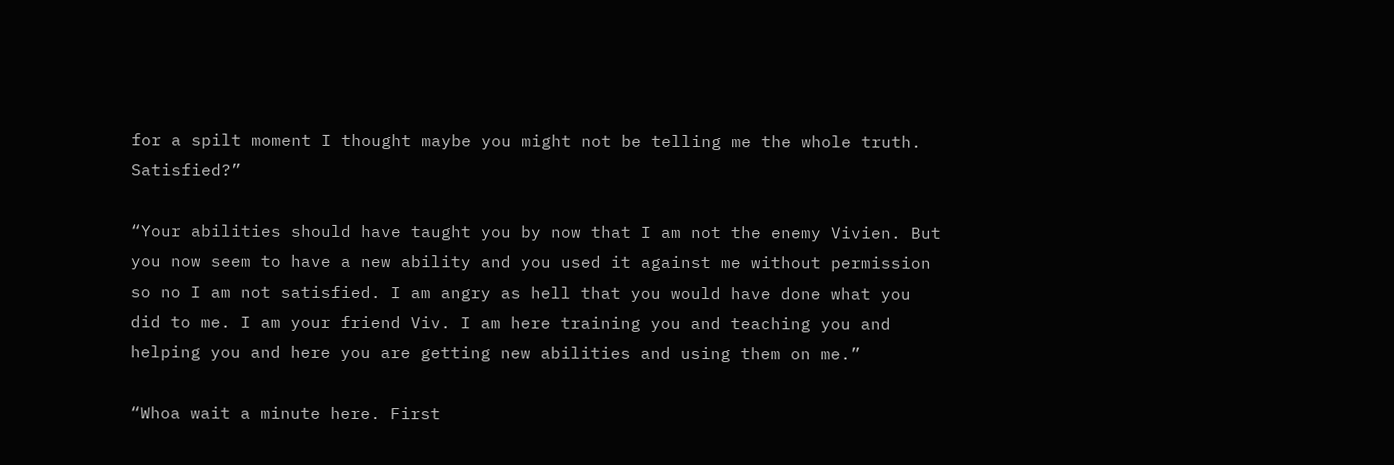for a spilt moment I thought maybe you might not be telling me the whole truth. Satisfied?”

“Your abilities should have taught you by now that I am not the enemy Vivien. But you now seem to have a new ability and you used it against me without permission so no I am not satisfied. I am angry as hell that you would have done what you did to me. I am your friend Viv. I am here training you and teaching you and helping you and here you are getting new abilities and using them on me.”

“Whoa wait a minute here. First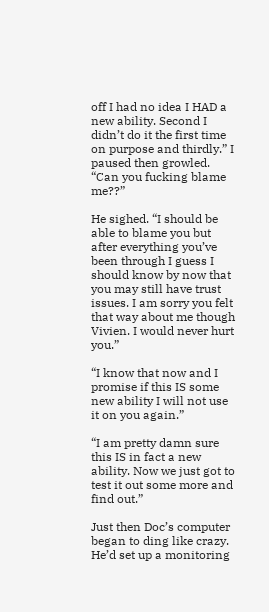off I had no idea I HAD a new ability. Second I didn’t do it the first time on purpose and thirdly.” I paused then growled. “Can you fucking blame me??”

He sighed. “I should be able to blame you but after everything you’ve been through I guess I should know by now that you may still have trust issues. I am sorry you felt that way about me though Vivien. I would never hurt you.”

“I know that now and I promise if this IS some new ability I will not use it on you again.”

“I am pretty damn sure this IS in fact a new ability. Now we just got to test it out some more and find out.”

Just then Doc’s computer began to ding like crazy. He’d set up a monitoring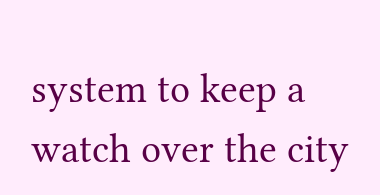system to keep a watch over the city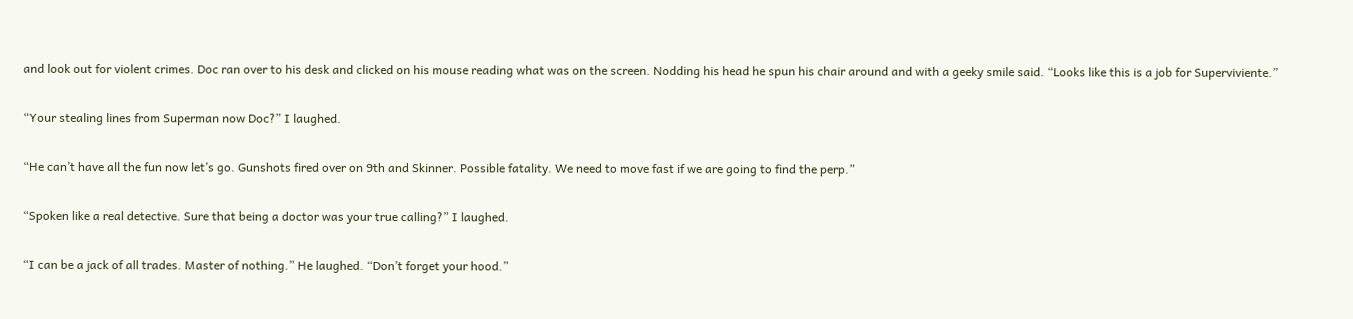and look out for violent crimes. Doc ran over to his desk and clicked on his mouse reading what was on the screen. Nodding his head he spun his chair around and with a geeky smile said. “Looks like this is a job for Superviviente.”

“Your stealing lines from Superman now Doc?” I laughed.

“He can’t have all the fun now let’s go. Gunshots fired over on 9th and Skinner. Possible fatality. We need to move fast if we are going to find the perp.”

“Spoken like a real detective. Sure that being a doctor was your true calling?” I laughed.

“I can be a jack of all trades. Master of nothing.” He laughed. “Don’t forget your hood.”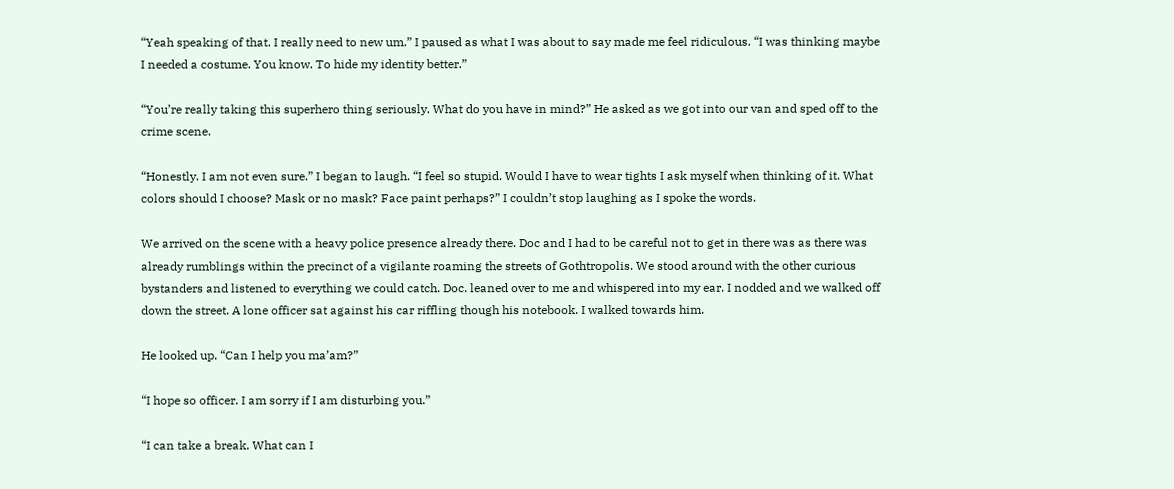“Yeah speaking of that. I really need to new um.” I paused as what I was about to say made me feel ridiculous. “I was thinking maybe I needed a costume. You know. To hide my identity better.”

“You’re really taking this superhero thing seriously. What do you have in mind?” He asked as we got into our van and sped off to the crime scene.

“Honestly. I am not even sure.” I began to laugh. “I feel so stupid. Would I have to wear tights I ask myself when thinking of it. What colors should I choose? Mask or no mask? Face paint perhaps?” I couldn’t stop laughing as I spoke the words.

We arrived on the scene with a heavy police presence already there. Doc and I had to be careful not to get in there was as there was already rumblings within the precinct of a vigilante roaming the streets of Gothtropolis. We stood around with the other curious bystanders and listened to everything we could catch. Doc. leaned over to me and whispered into my ear. I nodded and we walked off down the street. A lone officer sat against his car riffling though his notebook. I walked towards him.

He looked up. “Can I help you ma’am?”

“I hope so officer. I am sorry if I am disturbing you.”

“I can take a break. What can I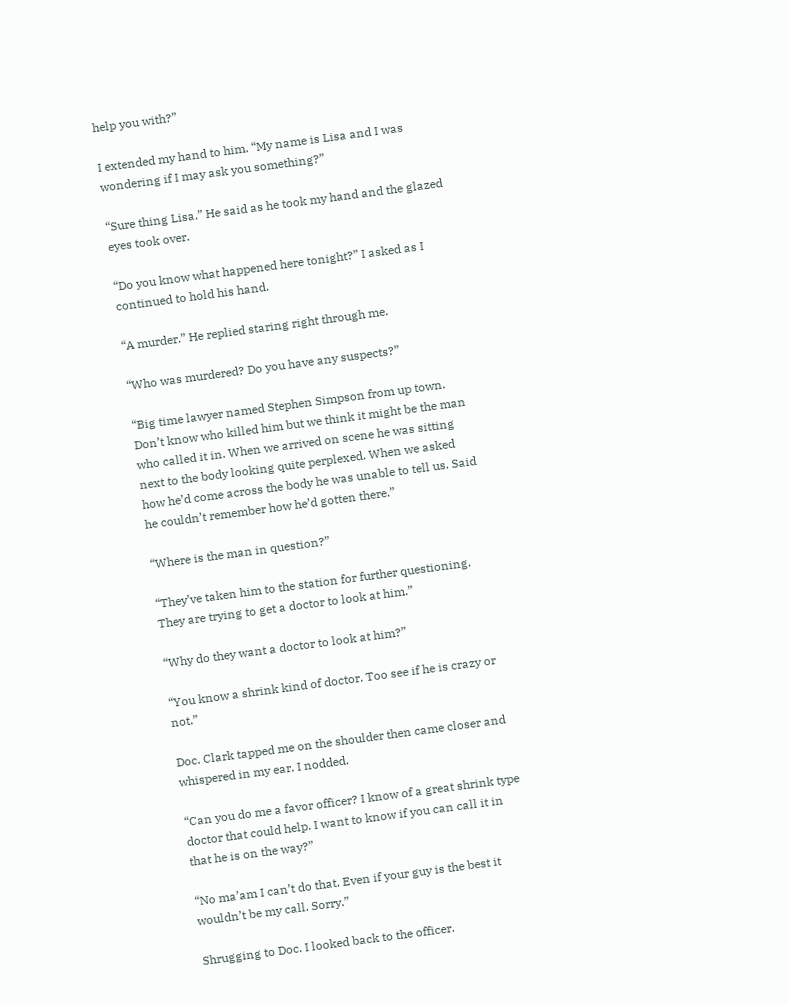help you with?”

I extended my hand to him. “My name is Lisa and I was wondering if I may ask you something?”

“Sure thing Lisa.” He said as he took my hand and the glazed eyes took over.

“Do you know what happened here tonight?” I asked as I continued to hold his hand.

“A murder.” He replied staring right through me.

“Who was murdered? Do you have any suspects?”

“Big time lawyer named Stephen Simpson from up town. Don’t know who killed him but we think it might be the man who called it in. When we arrived on scene he was sitting next to the body looking quite perplexed. When we asked how he’d come across the body he was unable to tell us. Said he couldn’t remember how he’d gotten there.”

“Where is the man in question?”

“They’ve taken him to the station for further questioning. They are trying to get a doctor to look at him.”

“Why do they want a doctor to look at him?”

“You know a shrink kind of doctor. Too see if he is crazy or not.”

Doc. Clark tapped me on the shoulder then came closer and whispered in my ear. I nodded.

“Can you do me a favor officer? I know of a great shrink type doctor that could help. I want to know if you can call it in that he is on the way?”

“No ma’am I can’t do that. Even if your guy is the best it wouldn’t be my call. Sorry.”

Shrugging to Doc. I looked back to the officer.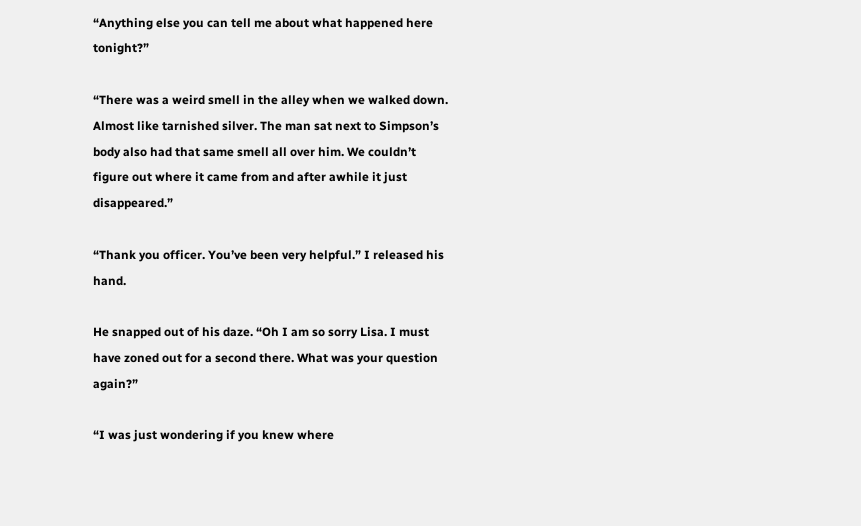“Anything else you can tell me about what happened here tonight?”

“There was a weird smell in the alley when we walked down. Almost like tarnished silver. The man sat next to Simpson’s body also had that same smell all over him. We couldn’t figure out where it came from and after awhile it just disappeared.”

“Thank you officer. You’ve been very helpful.” I released his hand.

He snapped out of his daze. “Oh I am so sorry Lisa. I must have zoned out for a second there. What was your question again?”

“I was just wondering if you knew where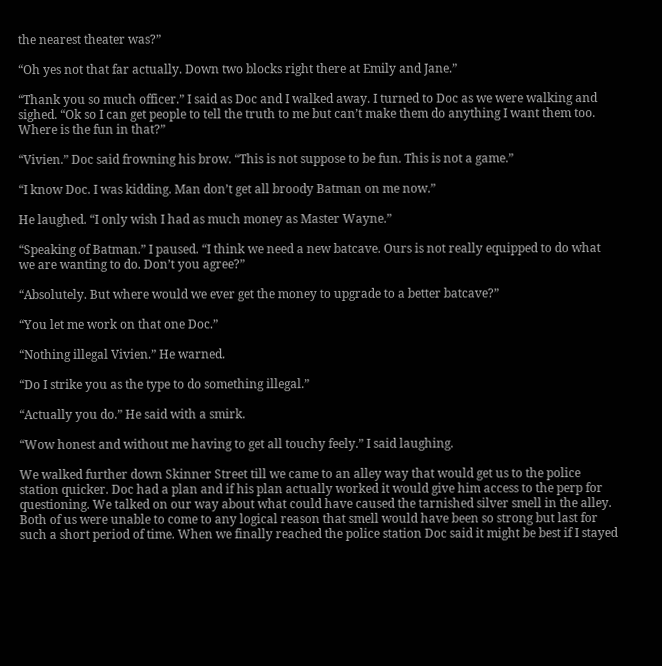the nearest theater was?”

“Oh yes not that far actually. Down two blocks right there at Emily and Jane.”

“Thank you so much officer.” I said as Doc and I walked away. I turned to Doc as we were walking and sighed. “Ok so I can get people to tell the truth to me but can’t make them do anything I want them too. Where is the fun in that?”

“Vivien.” Doc said frowning his brow. “This is not suppose to be fun. This is not a game.”

“I know Doc. I was kidding. Man don’t get all broody Batman on me now.”

He laughed. “I only wish I had as much money as Master Wayne.”

“Speaking of Batman.” I paused. “I think we need a new batcave. Ours is not really equipped to do what we are wanting to do. Don’t you agree?”

“Absolutely. But where would we ever get the money to upgrade to a better batcave?”

“You let me work on that one Doc.”

“Nothing illegal Vivien.” He warned.

“Do I strike you as the type to do something illegal.”

“Actually you do.” He said with a smirk.

“Wow honest and without me having to get all touchy feely.” I said laughing.

We walked further down Skinner Street till we came to an alley way that would get us to the police station quicker. Doc had a plan and if his plan actually worked it would give him access to the perp for questioning. We talked on our way about what could have caused the tarnished silver smell in the alley. Both of us were unable to come to any logical reason that smell would have been so strong but last for such a short period of time. When we finally reached the police station Doc said it might be best if I stayed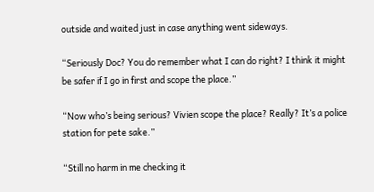outside and waited just in case anything went sideways.

“Seriously Doc? You do remember what I can do right? I think it might be safer if I go in first and scope the place.”

“Now who’s being serious? Vivien scope the place? Really? It’s a police station for pete sake.”

“Still no harm in me checking it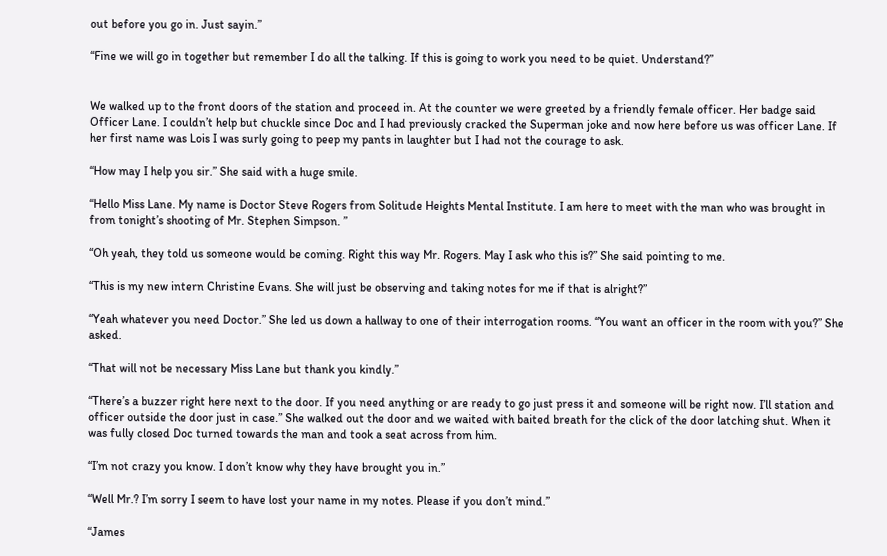out before you go in. Just sayin.”

“Fine we will go in together but remember I do all the talking. If this is going to work you need to be quiet. Understand?”


We walked up to the front doors of the station and proceed in. At the counter we were greeted by a friendly female officer. Her badge said Officer Lane. I couldn’t help but chuckle since Doc and I had previously cracked the Superman joke and now here before us was officer Lane. If her first name was Lois I was surly going to peep my pants in laughter but I had not the courage to ask.

“How may I help you sir.” She said with a huge smile.

“Hello Miss Lane. My name is Doctor Steve Rogers from Solitude Heights Mental Institute. I am here to meet with the man who was brought in from tonight’s shooting of Mr. Stephen Simpson. ”

“Oh yeah, they told us someone would be coming. Right this way Mr. Rogers. May I ask who this is?” She said pointing to me.

“This is my new intern Christine Evans. She will just be observing and taking notes for me if that is alright?”

“Yeah whatever you need Doctor.” She led us down a hallway to one of their interrogation rooms. “You want an officer in the room with you?” She asked.

“That will not be necessary Miss Lane but thank you kindly.”

“There’s a buzzer right here next to the door. If you need anything or are ready to go just press it and someone will be right now. I’ll station and officer outside the door just in case.” She walked out the door and we waited with baited breath for the click of the door latching shut. When it was fully closed Doc turned towards the man and took a seat across from him.

“I’m not crazy you know. I don’t know why they have brought you in.”

“Well Mr.? I’m sorry I seem to have lost your name in my notes. Please if you don’t mind.”

“James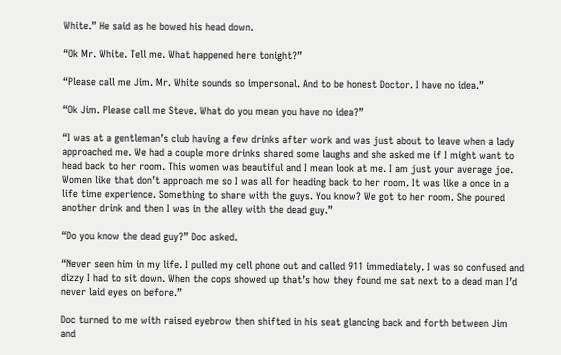White.” He said as he bowed his head down.

“Ok Mr. White. Tell me. What happened here tonight?”

“Please call me Jim. Mr. White sounds so impersonal. And to be honest Doctor. I have no idea.”

“Ok Jim. Please call me Steve. What do you mean you have no idea?”

“I was at a gentleman’s club having a few drinks after work and was just about to leave when a lady approached me. We had a couple more drinks shared some laughs and she asked me if I might want to head back to her room. This women was beautiful and I mean look at me. I am just your average joe. Women like that don’t approach me so I was all for heading back to her room. It was like a once in a life time experience. Something to share with the guys. You know? We got to her room. She poured another drink and then I was in the alley with the dead guy.”

“Do you know the dead guy?” Doc asked.

“Never seen him in my life. I pulled my cell phone out and called 911 immediately. I was so confused and dizzy I had to sit down. When the cops showed up that’s how they found me sat next to a dead man I’d never laid eyes on before.”

Doc turned to me with raised eyebrow then shifted in his seat glancing back and forth between Jim and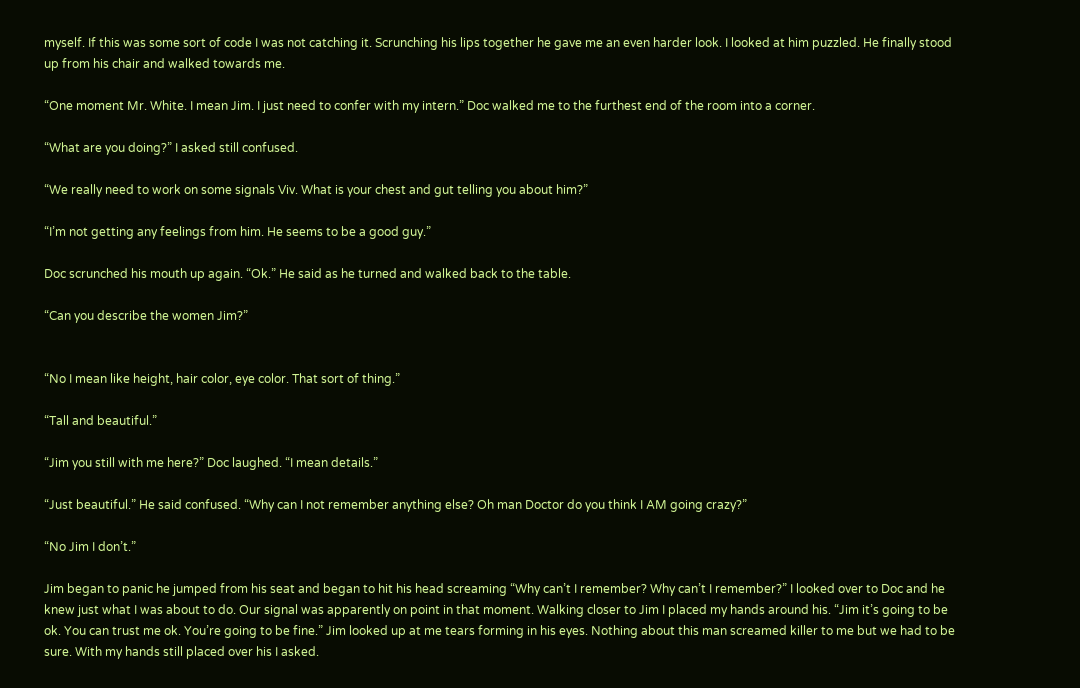myself. If this was some sort of code I was not catching it. Scrunching his lips together he gave me an even harder look. I looked at him puzzled. He finally stood up from his chair and walked towards me.

“One moment Mr. White. I mean Jim. I just need to confer with my intern.” Doc walked me to the furthest end of the room into a corner.

“What are you doing?” I asked still confused.

“We really need to work on some signals Viv. What is your chest and gut telling you about him?”

“I’m not getting any feelings from him. He seems to be a good guy.”

Doc scrunched his mouth up again. “Ok.” He said as he turned and walked back to the table.

“Can you describe the women Jim?”


“No I mean like height, hair color, eye color. That sort of thing.”

“Tall and beautiful.”

“Jim you still with me here?” Doc laughed. “I mean details.”

“Just beautiful.” He said confused. “Why can I not remember anything else? Oh man Doctor do you think I AM going crazy?”

“No Jim I don’t.”

Jim began to panic he jumped from his seat and began to hit his head screaming “Why can’t I remember? Why can’t I remember?” I looked over to Doc and he knew just what I was about to do. Our signal was apparently on point in that moment. Walking closer to Jim I placed my hands around his. “Jim it’s going to be ok. You can trust me ok. You’re going to be fine.” Jim looked up at me tears forming in his eyes. Nothing about this man screamed killer to me but we had to be sure. With my hands still placed over his I asked.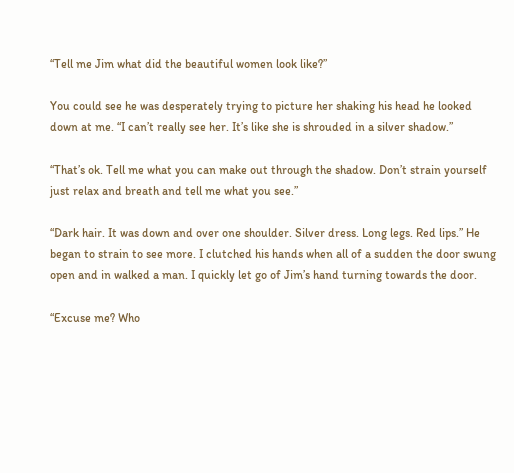“Tell me Jim what did the beautiful women look like?”

You could see he was desperately trying to picture her shaking his head he looked down at me. “I can’t really see her. It’s like she is shrouded in a silver shadow.”

“That’s ok. Tell me what you can make out through the shadow. Don’t strain yourself just relax and breath and tell me what you see.”

“Dark hair. It was down and over one shoulder. Silver dress. Long legs. Red lips.” He began to strain to see more. I clutched his hands when all of a sudden the door swung open and in walked a man. I quickly let go of Jim’s hand turning towards the door.

“Excuse me? Who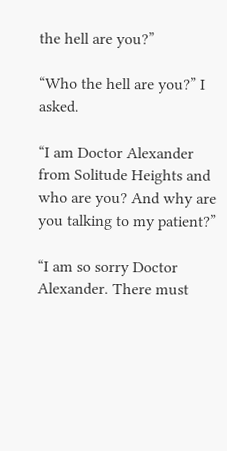the hell are you?”

“Who the hell are you?” I asked.

“I am Doctor Alexander from Solitude Heights and who are you? And why are you talking to my patient?”

“I am so sorry Doctor Alexander. There must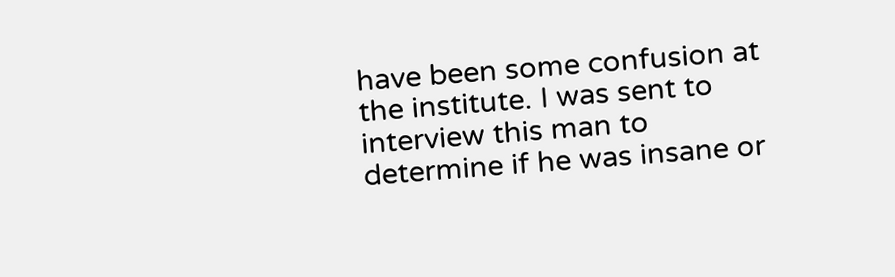have been some confusion at the institute. I was sent to interview this man to determine if he was insane or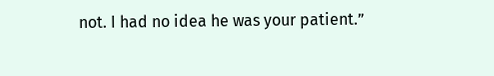not. I had no idea he was your patient.”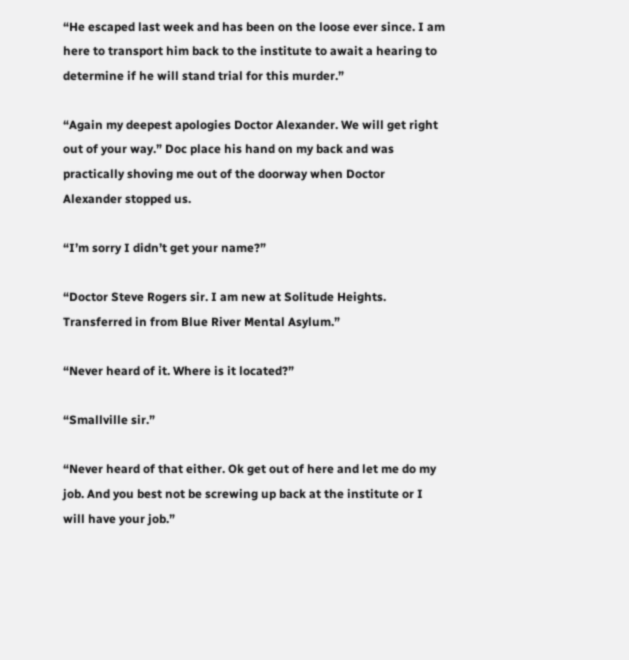“He escaped last week and has been on the loose ever since. I am here to transport him back to the institute to await a hearing to determine if he will stand trial for this murder.”

“Again my deepest apologies Doctor Alexander. We will get right out of your way.” Doc place his hand on my back and was practically shoving me out of the doorway when Doctor Alexander stopped us.

“I’m sorry I didn’t get your name?”

“Doctor Steve Rogers sir. I am new at Solitude Heights. Transferred in from Blue River Mental Asylum.”

“Never heard of it. Where is it located?”

“Smallville sir.”

“Never heard of that either. Ok get out of here and let me do my job. And you best not be screwing up back at the institute or I will have your job.”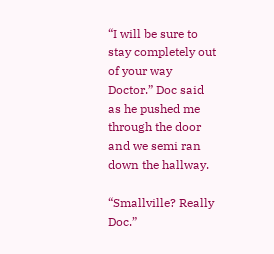“I will be sure to stay completely out of your way Doctor.” Doc said as he pushed me through the door and we semi ran down the hallway.

“Smallville? Really Doc.”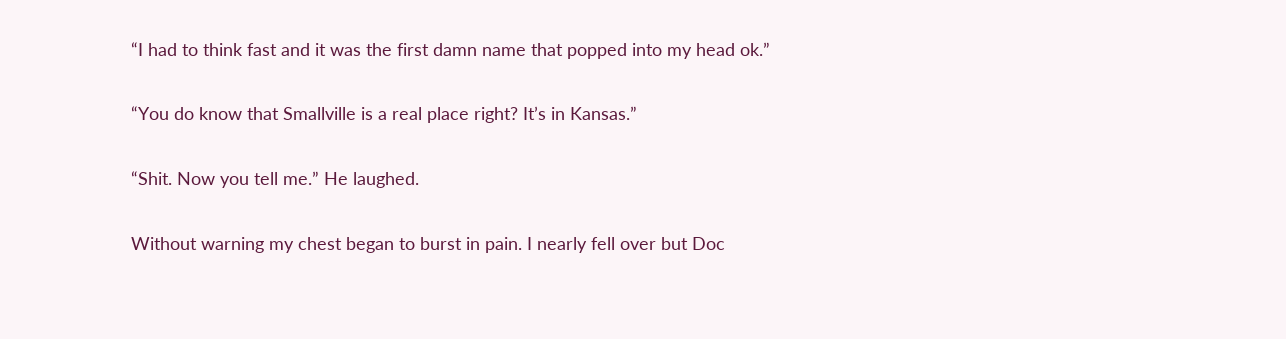“I had to think fast and it was the first damn name that popped into my head ok.”

“You do know that Smallville is a real place right? It’s in Kansas.”

“Shit. Now you tell me.” He laughed.

Without warning my chest began to burst in pain. I nearly fell over but Doc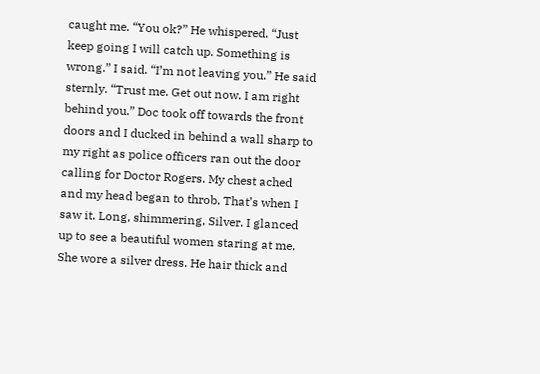caught me. “You ok?” He whispered. “Just keep going I will catch up. Something is wrong.” I said. “I’m not leaving you.” He said sternly. “Trust me. Get out now. I am right behind you.” Doc took off towards the front doors and I ducked in behind a wall sharp to my right as police officers ran out the door calling for Doctor Rogers. My chest ached and my head began to throb. That’s when I saw it. Long, shimmering, Silver. I glanced up to see a beautiful women staring at me. She wore a silver dress. He hair thick and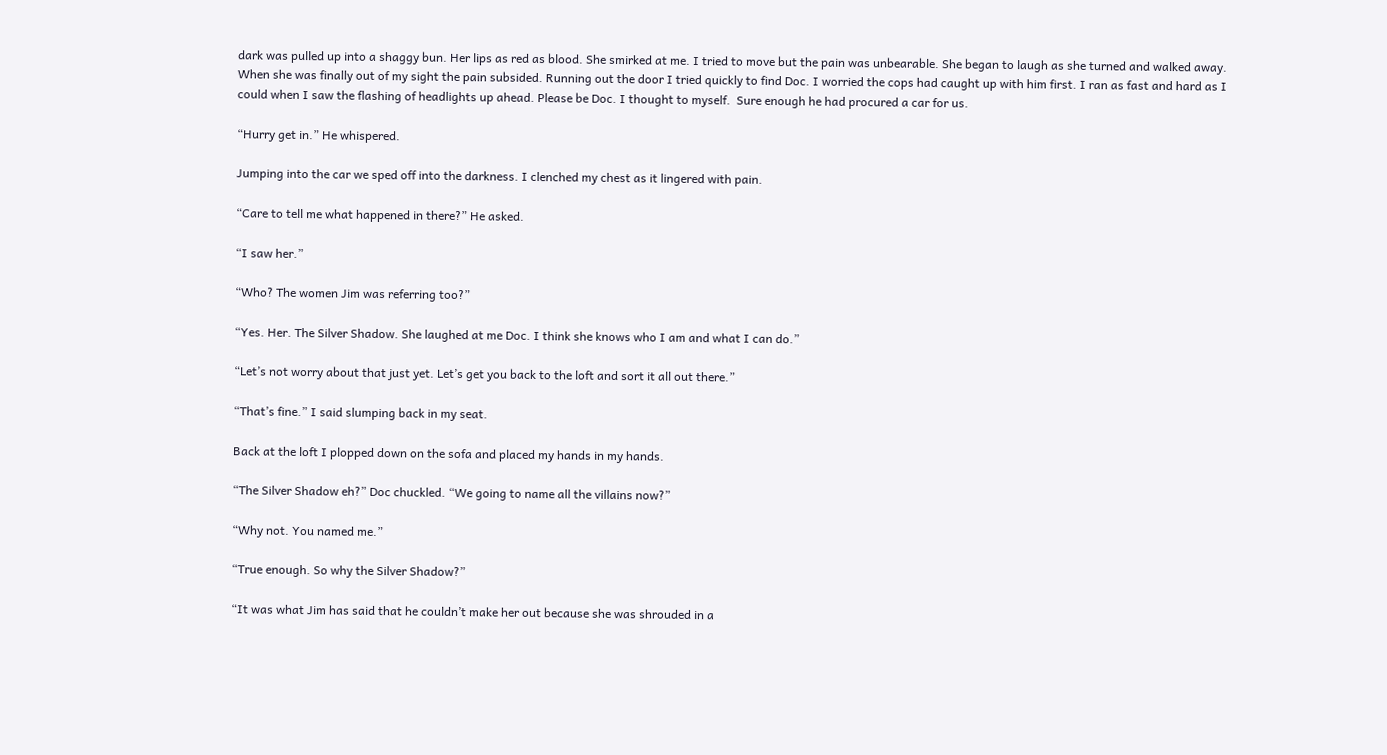dark was pulled up into a shaggy bun. Her lips as red as blood. She smirked at me. I tried to move but the pain was unbearable. She began to laugh as she turned and walked away. When she was finally out of my sight the pain subsided. Running out the door I tried quickly to find Doc. I worried the cops had caught up with him first. I ran as fast and hard as I could when I saw the flashing of headlights up ahead. Please be Doc. I thought to myself.  Sure enough he had procured a car for us.

“Hurry get in.” He whispered.

Jumping into the car we sped off into the darkness. I clenched my chest as it lingered with pain.

“Care to tell me what happened in there?” He asked.

“I saw her.”

“Who? The women Jim was referring too?”

“Yes. Her. The Silver Shadow. She laughed at me Doc. I think she knows who I am and what I can do.”

“Let’s not worry about that just yet. Let’s get you back to the loft and sort it all out there.”

“That’s fine.” I said slumping back in my seat.

Back at the loft I plopped down on the sofa and placed my hands in my hands.

“The Silver Shadow eh?” Doc chuckled. “We going to name all the villains now?”

“Why not. You named me.”

“True enough. So why the Silver Shadow?”

“It was what Jim has said that he couldn’t make her out because she was shrouded in a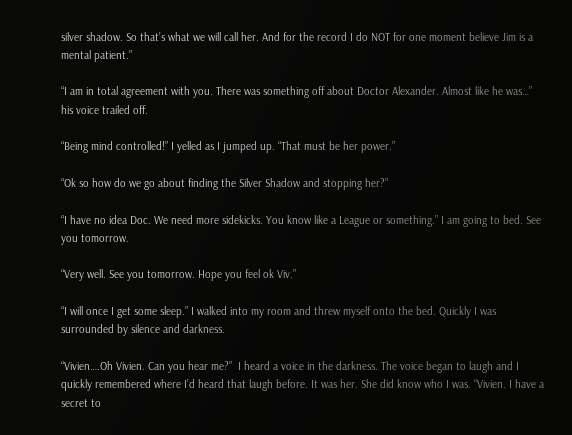silver shadow. So that’s what we will call her. And for the record I do NOT for one moment believe Jim is a mental patient.”

“I am in total agreement with you. There was something off about Doctor Alexander. Almost like he was…” his voice trailed off.

“Being mind controlled!” I yelled as I jumped up. “That must be her power.”

“Ok so how do we go about finding the Silver Shadow and stopping her?”

“I have no idea Doc. We need more sidekicks. You know like a League or something.” I am going to bed. See you tomorrow.

“Very well. See you tomorrow. Hope you feel ok Viv.”

“I will once I get some sleep.” I walked into my room and threw myself onto the bed. Quickly I was surrounded by silence and darkness.

“Vivien….Oh Vivien. Can you hear me?”  I heard a voice in the darkness. The voice began to laugh and I quickly remembered where I’d heard that laugh before. It was her. She did know who I was. “Vivien. I have a secret to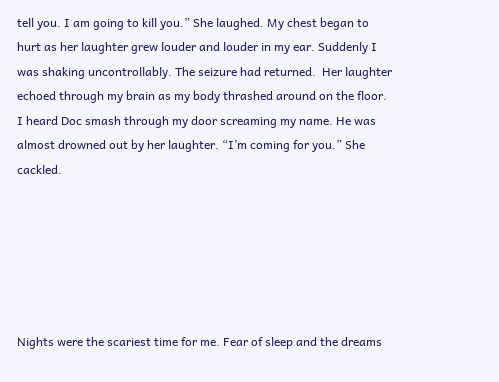tell you. I am going to kill you.” She laughed. My chest began to hurt as her laughter grew louder and louder in my ear. Suddenly I was shaking uncontrollably. The seizure had returned.  Her laughter echoed through my brain as my body thrashed around on the floor. I heard Doc smash through my door screaming my name. He was almost drowned out by her laughter. “I’m coming for you.” She cackled.






Nights were the scariest time for me. Fear of sleep and the dreams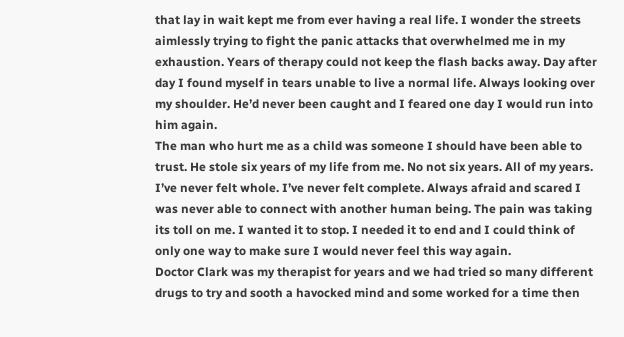that lay in wait kept me from ever having a real life. I wonder the streets aimlessly trying to fight the panic attacks that overwhelmed me in my exhaustion. Years of therapy could not keep the flash backs away. Day after day I found myself in tears unable to live a normal life. Always looking over my shoulder. He’d never been caught and I feared one day I would run into him again.
The man who hurt me as a child was someone I should have been able to trust. He stole six years of my life from me. No not six years. All of my years. I’ve never felt whole. I’ve never felt complete. Always afraid and scared I was never able to connect with another human being. The pain was taking its toll on me. I wanted it to stop. I needed it to end and I could think of only one way to make sure I would never feel this way again.
Doctor Clark was my therapist for years and we had tried so many different drugs to try and sooth a havocked mind and some worked for a time then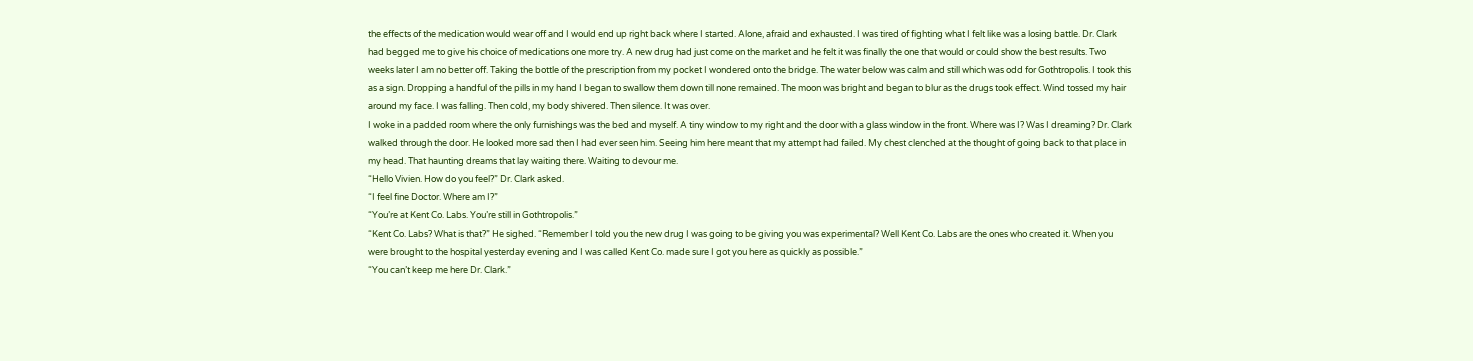the effects of the medication would wear off and I would end up right back where I started. Alone, afraid and exhausted. I was tired of fighting what I felt like was a losing battle. Dr. Clark had begged me to give his choice of medications one more try. A new drug had just come on the market and he felt it was finally the one that would or could show the best results. Two weeks later I am no better off. Taking the bottle of the prescription from my pocket I wondered onto the bridge. The water below was calm and still which was odd for Gothtropolis. I took this as a sign. Dropping a handful of the pills in my hand I began to swallow them down till none remained. The moon was bright and began to blur as the drugs took effect. Wind tossed my hair around my face. I was falling. Then cold, my body shivered. Then silence. It was over.
I woke in a padded room where the only furnishings was the bed and myself. A tiny window to my right and the door with a glass window in the front. Where was I? Was I dreaming? Dr. Clark walked through the door. He looked more sad then I had ever seen him. Seeing him here meant that my attempt had failed. My chest clenched at the thought of going back to that place in my head. That haunting dreams that lay waiting there. Waiting to devour me.
“Hello Vivien. How do you feel?” Dr. Clark asked.
“I feel fine Doctor. Where am I?”
“You’re at Kent Co. Labs. You’re still in Gothtropolis.”
“Kent Co. Labs? What is that?” He sighed. “Remember I told you the new drug I was going to be giving you was experimental? Well Kent Co. Labs are the ones who created it. When you were brought to the hospital yesterday evening and I was called Kent Co. made sure I got you here as quickly as possible.”
“You can’t keep me here Dr. Clark.”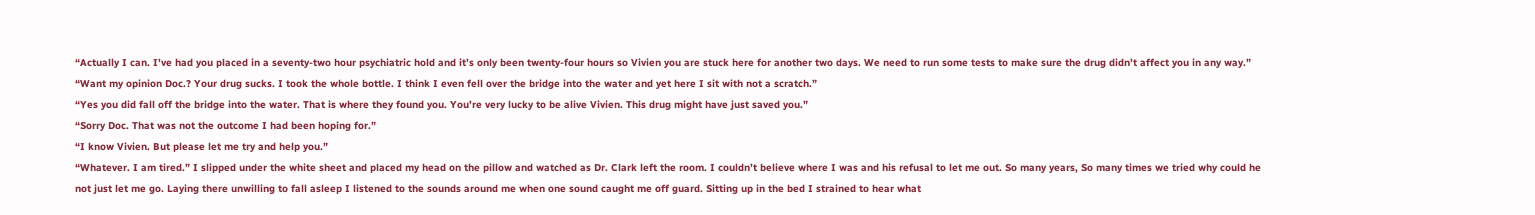“Actually I can. I’ve had you placed in a seventy-two hour psychiatric hold and it’s only been twenty-four hours so Vivien you are stuck here for another two days. We need to run some tests to make sure the drug didn’t affect you in any way.”
“Want my opinion Doc.? Your drug sucks. I took the whole bottle. I think I even fell over the bridge into the water and yet here I sit with not a scratch.”
“Yes you did fall off the bridge into the water. That is where they found you. You’re very lucky to be alive Vivien. This drug might have just saved you.”
“Sorry Doc. That was not the outcome I had been hoping for.”
“I know Vivien. But please let me try and help you.”
“Whatever. I am tired.” I slipped under the white sheet and placed my head on the pillow and watched as Dr. Clark left the room. I couldn’t believe where I was and his refusal to let me out. So many years, So many times we tried why could he not just let me go. Laying there unwilling to fall asleep I listened to the sounds around me when one sound caught me off guard. Sitting up in the bed I strained to hear what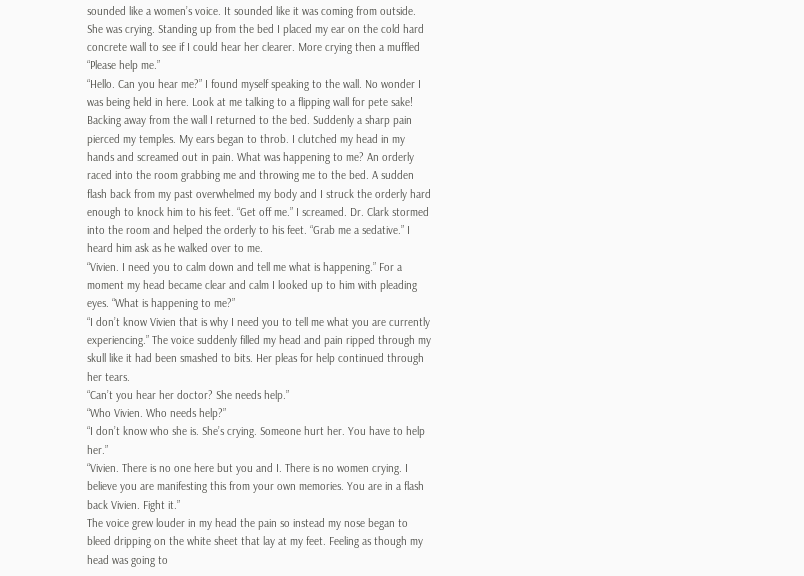sounded like a women’s voice. It sounded like it was coming from outside. She was crying. Standing up from the bed I placed my ear on the cold hard concrete wall to see if I could hear her clearer. More crying then a muffled “Please help me.”
“Hello. Can you hear me?” I found myself speaking to the wall. No wonder I was being held in here. Look at me talking to a flipping wall for pete sake! Backing away from the wall I returned to the bed. Suddenly a sharp pain pierced my temples. My ears began to throb. I clutched my head in my hands and screamed out in pain. What was happening to me? An orderly raced into the room grabbing me and throwing me to the bed. A sudden flash back from my past overwhelmed my body and I struck the orderly hard enough to knock him to his feet. “Get off me.” I screamed. Dr. Clark stormed into the room and helped the orderly to his feet. “Grab me a sedative.” I heard him ask as he walked over to me.
“Vivien. I need you to calm down and tell me what is happening.” For a moment my head became clear and calm I looked up to him with pleading eyes. “What is happening to me?”
“I don’t know Vivien that is why I need you to tell me what you are currently experiencing.” The voice suddenly filled my head and pain ripped through my skull like it had been smashed to bits. Her pleas for help continued through her tears.
“Can’t you hear her doctor? She needs help.”
“Who Vivien. Who needs help?”
“I don’t know who she is. She’s crying. Someone hurt her. You have to help her.”
“Vivien. There is no one here but you and I. There is no women crying. I believe you are manifesting this from your own memories. You are in a flash back Vivien. Fight it.”
The voice grew louder in my head the pain so instead my nose began to bleed dripping on the white sheet that lay at my feet. Feeling as though my head was going to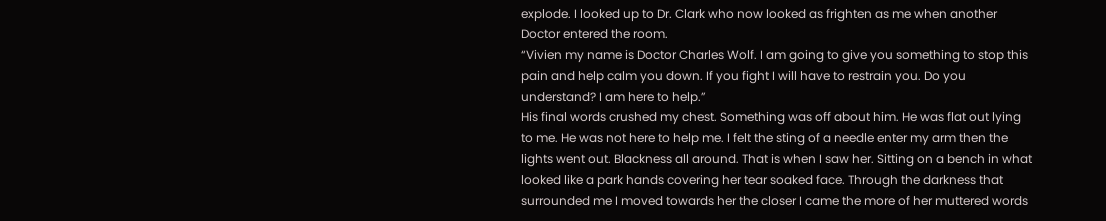explode. I looked up to Dr. Clark who now looked as frighten as me when another Doctor entered the room.
“Vivien my name is Doctor Charles Wolf. I am going to give you something to stop this pain and help calm you down. If you fight I will have to restrain you. Do you understand? I am here to help.”
His final words crushed my chest. Something was off about him. He was flat out lying to me. He was not here to help me. I felt the sting of a needle enter my arm then the lights went out. Blackness all around. That is when I saw her. Sitting on a bench in what looked like a park hands covering her tear soaked face. Through the darkness that surrounded me I moved towards her the closer I came the more of her muttered words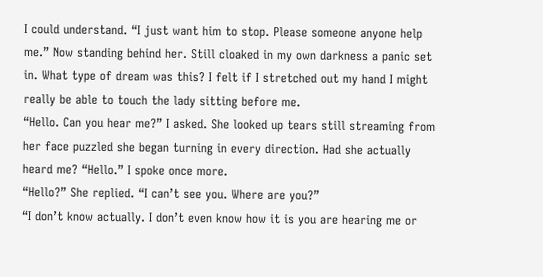I could understand. “I just want him to stop. Please someone anyone help me.” Now standing behind her. Still cloaked in my own darkness a panic set in. What type of dream was this? I felt if I stretched out my hand I might really be able to touch the lady sitting before me.
“Hello. Can you hear me?” I asked. She looked up tears still streaming from her face puzzled she began turning in every direction. Had she actually heard me? “Hello.” I spoke once more.
“Hello?” She replied. “I can’t see you. Where are you?”
“I don’t know actually. I don’t even know how it is you are hearing me or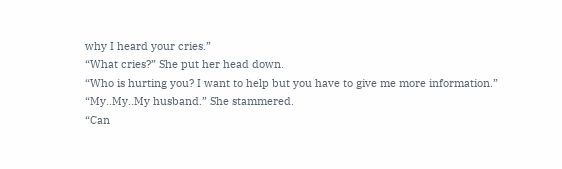why I heard your cries.”
“What cries?” She put her head down.
“Who is hurting you? I want to help but you have to give me more information.”
“My..My..My husband.” She stammered.
“Can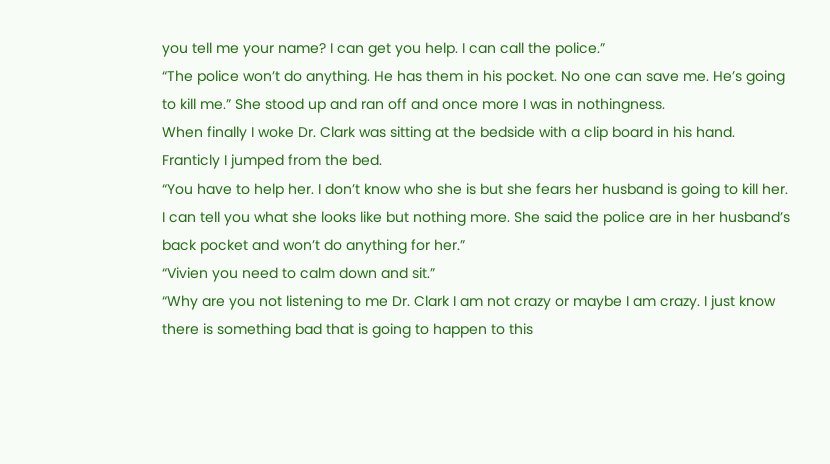you tell me your name? I can get you help. I can call the police.”
“The police won’t do anything. He has them in his pocket. No one can save me. He’s going to kill me.” She stood up and ran off and once more I was in nothingness.
When finally I woke Dr. Clark was sitting at the bedside with a clip board in his hand. Franticly I jumped from the bed.
“You have to help her. I don’t know who she is but she fears her husband is going to kill her. I can tell you what she looks like but nothing more. She said the police are in her husband’s back pocket and won’t do anything for her.”
“Vivien you need to calm down and sit.”
“Why are you not listening to me Dr. Clark I am not crazy or maybe I am crazy. I just know there is something bad that is going to happen to this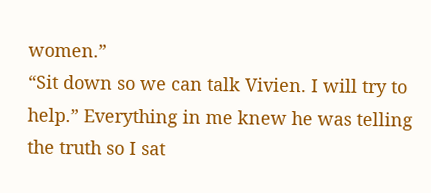women.”
“Sit down so we can talk Vivien. I will try to help.” Everything in me knew he was telling the truth so I sat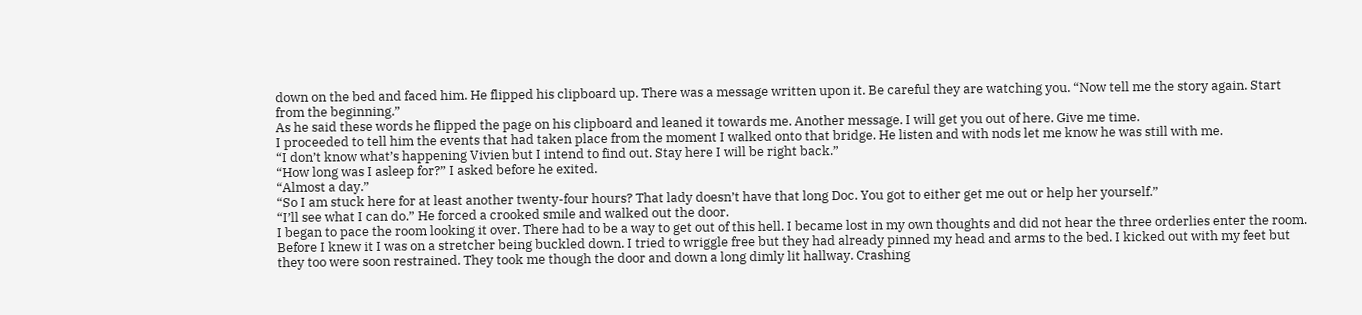down on the bed and faced him. He flipped his clipboard up. There was a message written upon it. Be careful they are watching you. “Now tell me the story again. Start from the beginning.”
As he said these words he flipped the page on his clipboard and leaned it towards me. Another message. I will get you out of here. Give me time.
I proceeded to tell him the events that had taken place from the moment I walked onto that bridge. He listen and with nods let me know he was still with me.
“I don’t know what’s happening Vivien but I intend to find out. Stay here I will be right back.”
“How long was I asleep for?” I asked before he exited.
“Almost a day.”
“So I am stuck here for at least another twenty-four hours? That lady doesn’t have that long Doc. You got to either get me out or help her yourself.”
“I’ll see what I can do.” He forced a crooked smile and walked out the door.
I began to pace the room looking it over. There had to be a way to get out of this hell. I became lost in my own thoughts and did not hear the three orderlies enter the room. Before I knew it I was on a stretcher being buckled down. I tried to wriggle free but they had already pinned my head and arms to the bed. I kicked out with my feet but they too were soon restrained. They took me though the door and down a long dimly lit hallway. Crashing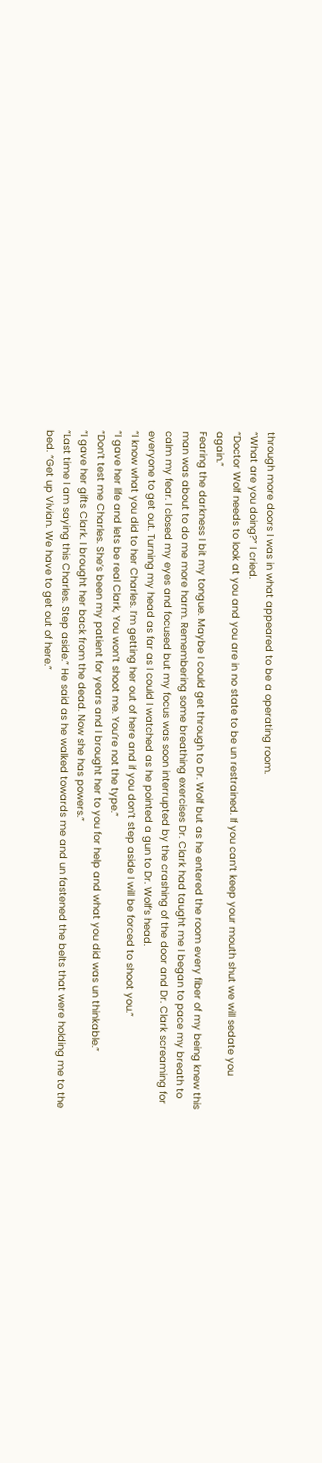through more doors I was in what appeared to be a operating room.
“What are you doing?” I cried.
“Doctor Wolf needs to look at you and you are in no state to be un restrained. If you can’t keep your mouth shut we will sedate you again.”
Fearing the darkness I bit my tongue. Maybe I could get through to Dr. Wolf but as he entered the room every fiber of my being knew this man was about to do me more harm. Remembering some breathing exercises Dr. Clark had taught me I began to pace my breath to calm my fear. I closed my eyes and focused but my focus was soon interrupted by the crashing of the door and Dr. Clark screaming for everyone to get out. Turning my head as far as I could I watched as he pointed a gun to Dr. Wolf’s head.
“I know what you did to her Charles. I’m getting her out of here and if you don’t step aside I will be forced to shoot you.”
“I gave her life and lets be real Clark, You won’t shoot me. You’re not the type.”
“Don’t test me Charles. She’s been my patient for years and I brought her to you for help and what you did was un thinkable.”
“I gave her gifts Clark. I brought her back from the dead. Now she has powers.”
“Last time I am saying this Charles. Step aside.” He said as he walked towards me and un fastened the belts that were holding me to the bed. “Get up Vivian. We have to get out of here.”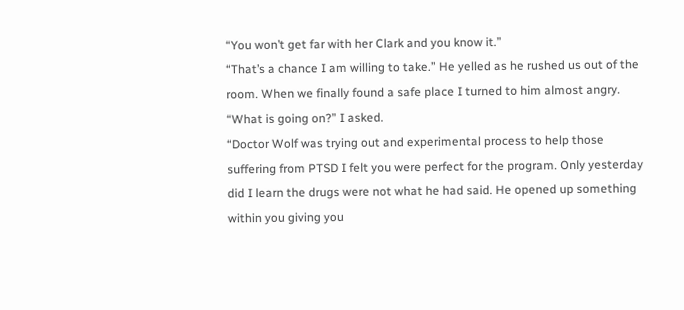“You won’t get far with her Clark and you know it.”
“That’s a chance I am willing to take.” He yelled as he rushed us out of the room. When we finally found a safe place I turned to him almost angry.
“What is going on?” I asked.
“Doctor Wolf was trying out and experimental process to help those suffering from PTSD I felt you were perfect for the program. Only yesterday did I learn the drugs were not what he had said. He opened up something within you giving you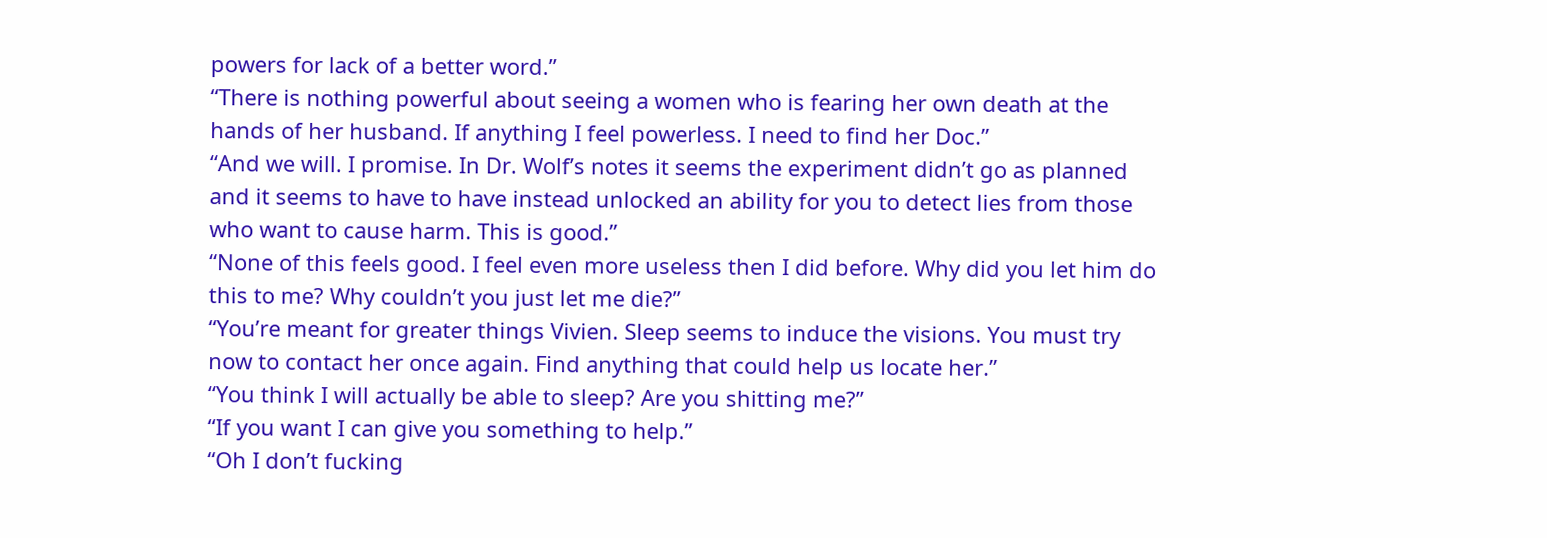powers for lack of a better word.”
“There is nothing powerful about seeing a women who is fearing her own death at the hands of her husband. If anything I feel powerless. I need to find her Doc.”
“And we will. I promise. In Dr. Wolf’s notes it seems the experiment didn’t go as planned and it seems to have to have instead unlocked an ability for you to detect lies from those who want to cause harm. This is good.”
“None of this feels good. I feel even more useless then I did before. Why did you let him do this to me? Why couldn’t you just let me die?”
“You’re meant for greater things Vivien. Sleep seems to induce the visions. You must try now to contact her once again. Find anything that could help us locate her.”
“You think I will actually be able to sleep? Are you shitting me?”
“If you want I can give you something to help.”
“Oh I don’t fucking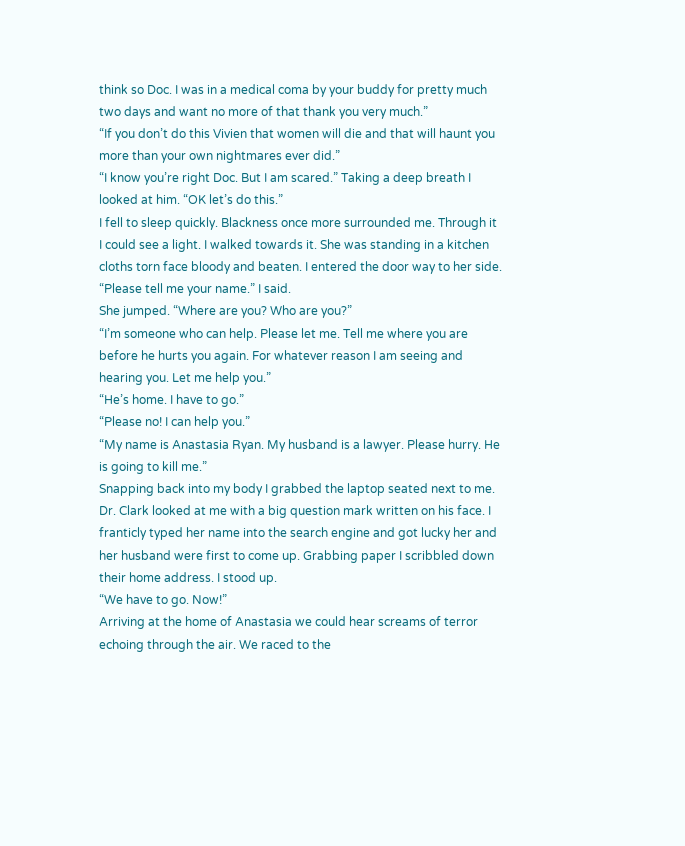think so Doc. I was in a medical coma by your buddy for pretty much two days and want no more of that thank you very much.”
“If you don’t do this Vivien that women will die and that will haunt you more than your own nightmares ever did.”
“I know you’re right Doc. But I am scared.” Taking a deep breath I looked at him. “OK let’s do this.”
I fell to sleep quickly. Blackness once more surrounded me. Through it I could see a light. I walked towards it. She was standing in a kitchen cloths torn face bloody and beaten. I entered the door way to her side.
“Please tell me your name.” I said.
She jumped. “Where are you? Who are you?”
“I’m someone who can help. Please let me. Tell me where you are before he hurts you again. For whatever reason I am seeing and hearing you. Let me help you.”
“He’s home. I have to go.”
“Please no! I can help you.”
“My name is Anastasia Ryan. My husband is a lawyer. Please hurry. He is going to kill me.”
Snapping back into my body I grabbed the laptop seated next to me. Dr. Clark looked at me with a big question mark written on his face. I franticly typed her name into the search engine and got lucky her and her husband were first to come up. Grabbing paper I scribbled down their home address. I stood up.
“We have to go. Now!”
Arriving at the home of Anastasia we could hear screams of terror echoing through the air. We raced to the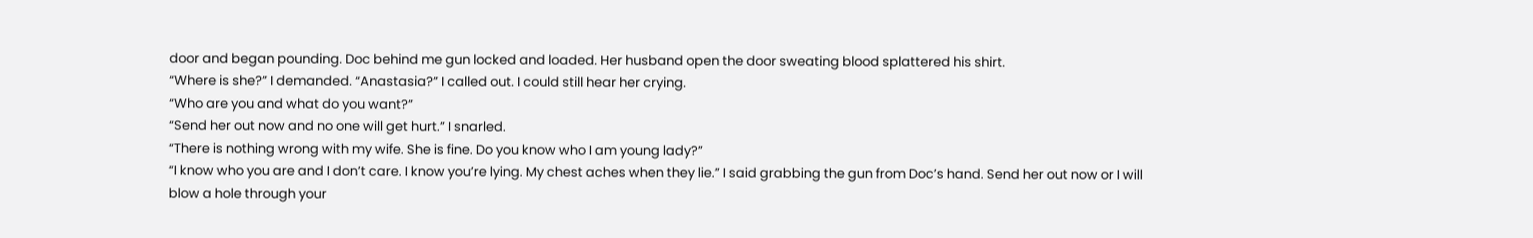door and began pounding. Doc behind me gun locked and loaded. Her husband open the door sweating blood splattered his shirt.
“Where is she?” I demanded. “Anastasia?” I called out. I could still hear her crying.
“Who are you and what do you want?”
“Send her out now and no one will get hurt.” I snarled.
“There is nothing wrong with my wife. She is fine. Do you know who I am young lady?”
“I know who you are and I don’t care. I know you’re lying. My chest aches when they lie.” I said grabbing the gun from Doc’s hand. Send her out now or I will blow a hole through your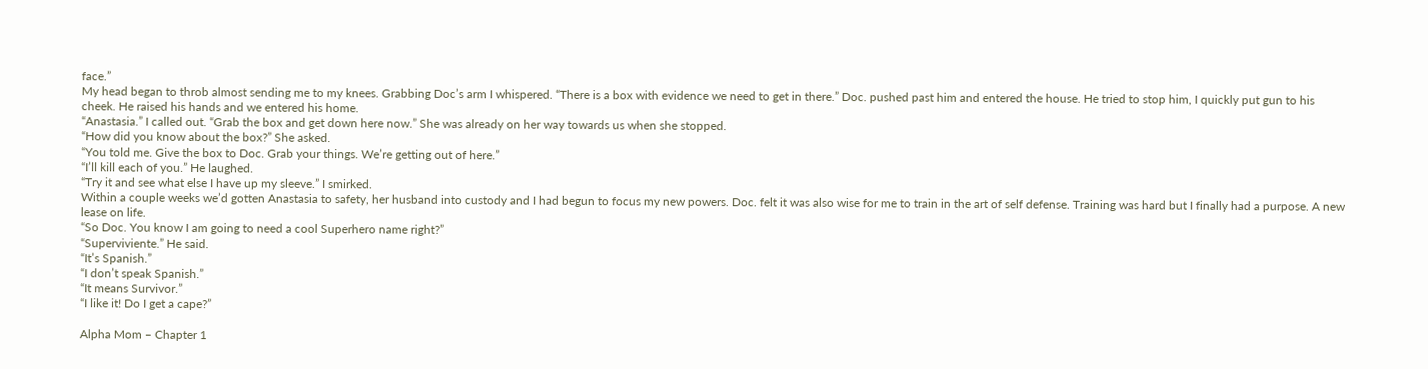face.”
My head began to throb almost sending me to my knees. Grabbing Doc’s arm I whispered. “There is a box with evidence we need to get in there.” Doc. pushed past him and entered the house. He tried to stop him, I quickly put gun to his cheek. He raised his hands and we entered his home.
“Anastasia.” I called out. “Grab the box and get down here now.” She was already on her way towards us when she stopped.
“How did you know about the box?” She asked.
“You told me. Give the box to Doc. Grab your things. We’re getting out of here.”
“I’ll kill each of you.” He laughed.
“Try it and see what else I have up my sleeve.” I smirked.
Within a couple weeks we’d gotten Anastasia to safety, her husband into custody and I had begun to focus my new powers. Doc. felt it was also wise for me to train in the art of self defense. Training was hard but I finally had a purpose. A new lease on life.
“So Doc. You know I am going to need a cool Superhero name right?”
“Superviviente.” He said.
“It’s Spanish.”
“I don’t speak Spanish.”
“It means Survivor.”
“I like it! Do I get a cape?”

Alpha Mom – Chapter 1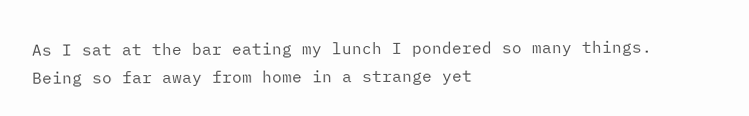As I sat at the bar eating my lunch I pondered so many things. Being so far away from home in a strange yet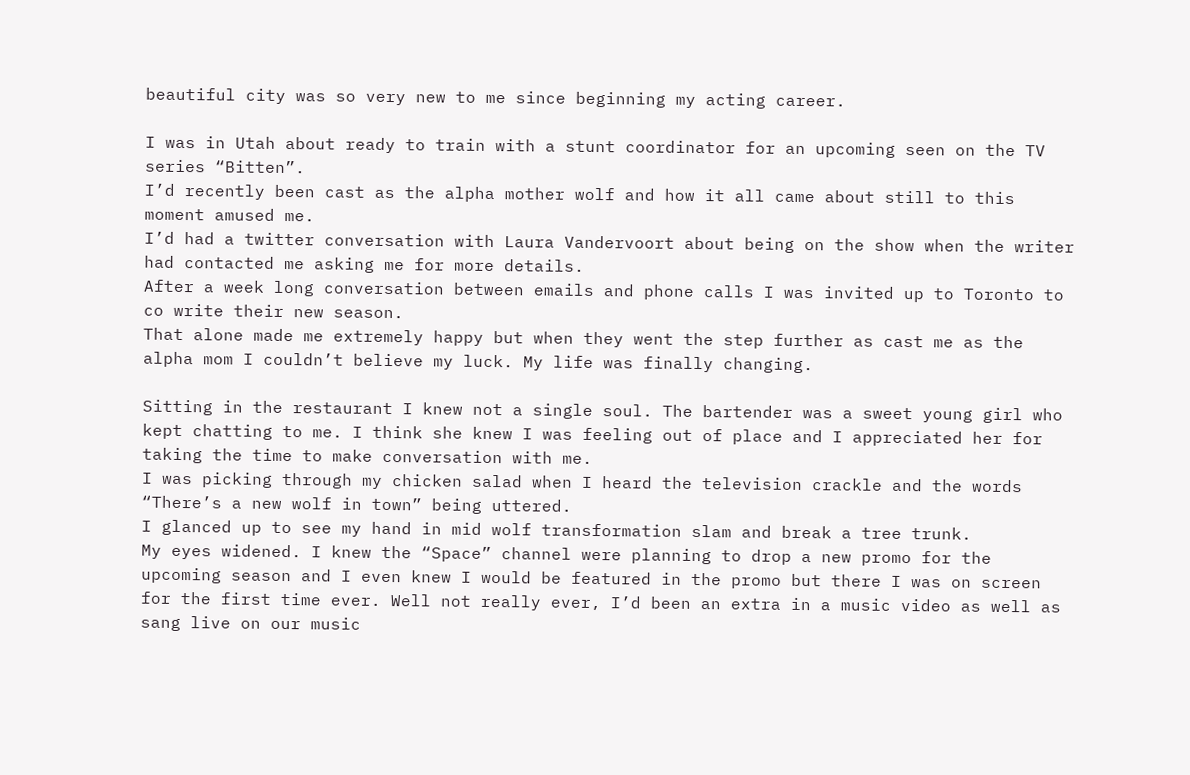beautiful city was so very new to me since beginning my acting career.

I was in Utah about ready to train with a stunt coordinator for an upcoming seen on the TV series “Bitten”.
I’d recently been cast as the alpha mother wolf and how it all came about still to this moment amused me.
I’d had a twitter conversation with Laura Vandervoort about being on the show when the writer had contacted me asking me for more details.
After a week long conversation between emails and phone calls I was invited up to Toronto to co write their new season.
That alone made me extremely happy but when they went the step further as cast me as the alpha mom I couldn’t believe my luck. My life was finally changing.

Sitting in the restaurant I knew not a single soul. The bartender was a sweet young girl who kept chatting to me. I think she knew I was feeling out of place and I appreciated her for taking the time to make conversation with me.
I was picking through my chicken salad when I heard the television crackle and the words “There’s a new wolf in town” being uttered.
I glanced up to see my hand in mid wolf transformation slam and break a tree trunk.
My eyes widened. I knew the “Space” channel were planning to drop a new promo for the upcoming season and I even knew I would be featured in the promo but there I was on screen for the first time ever. Well not really ever, I’d been an extra in a music video as well as sang live on our music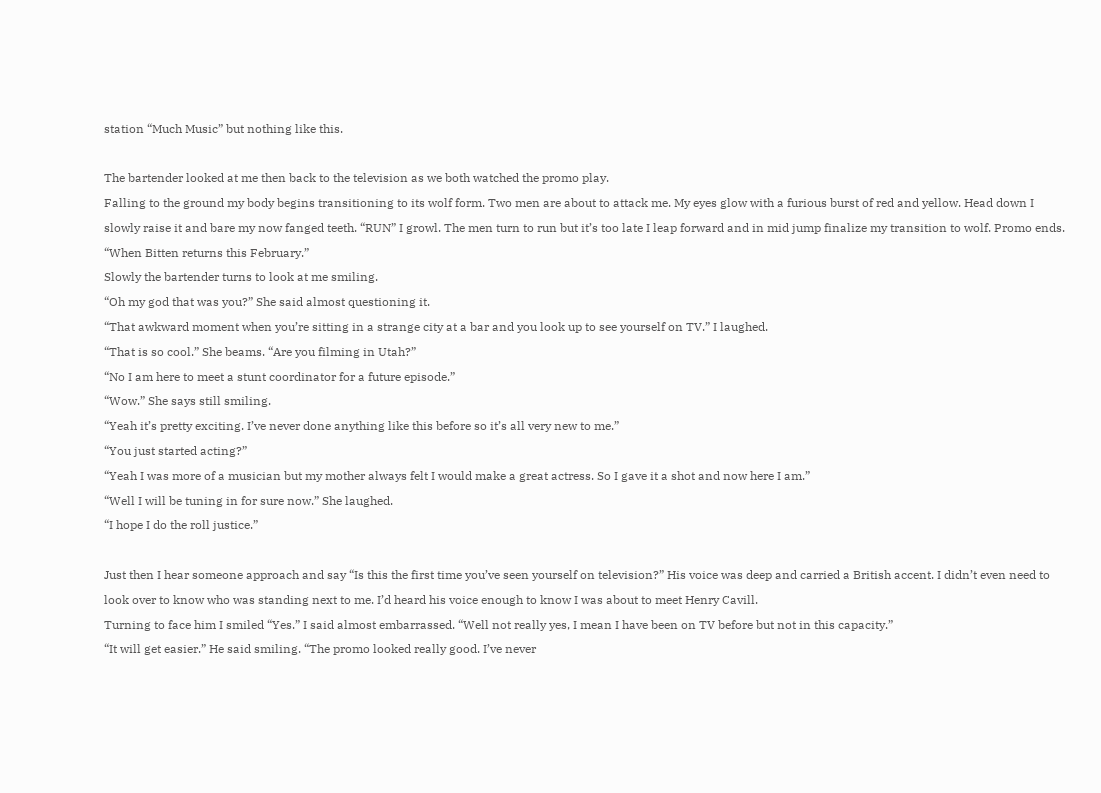station “Much Music” but nothing like this.

The bartender looked at me then back to the television as we both watched the promo play.
Falling to the ground my body begins transitioning to its wolf form. Two men are about to attack me. My eyes glow with a furious burst of red and yellow. Head down I slowly raise it and bare my now fanged teeth. “RUN” I growl. The men turn to run but it’s too late I leap forward and in mid jump finalize my transition to wolf. Promo ends. “When Bitten returns this February.”
Slowly the bartender turns to look at me smiling.
“Oh my god that was you?” She said almost questioning it.
“That awkward moment when you’re sitting in a strange city at a bar and you look up to see yourself on TV.” I laughed.
“That is so cool.” She beams. “Are you filming in Utah?”
“No I am here to meet a stunt coordinator for a future episode.”
“Wow.” She says still smiling.
“Yeah it’s pretty exciting. I’ve never done anything like this before so it’s all very new to me.”
“You just started acting?”
“Yeah I was more of a musician but my mother always felt I would make a great actress. So I gave it a shot and now here I am.”
“Well I will be tuning in for sure now.” She laughed.
“I hope I do the roll justice.”

Just then I hear someone approach and say “Is this the first time you’ve seen yourself on television?” His voice was deep and carried a British accent. I didn’t even need to look over to know who was standing next to me. I’d heard his voice enough to know I was about to meet Henry Cavill.
Turning to face him I smiled “Yes.” I said almost embarrassed. “Well not really yes, I mean I have been on TV before but not in this capacity.”
“It will get easier.” He said smiling. “The promo looked really good. I’ve never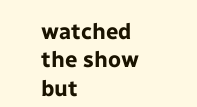watched the show but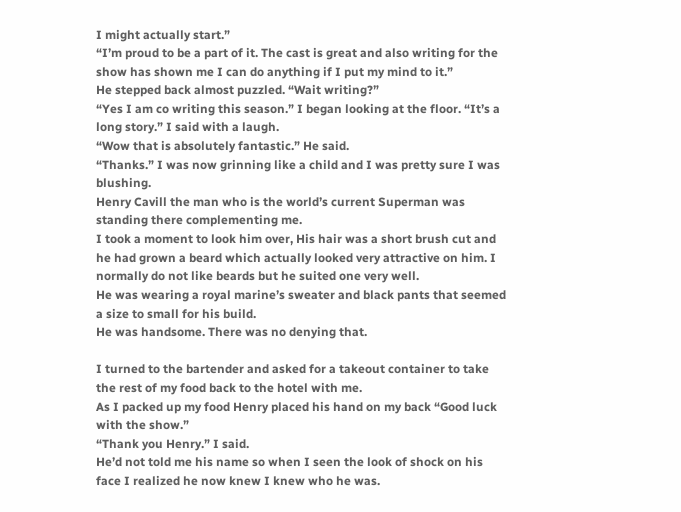I might actually start.”
“I’m proud to be a part of it. The cast is great and also writing for the show has shown me I can do anything if I put my mind to it.”
He stepped back almost puzzled. “Wait writing?”
“Yes I am co writing this season.” I began looking at the floor. “It’s a long story.” I said with a laugh.
“Wow that is absolutely fantastic.” He said.
“Thanks.” I was now grinning like a child and I was pretty sure I was blushing.
Henry Cavill the man who is the world’s current Superman was standing there complementing me.
I took a moment to look him over, His hair was a short brush cut and he had grown a beard which actually looked very attractive on him. I normally do not like beards but he suited one very well.
He was wearing a royal marine’s sweater and black pants that seemed a size to small for his build.
He was handsome. There was no denying that.

I turned to the bartender and asked for a takeout container to take the rest of my food back to the hotel with me.
As I packed up my food Henry placed his hand on my back “Good luck with the show.”
“Thank you Henry.” I said.
He’d not told me his name so when I seen the look of shock on his face I realized he now knew I knew who he was.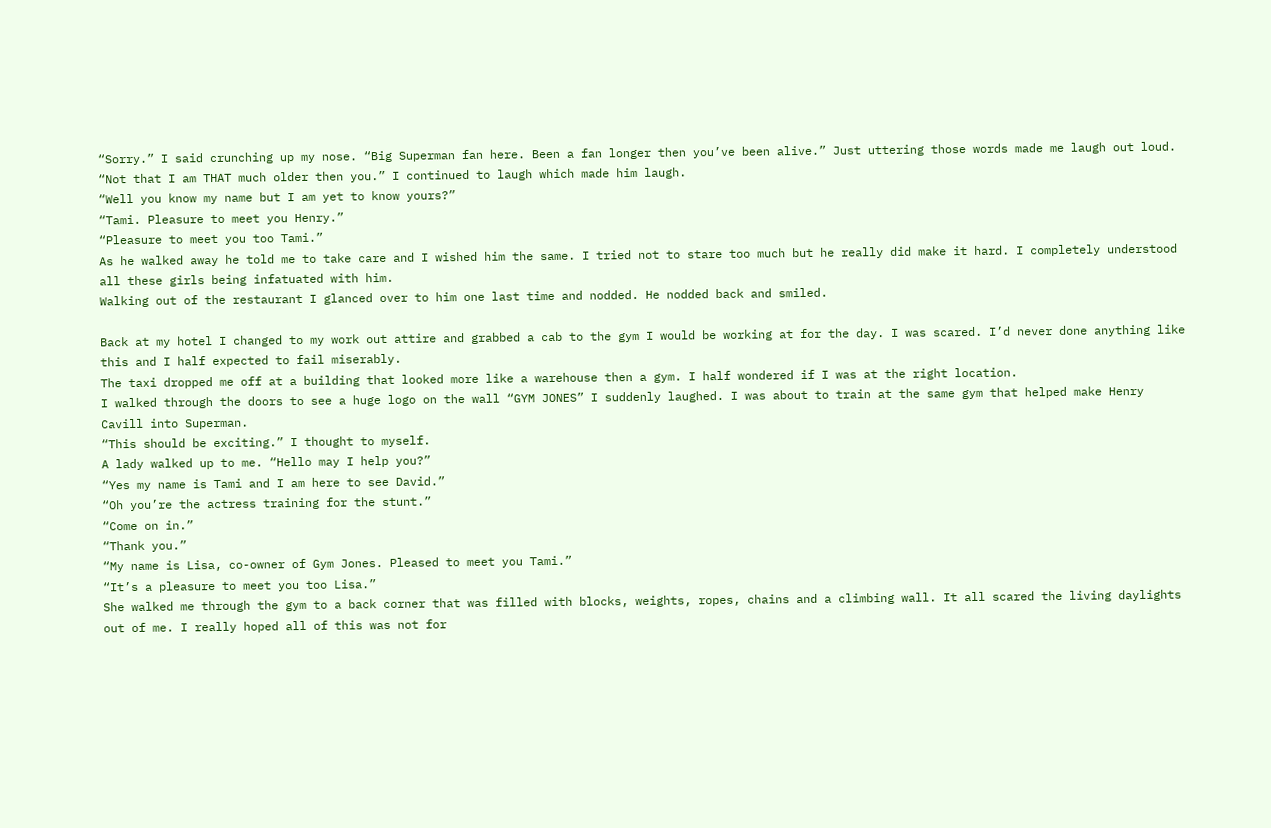“Sorry.” I said crunching up my nose. “Big Superman fan here. Been a fan longer then you’ve been alive.” Just uttering those words made me laugh out loud. “Not that I am THAT much older then you.” I continued to laugh which made him laugh.
“Well you know my name but I am yet to know yours?”
“Tami. Pleasure to meet you Henry.”
“Pleasure to meet you too Tami.”
As he walked away he told me to take care and I wished him the same. I tried not to stare too much but he really did make it hard. I completely understood all these girls being infatuated with him.
Walking out of the restaurant I glanced over to him one last time and nodded. He nodded back and smiled.

Back at my hotel I changed to my work out attire and grabbed a cab to the gym I would be working at for the day. I was scared. I’d never done anything like this and I half expected to fail miserably.
The taxi dropped me off at a building that looked more like a warehouse then a gym. I half wondered if I was at the right location.
I walked through the doors to see a huge logo on the wall “GYM JONES” I suddenly laughed. I was about to train at the same gym that helped make Henry Cavill into Superman.
“This should be exciting.” I thought to myself.
A lady walked up to me. “Hello may I help you?”
“Yes my name is Tami and I am here to see David.”
“Oh you’re the actress training for the stunt.”
“Come on in.”
“Thank you.”
“My name is Lisa, co-owner of Gym Jones. Pleased to meet you Tami.”
“It’s a pleasure to meet you too Lisa.”
She walked me through the gym to a back corner that was filled with blocks, weights, ropes, chains and a climbing wall. It all scared the living daylights out of me. I really hoped all of this was not for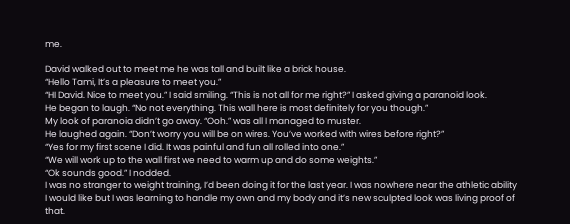me.

David walked out to meet me he was tall and built like a brick house.
“Hello Tami, It’s a pleasure to meet you.”
“HI David. Nice to meet you.” I said smiling. “This is not all for me right?” I asked giving a paranoid look.
He began to laugh. “No not everything. This wall here is most definitely for you though.”
My look of paranoia didn’t go away. “Ooh.” was all I managed to muster.
He laughed again. “Don’t worry you will be on wires. You’ve worked with wires before right?”
“Yes for my first scene I did. It was painful and fun all rolled into one.”
“We will work up to the wall first we need to warm up and do some weights.”
“Ok sounds good.” I nodded.
I was no stranger to weight training, I’d been doing it for the last year. I was nowhere near the athletic ability I would like but I was learning to handle my own and my body and it’s new sculpted look was living proof of that.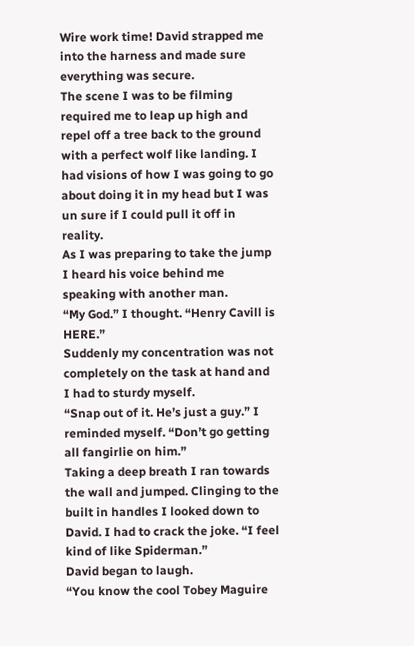Wire work time! David strapped me into the harness and made sure everything was secure.
The scene I was to be filming required me to leap up high and repel off a tree back to the ground with a perfect wolf like landing. I had visions of how I was going to go about doing it in my head but I was un sure if I could pull it off in reality.
As I was preparing to take the jump I heard his voice behind me speaking with another man.
“My God.” I thought. “Henry Cavill is HERE.”
Suddenly my concentration was not completely on the task at hand and I had to sturdy myself.
“Snap out of it. He’s just a guy.” I reminded myself. “Don’t go getting all fangirlie on him.”
Taking a deep breath I ran towards the wall and jumped. Clinging to the built in handles I looked down to David. I had to crack the joke. “I feel kind of like Spiderman.”
David began to laugh.
“You know the cool Tobey Maguire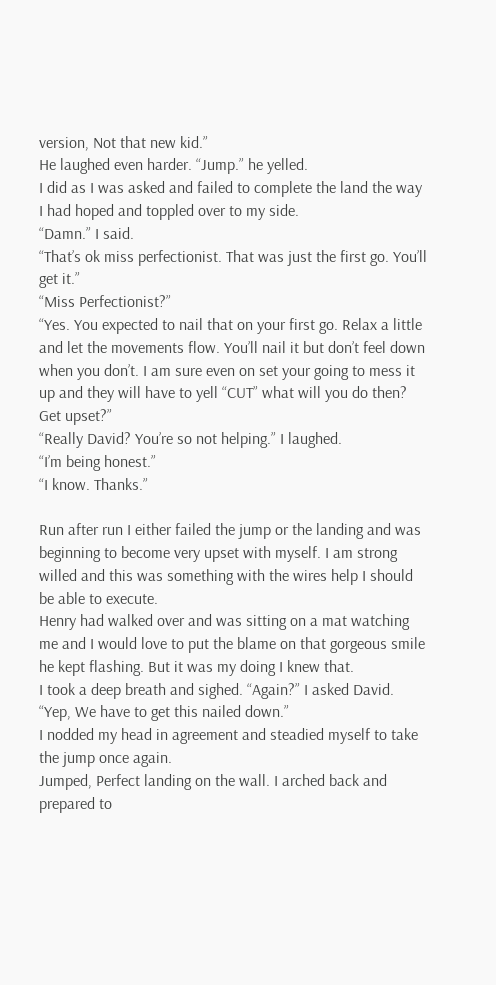version, Not that new kid.”
He laughed even harder. “Jump.” he yelled.
I did as I was asked and failed to complete the land the way I had hoped and toppled over to my side.
“Damn.” I said.
“That’s ok miss perfectionist. That was just the first go. You’ll get it.”
“Miss Perfectionist?”
“Yes. You expected to nail that on your first go. Relax a little and let the movements flow. You’ll nail it but don’t feel down when you don’t. I am sure even on set your going to mess it up and they will have to yell “CUT” what will you do then? Get upset?”
“Really David? You’re so not helping.” I laughed.
“I’m being honest.”
“I know. Thanks.”

Run after run I either failed the jump or the landing and was beginning to become very upset with myself. I am strong willed and this was something with the wires help I should be able to execute.
Henry had walked over and was sitting on a mat watching me and I would love to put the blame on that gorgeous smile he kept flashing. But it was my doing I knew that.
I took a deep breath and sighed. “Again?” I asked David.
“Yep, We have to get this nailed down.”
I nodded my head in agreement and steadied myself to take the jump once again.
Jumped, Perfect landing on the wall. I arched back and prepared to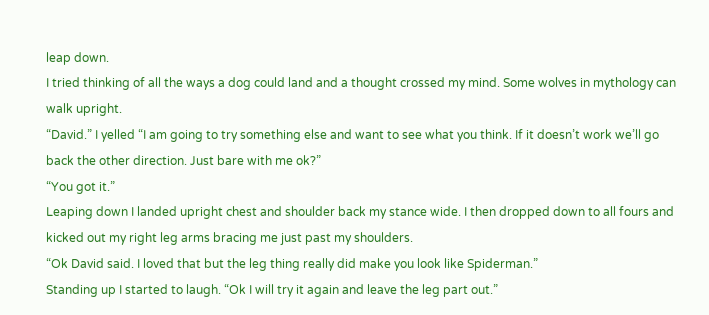leap down.
I tried thinking of all the ways a dog could land and a thought crossed my mind. Some wolves in mythology can walk upright.
“David.” I yelled “I am going to try something else and want to see what you think. If it doesn’t work we’ll go back the other direction. Just bare with me ok?”
“You got it.”
Leaping down I landed upright chest and shoulder back my stance wide. I then dropped down to all fours and kicked out my right leg arms bracing me just past my shoulders.
“Ok David said. I loved that but the leg thing really did make you look like Spiderman.”
Standing up I started to laugh. “Ok I will try it again and leave the leg part out.”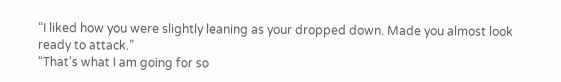“I liked how you were slightly leaning as your dropped down. Made you almost look ready to attack.”
“That’s what I am going for so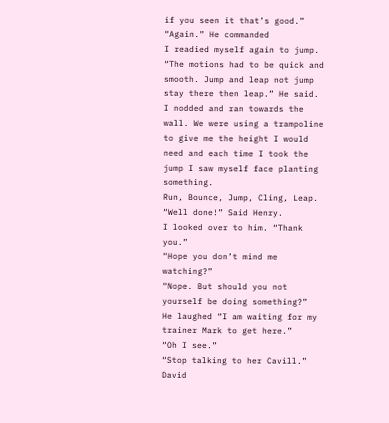if you seen it that’s good.”
“Again.” He commanded
I readied myself again to jump.
“The motions had to be quick and smooth. Jump and leap not jump stay there then leap.” He said.
I nodded and ran towards the wall. We were using a trampoline to give me the height I would need and each time I took the jump I saw myself face planting something.
Run, Bounce, Jump, Cling, Leap.
“Well done!” Said Henry.
I looked over to him. “Thank you.”
“Hope you don’t mind me watching?”
“Nope. But should you not yourself be doing something?”
He laughed “I am waiting for my trainer Mark to get here.”
“Oh I see.”
“Stop talking to her Cavill.” David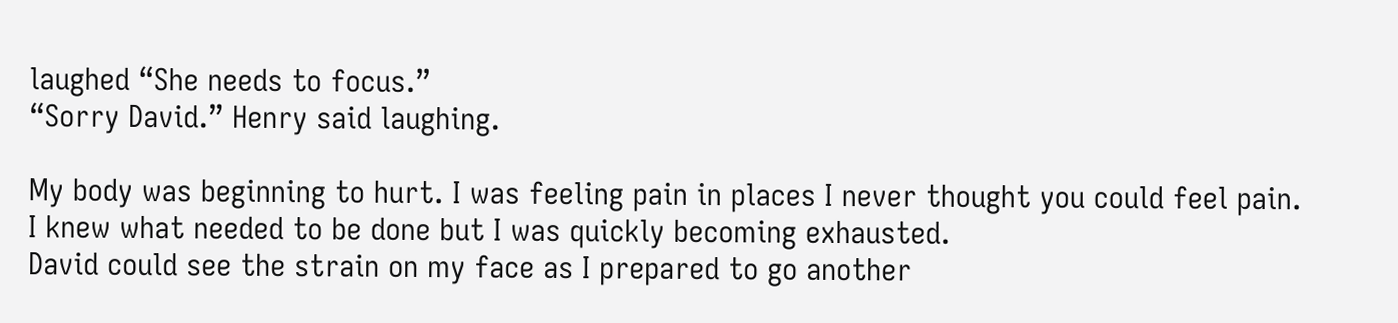laughed “She needs to focus.”
“Sorry David.” Henry said laughing.

My body was beginning to hurt. I was feeling pain in places I never thought you could feel pain.
I knew what needed to be done but I was quickly becoming exhausted.
David could see the strain on my face as I prepared to go another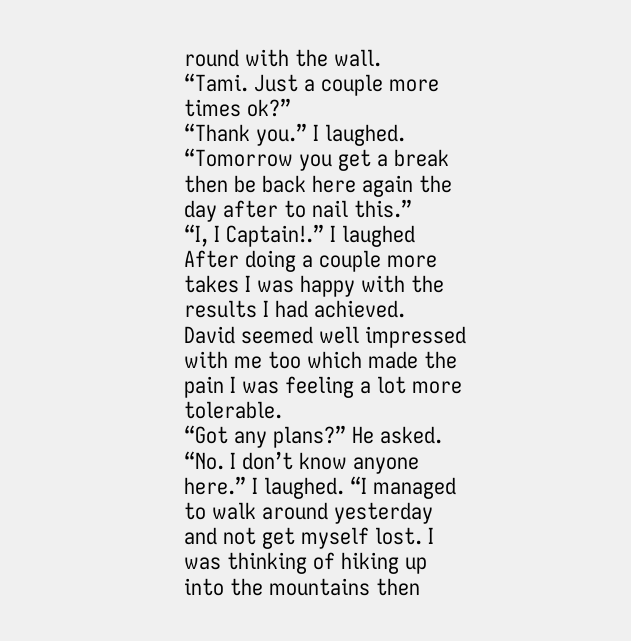round with the wall.
“Tami. Just a couple more times ok?”
“Thank you.” I laughed.
“Tomorrow you get a break then be back here again the day after to nail this.”
“I, I Captain!.” I laughed
After doing a couple more takes I was happy with the results I had achieved.
David seemed well impressed with me too which made the pain I was feeling a lot more tolerable.
“Got any plans?” He asked.
“No. I don’t know anyone here.” I laughed. “I managed to walk around yesterday and not get myself lost. I was thinking of hiking up into the mountains then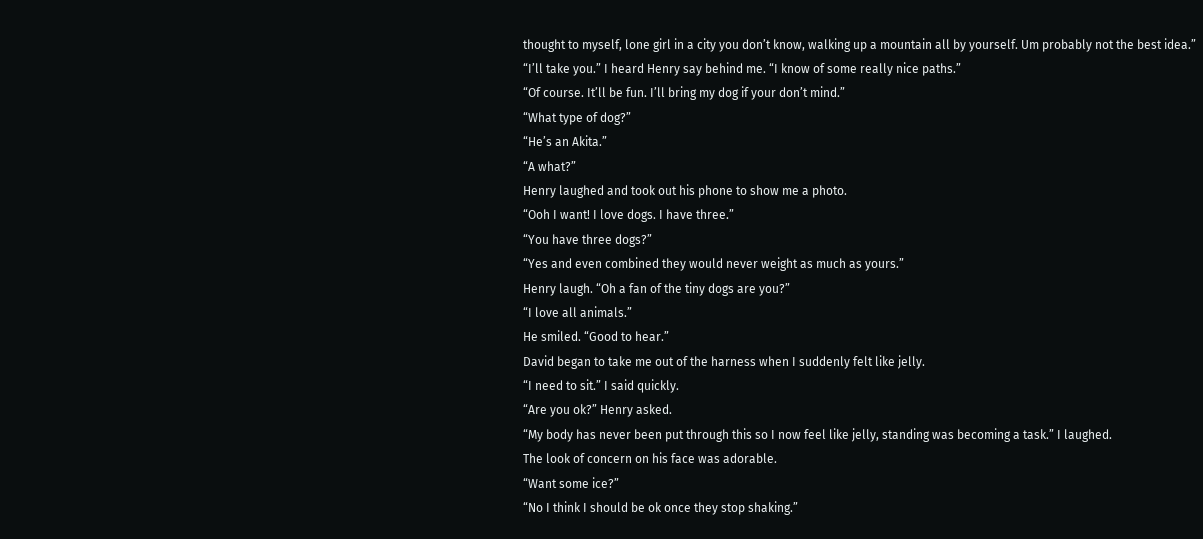thought to myself, lone girl in a city you don’t know, walking up a mountain all by yourself. Um probably not the best idea.”
“I’ll take you.” I heard Henry say behind me. “I know of some really nice paths.”
“Of course. It’ll be fun. I’ll bring my dog if your don’t mind.”
“What type of dog?”
“He’s an Akita.”
“A what?”
Henry laughed and took out his phone to show me a photo.
“Ooh I want! I love dogs. I have three.”
“You have three dogs?”
“Yes and even combined they would never weight as much as yours.”
Henry laugh. “Oh a fan of the tiny dogs are you?”
“I love all animals.”
He smiled. “Good to hear.”
David began to take me out of the harness when I suddenly felt like jelly.
“I need to sit.” I said quickly.
“Are you ok?” Henry asked.
“My body has never been put through this so I now feel like jelly, standing was becoming a task.” I laughed.
The look of concern on his face was adorable.
“Want some ice?”
“No I think I should be ok once they stop shaking.”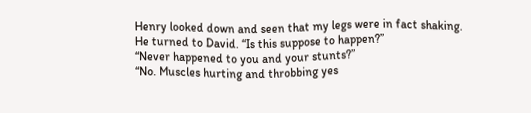Henry looked down and seen that my legs were in fact shaking.
He turned to David. “Is this suppose to happen?”
“Never happened to you and your stunts?”
“No. Muscles hurting and throbbing yes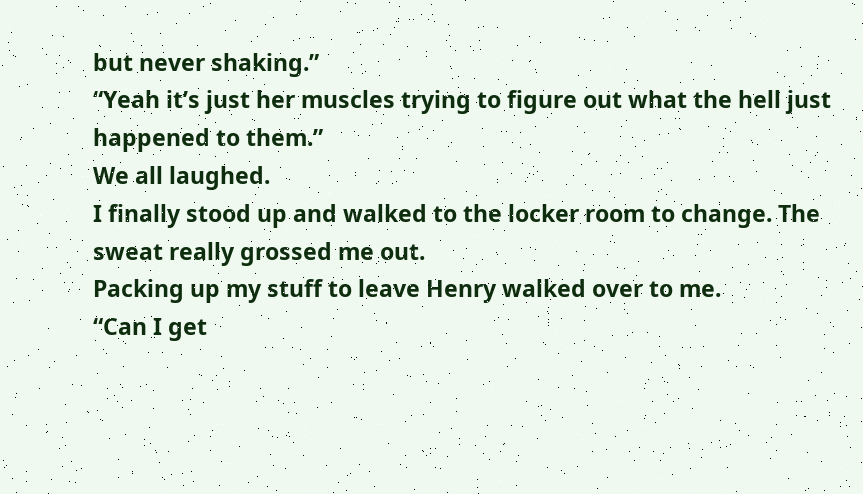but never shaking.”
“Yeah it’s just her muscles trying to figure out what the hell just happened to them.”
We all laughed.
I finally stood up and walked to the locker room to change. The sweat really grossed me out.
Packing up my stuff to leave Henry walked over to me.
“Can I get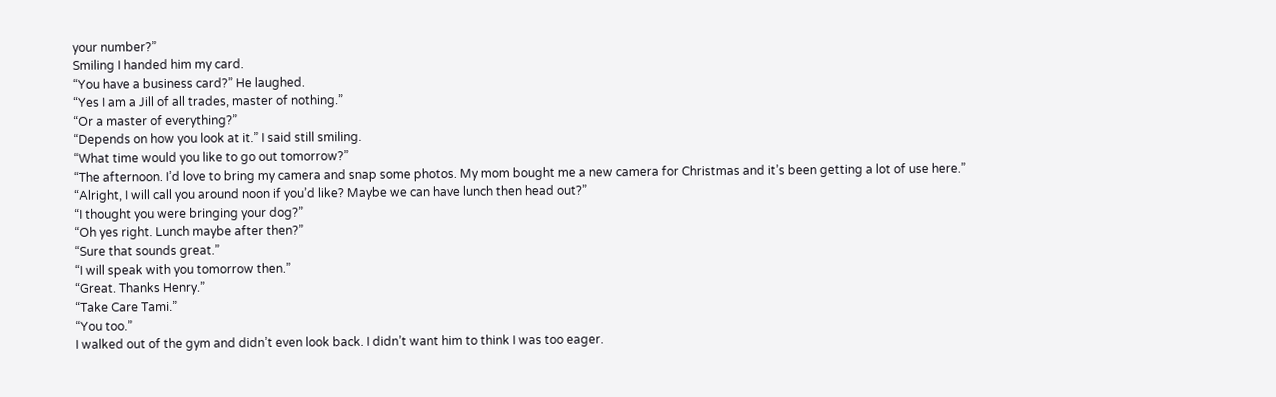your number?”
Smiling I handed him my card.
“You have a business card?” He laughed.
“Yes I am a Jill of all trades, master of nothing.”
“Or a master of everything?”
“Depends on how you look at it.” I said still smiling.
“What time would you like to go out tomorrow?”
“The afternoon. I’d love to bring my camera and snap some photos. My mom bought me a new camera for Christmas and it’s been getting a lot of use here.”
“Alright, I will call you around noon if you’d like? Maybe we can have lunch then head out?”
“I thought you were bringing your dog?”
“Oh yes right. Lunch maybe after then?”
“Sure that sounds great.”
“I will speak with you tomorrow then.”
“Great. Thanks Henry.”
“Take Care Tami.”
“You too.”
I walked out of the gym and didn’t even look back. I didn’t want him to think I was too eager.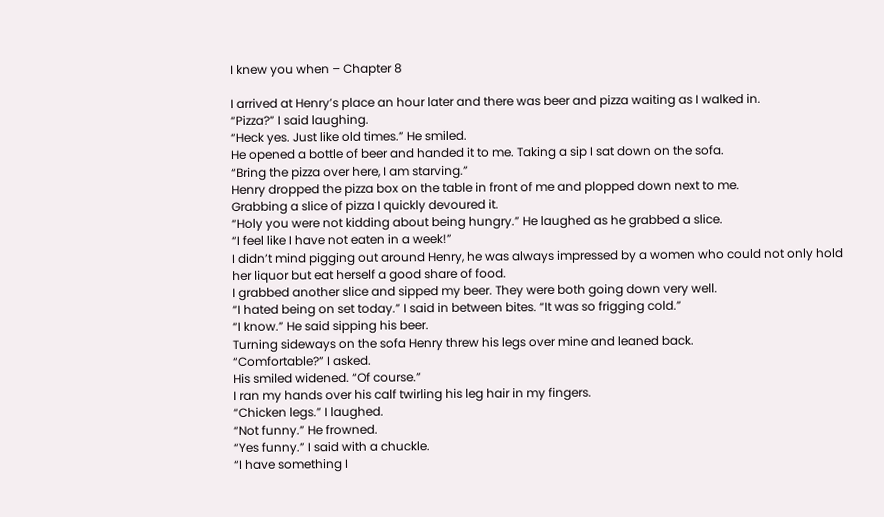I knew you when – Chapter 8

I arrived at Henry’s place an hour later and there was beer and pizza waiting as I walked in.
“Pizza?” I said laughing.
“Heck yes. Just like old times.” He smiled.
He opened a bottle of beer and handed it to me. Taking a sip I sat down on the sofa.
“Bring the pizza over here, I am starving.”
Henry dropped the pizza box on the table in front of me and plopped down next to me.
Grabbing a slice of pizza I quickly devoured it.
“Holy you were not kidding about being hungry.” He laughed as he grabbed a slice.
“I feel like I have not eaten in a week!”
I didn’t mind pigging out around Henry, he was always impressed by a women who could not only hold her liquor but eat herself a good share of food.
I grabbed another slice and sipped my beer. They were both going down very well.
“I hated being on set today.” I said in between bites. “It was so frigging cold.”
“I know.” He said sipping his beer.
Turning sideways on the sofa Henry threw his legs over mine and leaned back.
“Comfortable?” I asked.
His smiled widened. “Of course.”
I ran my hands over his calf twirling his leg hair in my fingers.
“Chicken legs.” I laughed.
“Not funny.” He frowned.
“Yes funny.” I said with a chuckle.
“I have something I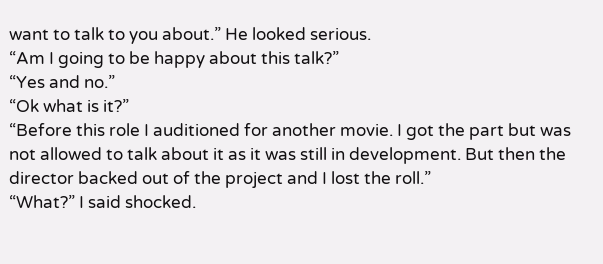want to talk to you about.” He looked serious.
“Am I going to be happy about this talk?”
“Yes and no.”
“Ok what is it?”
“Before this role I auditioned for another movie. I got the part but was not allowed to talk about it as it was still in development. But then the director backed out of the project and I lost the roll.”
“What?” I said shocked.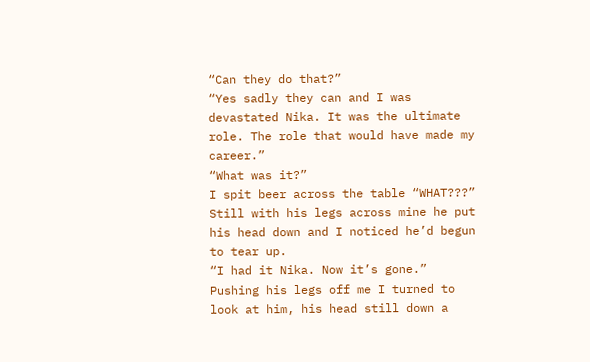“Can they do that?”
“Yes sadly they can and I was devastated Nika. It was the ultimate role. The role that would have made my career.”
“What was it?”
I spit beer across the table “WHAT???”
Still with his legs across mine he put his head down and I noticed he’d begun to tear up.
“I had it Nika. Now it’s gone.”
Pushing his legs off me I turned to look at him, his head still down a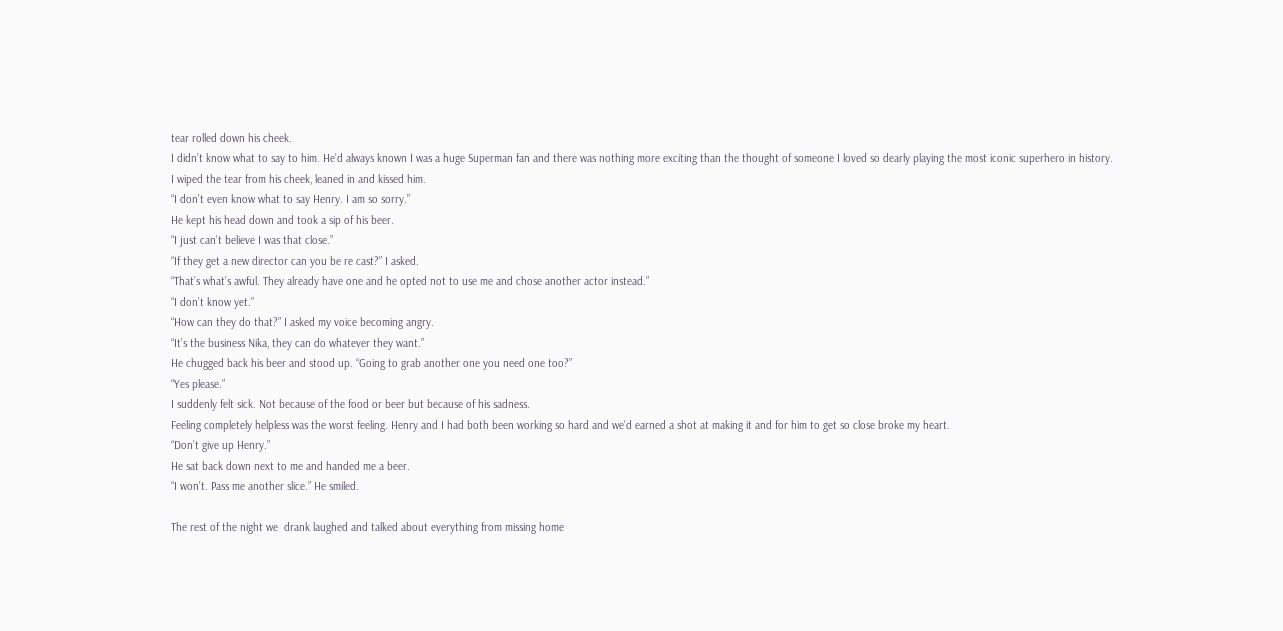tear rolled down his cheek.
I didn’t know what to say to him. He’d always known I was a huge Superman fan and there was nothing more exciting than the thought of someone I loved so dearly playing the most iconic superhero in history.
I wiped the tear from his cheek, leaned in and kissed him.
“I don’t even know what to say Henry. I am so sorry.”
He kept his head down and took a sip of his beer.
“I just can’t believe I was that close.”
“If they get a new director can you be re cast?” I asked.
“That’s what’s awful. They already have one and he opted not to use me and chose another actor instead.”
“I don’t know yet.”
“How can they do that?” I asked my voice becoming angry.
“It’s the business Nika, they can do whatever they want.”
He chugged back his beer and stood up. “Going to grab another one you need one too?”
“Yes please.”
I suddenly felt sick. Not because of the food or beer but because of his sadness.
Feeling completely helpless was the worst feeling. Henry and I had both been working so hard and we’d earned a shot at making it and for him to get so close broke my heart.
“Don’t give up Henry.”
He sat back down next to me and handed me a beer.
“I won’t. Pass me another slice.” He smiled.

The rest of the night we  drank laughed and talked about everything from missing home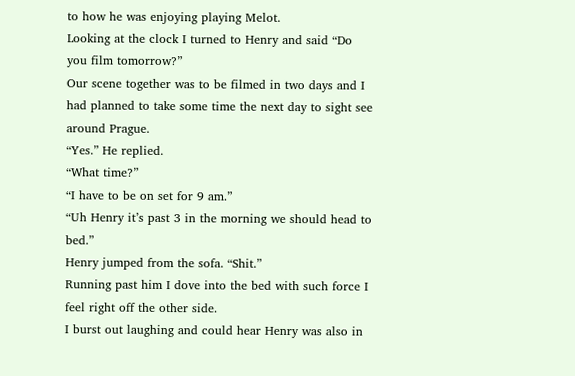to how he was enjoying playing Melot.
Looking at the clock I turned to Henry and said “Do you film tomorrow?”
Our scene together was to be filmed in two days and I had planned to take some time the next day to sight see around Prague.
“Yes.” He replied.
“What time?”
“I have to be on set for 9 am.”
“Uh Henry it’s past 3 in the morning we should head to bed.”
Henry jumped from the sofa. “Shit.”
Running past him I dove into the bed with such force I feel right off the other side.
I burst out laughing and could hear Henry was also in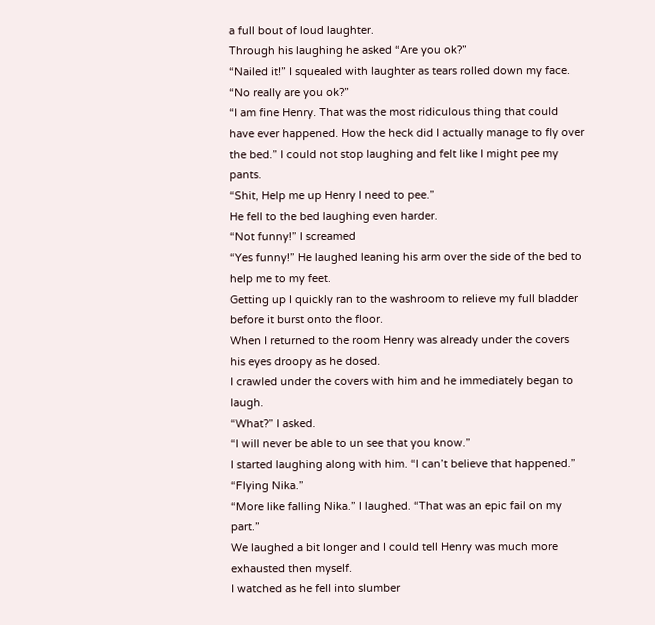a full bout of loud laughter.
Through his laughing he asked “Are you ok?”
“Nailed it!” I squealed with laughter as tears rolled down my face.
“No really are you ok?”
“I am fine Henry. That was the most ridiculous thing that could have ever happened. How the heck did I actually manage to fly over the bed.” I could not stop laughing and felt like I might pee my pants.
“Shit, Help me up Henry I need to pee.”
He fell to the bed laughing even harder.
“Not funny!” I screamed
“Yes funny!” He laughed leaning his arm over the side of the bed to help me to my feet.
Getting up I quickly ran to the washroom to relieve my full bladder before it burst onto the floor.
When I returned to the room Henry was already under the covers his eyes droopy as he dosed.
I crawled under the covers with him and he immediately began to laugh.
“What?” I asked.
“I will never be able to un see that you know.”
I started laughing along with him. “I can’t believe that happened.”
“Flying Nika.”
“More like falling Nika.” I laughed. “That was an epic fail on my part.”
We laughed a bit longer and I could tell Henry was much more exhausted then myself.
I watched as he fell into slumber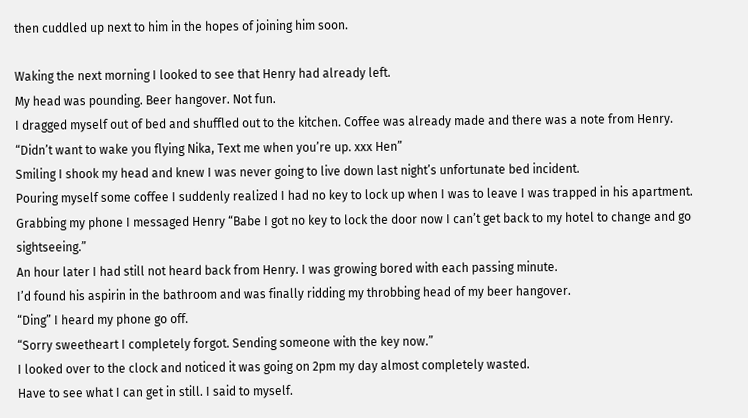then cuddled up next to him in the hopes of joining him soon.

Waking the next morning I looked to see that Henry had already left.
My head was pounding. Beer hangover. Not fun.
I dragged myself out of bed and shuffled out to the kitchen. Coffee was already made and there was a note from Henry.
“Didn’t want to wake you flying Nika, Text me when you’re up. xxx Hen”
Smiling I shook my head and knew I was never going to live down last night’s unfortunate bed incident.
Pouring myself some coffee I suddenly realized I had no key to lock up when I was to leave I was trapped in his apartment.
Grabbing my phone I messaged Henry “Babe I got no key to lock the door now I can’t get back to my hotel to change and go sightseeing.”
An hour later I had still not heard back from Henry. I was growing bored with each passing minute.
I’d found his aspirin in the bathroom and was finally ridding my throbbing head of my beer hangover.
“Ding” I heard my phone go off.
“Sorry sweetheart I completely forgot. Sending someone with the key now.”
I looked over to the clock and noticed it was going on 2pm my day almost completely wasted.
Have to see what I can get in still. I said to myself.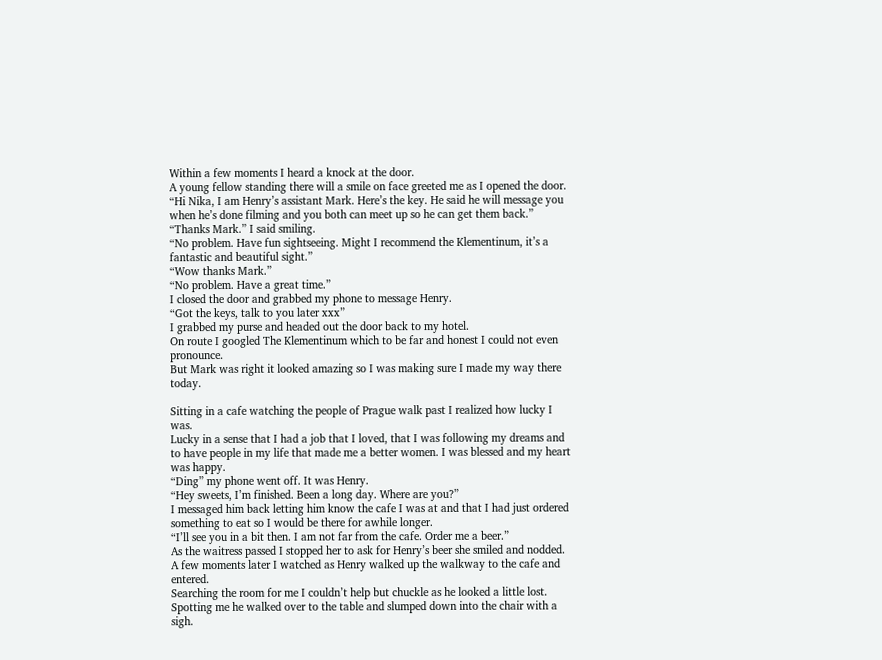Within a few moments I heard a knock at the door.
A young fellow standing there will a smile on face greeted me as I opened the door.
“Hi Nika, I am Henry’s assistant Mark. Here’s the key. He said he will message you when he’s done filming and you both can meet up so he can get them back.”
“Thanks Mark.” I said smiling.
“No problem. Have fun sightseeing. Might I recommend the Klementinum, it’s a fantastic and beautiful sight.”
“Wow thanks Mark.”
“No problem. Have a great time.”
I closed the door and grabbed my phone to message Henry.
“Got the keys, talk to you later xxx”
I grabbed my purse and headed out the door back to my hotel.
On route I googled The Klementinum which to be far and honest I could not even pronounce.
But Mark was right it looked amazing so I was making sure I made my way there today.

Sitting in a cafe watching the people of Prague walk past I realized how lucky I was.
Lucky in a sense that I had a job that I loved, that I was following my dreams and to have people in my life that made me a better women. I was blessed and my heart was happy.
“Ding” my phone went off. It was Henry.
“Hey sweets, I’m finished. Been a long day. Where are you?”
I messaged him back letting him know the cafe I was at and that I had just ordered something to eat so I would be there for awhile longer.
“I’ll see you in a bit then. I am not far from the cafe. Order me a beer.”
As the waitress passed I stopped her to ask for Henry’s beer she smiled and nodded.
A few moments later I watched as Henry walked up the walkway to the cafe and entered.
Searching the room for me I couldn’t help but chuckle as he looked a little lost.
Spotting me he walked over to the table and slumped down into the chair with a sigh.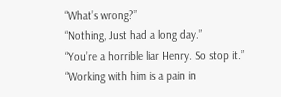“What’s wrong?”
“Nothing, Just had a long day.”
“You’re a horrible liar Henry. So stop it.”
“Working with him is a pain in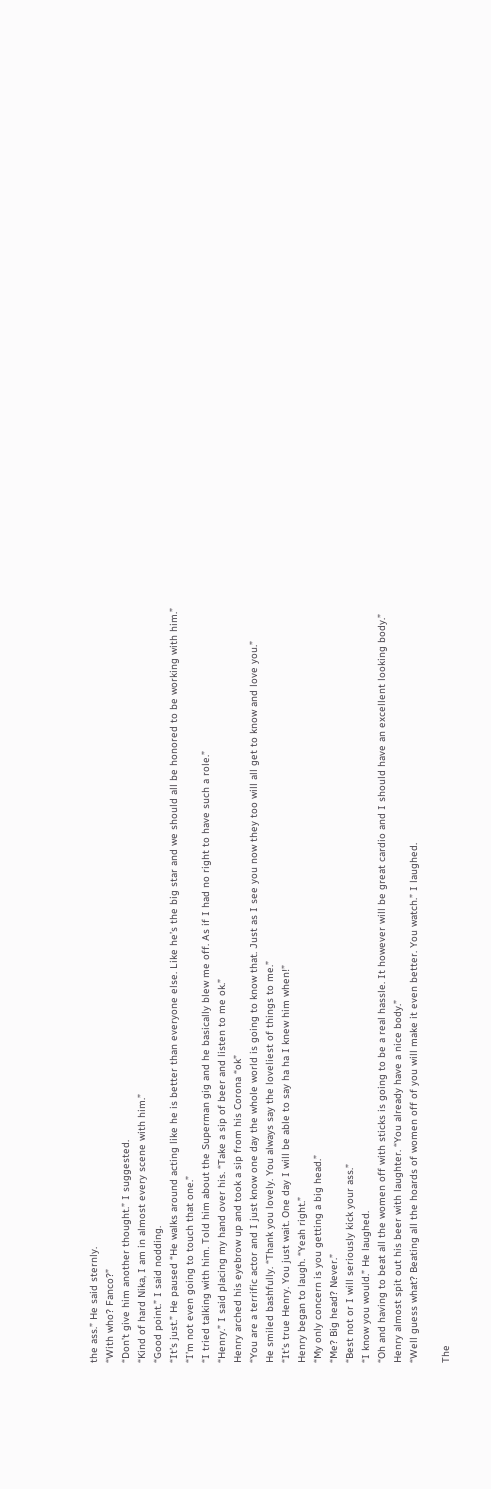the ass.” He said sternly.
“With who? Fanco?”
“Don’t give him another thought.” I suggested.
“Kind of hard Nika, I am in almost every scene with him.”
“Good point.” I said nodding.
“It’s just.” He paused “He walks around acting like he is better than everyone else. Like he’s the big star and we should all be honored to be working with him.”
“I’m not even going to touch that one.”
“I tried talking with him. Told him about the Superman gig and he basically blew me off. As if I had no right to have such a role.”
“Henry.” I said placing my hand over his. “Take a sip of beer and listen to me ok.”
Henry arched his eyebrow up and took a sip from his Corona “ok”
“You are a terrific actor and I just know one day the whole world is going to know that. Just as I see you now they too will all get to know and love you.”
He smiled bashfully. “Thank you lovely. You always say the loveliest of things to me.”
“It’s true Henry. You just wait. One day I will be able to say ha ha I knew him when!”
Henry began to laugh. “Yeah right.”
“My only concern is you getting a big head.”
“Me? Big head? Never.”
“Best not or I will seriously kick your ass.”
“I know you would.” He laughed.
“Oh and having to beat all the women off with sticks is going to be a real hassle. It however will be great cardio and I should have an excellent looking body.”
Henry almost spit out his beer with laughter. “You already have a nice body.”
“Well guess what? Beating all the hoards of women off of you will make it even better. You watch.” I laughed.

The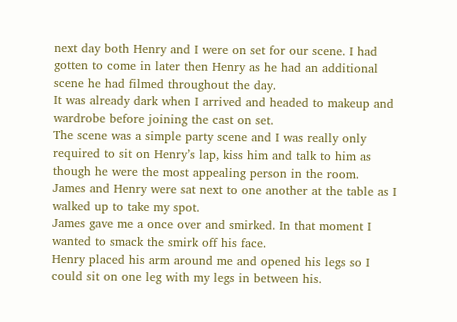next day both Henry and I were on set for our scene. I had gotten to come in later then Henry as he had an additional scene he had filmed throughout the day.
It was already dark when I arrived and headed to makeup and wardrobe before joining the cast on set.
The scene was a simple party scene and I was really only required to sit on Henry’s lap, kiss him and talk to him as though he were the most appealing person in the room.
James and Henry were sat next to one another at the table as I walked up to take my spot.
James gave me a once over and smirked. In that moment I wanted to smack the smirk off his face.
Henry placed his arm around me and opened his legs so I could sit on one leg with my legs in between his.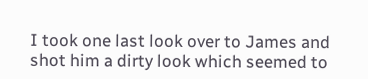I took one last look over to James and shot him a dirty look which seemed to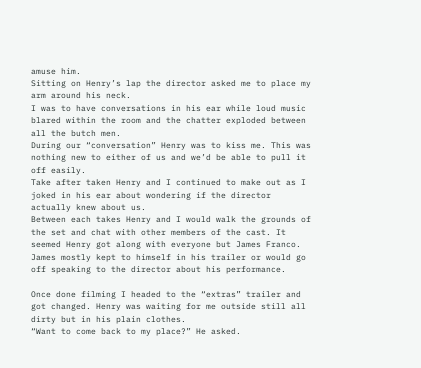amuse him.
Sitting on Henry’s lap the director asked me to place my arm around his neck.
I was to have conversations in his ear while loud music blared within the room and the chatter exploded between all the butch men.
During our “conversation” Henry was to kiss me. This was nothing new to either of us and we’d be able to pull it off easily.
Take after taken Henry and I continued to make out as I joked in his ear about wondering if the director actually knew about us.
Between each takes Henry and I would walk the grounds of the set and chat with other members of the cast. It seemed Henry got along with everyone but James Franco. James mostly kept to himself in his trailer or would go off speaking to the director about his performance.

Once done filming I headed to the “extras” trailer and got changed. Henry was waiting for me outside still all dirty but in his plain clothes.
“Want to come back to my place?” He asked.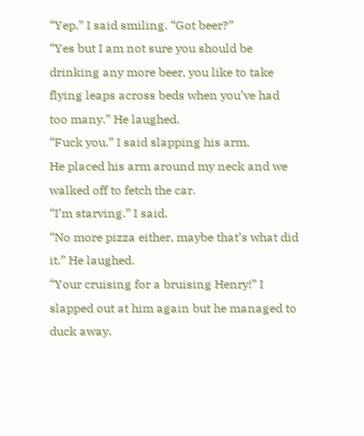“Yep.” I said smiling. “Got beer?”
“Yes but I am not sure you should be drinking any more beer, you like to take flying leaps across beds when you’ve had too many.” He laughed.
“Fuck you.” I said slapping his arm.
He placed his arm around my neck and we walked off to fetch the car.
“I’m starving.” I said.
“No more pizza either, maybe that’s what did it.” He laughed.
“Your cruising for a bruising Henry!” I slapped out at him again but he managed to duck away.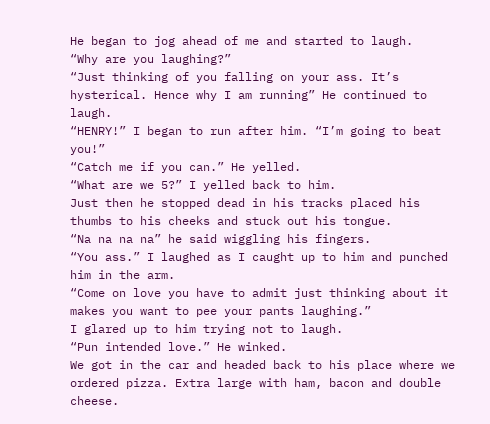He began to jog ahead of me and started to laugh.
“Why are you laughing?”
“Just thinking of you falling on your ass. It’s hysterical. Hence why I am running” He continued to laugh.
“HENRY!” I began to run after him. “I’m going to beat you!”
“Catch me if you can.” He yelled.
“What are we 5?” I yelled back to him.
Just then he stopped dead in his tracks placed his thumbs to his cheeks and stuck out his tongue.
“Na na na na” he said wiggling his fingers.
“You ass.” I laughed as I caught up to him and punched him in the arm.
“Come on love you have to admit just thinking about it makes you want to pee your pants laughing.”
I glared up to him trying not to laugh.
“Pun intended love.” He winked.
We got in the car and headed back to his place where we ordered pizza. Extra large with ham, bacon and double cheese.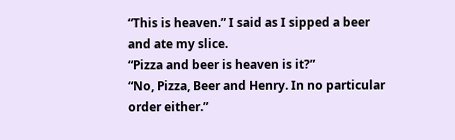“This is heaven.” I said as I sipped a beer and ate my slice.
“Pizza and beer is heaven is it?”
“No, Pizza, Beer and Henry. In no particular order either.”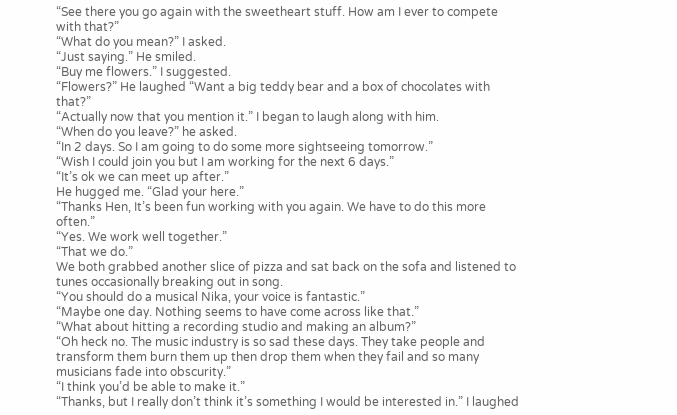“See there you go again with the sweetheart stuff. How am I ever to compete with that?”
“What do you mean?” I asked.
“Just saying.” He smiled.
“Buy me flowers.” I suggested.
“Flowers?” He laughed “Want a big teddy bear and a box of chocolates with that?”
“Actually now that you mention it.” I began to laugh along with him.
“When do you leave?” he asked.
“In 2 days. So I am going to do some more sightseeing tomorrow.”
“Wish I could join you but I am working for the next 6 days.”
“It’s ok we can meet up after.”
He hugged me. “Glad your here.”
“Thanks Hen, It’s been fun working with you again. We have to do this more often.”
“Yes. We work well together.”
“That we do.”
We both grabbed another slice of pizza and sat back on the sofa and listened to tunes occasionally breaking out in song.
“You should do a musical Nika, your voice is fantastic.”
“Maybe one day. Nothing seems to have come across like that.”
“What about hitting a recording studio and making an album?”
“Oh heck no. The music industry is so sad these days. They take people and transform them burn them up then drop them when they fail and so many musicians fade into obscurity.”
“I think you’d be able to make it.”
“Thanks, but I really don’t think it’s something I would be interested in.” I laughed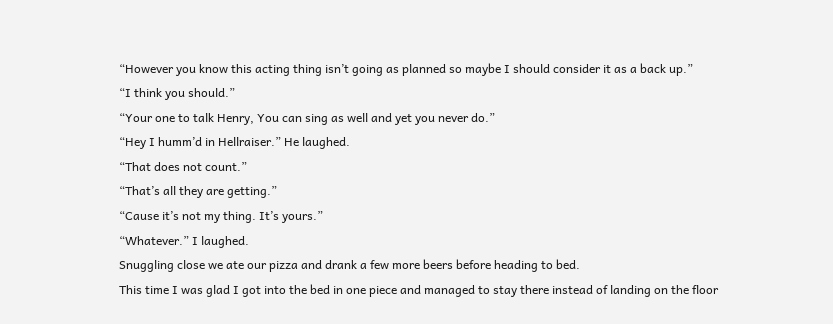“However you know this acting thing isn’t going as planned so maybe I should consider it as a back up.”
“I think you should.”
“Your one to talk Henry, You can sing as well and yet you never do.”
“Hey I humm’d in Hellraiser.” He laughed.
“That does not count.”
“That’s all they are getting.”
“Cause it’s not my thing. It’s yours.”
“Whatever.” I laughed.
Snuggling close we ate our pizza and drank a few more beers before heading to bed.
This time I was glad I got into the bed in one piece and managed to stay there instead of landing on the floor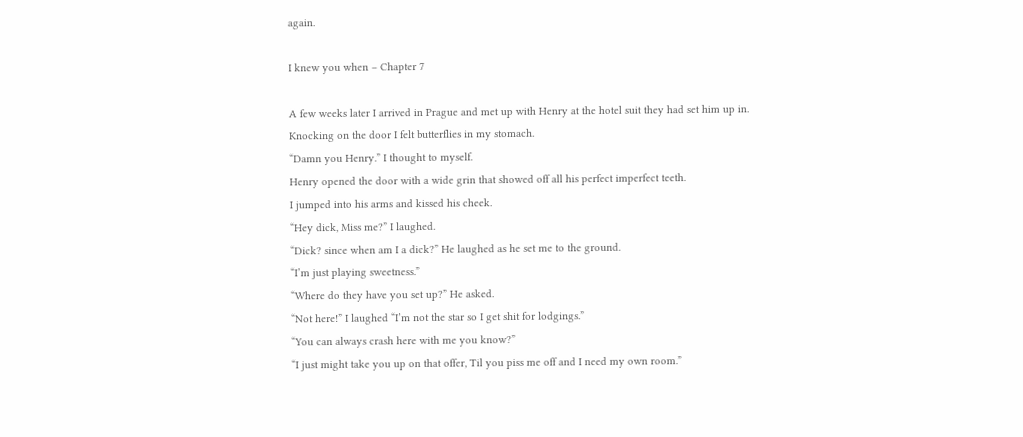again.

I knew you when – Chapter 7

A few weeks later I arrived in Prague and met up with Henry at the hotel suit they had set him up in.
Knocking on the door I felt butterflies in my stomach.
“Damn you Henry.” I thought to myself.
Henry opened the door with a wide grin that showed off all his perfect imperfect teeth.
I jumped into his arms and kissed his cheek.
“Hey dick, Miss me?” I laughed.
“Dick? since when am I a dick?” He laughed as he set me to the ground.
“I’m just playing sweetness.”
“Where do they have you set up?” He asked.
“Not here!” I laughed “I’m not the star so I get shit for lodgings.”
“You can always crash here with me you know?”
“I just might take you up on that offer, Til you piss me off and I need my own room.”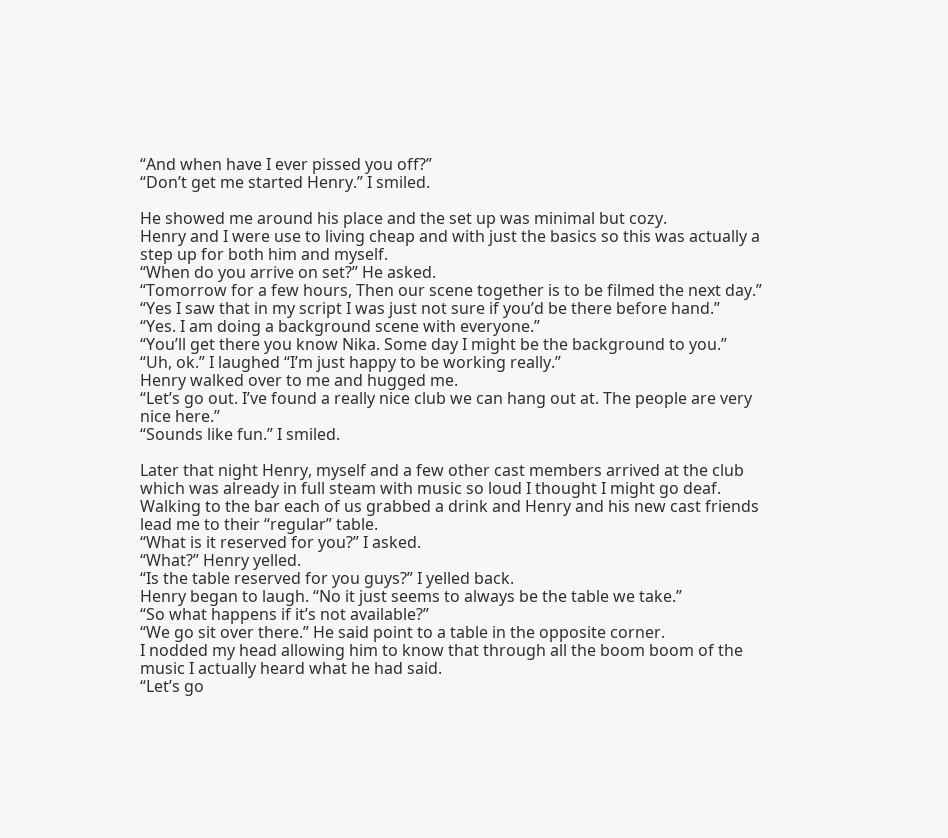“And when have I ever pissed you off?”
“Don’t get me started Henry.” I smiled.

He showed me around his place and the set up was minimal but cozy.
Henry and I were use to living cheap and with just the basics so this was actually a step up for both him and myself.
“When do you arrive on set?” He asked.
“Tomorrow for a few hours, Then our scene together is to be filmed the next day.”
“Yes I saw that in my script I was just not sure if you’d be there before hand.”
“Yes. I am doing a background scene with everyone.”
“You’ll get there you know Nika. Some day I might be the background to you.”
“Uh, ok.” I laughed “I’m just happy to be working really.”
Henry walked over to me and hugged me.
“Let’s go out. I’ve found a really nice club we can hang out at. The people are very nice here.”
“Sounds like fun.” I smiled.

Later that night Henry, myself and a few other cast members arrived at the club which was already in full steam with music so loud I thought I might go deaf.
Walking to the bar each of us grabbed a drink and Henry and his new cast friends lead me to their “regular” table.
“What is it reserved for you?” I asked.
“What?” Henry yelled.
“Is the table reserved for you guys?” I yelled back.
Henry began to laugh. “No it just seems to always be the table we take.”
“So what happens if it’s not available?”
“We go sit over there.” He said point to a table in the opposite corner.
I nodded my head allowing him to know that through all the boom boom of the music I actually heard what he had said.
“Let’s go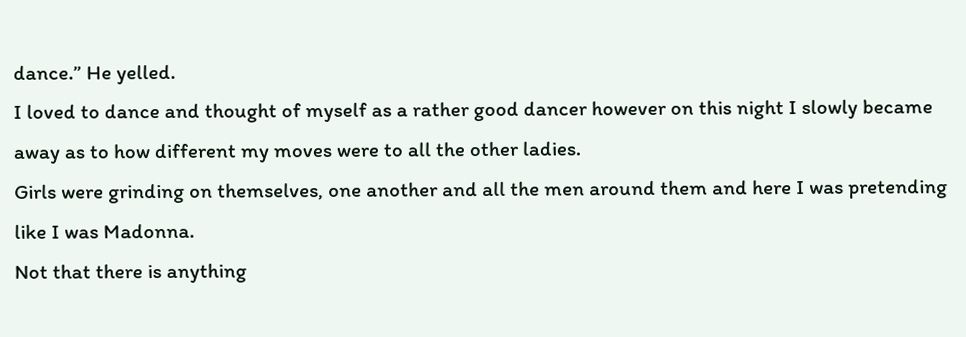dance.” He yelled.
I loved to dance and thought of myself as a rather good dancer however on this night I slowly became away as to how different my moves were to all the other ladies.
Girls were grinding on themselves, one another and all the men around them and here I was pretending like I was Madonna.
Not that there is anything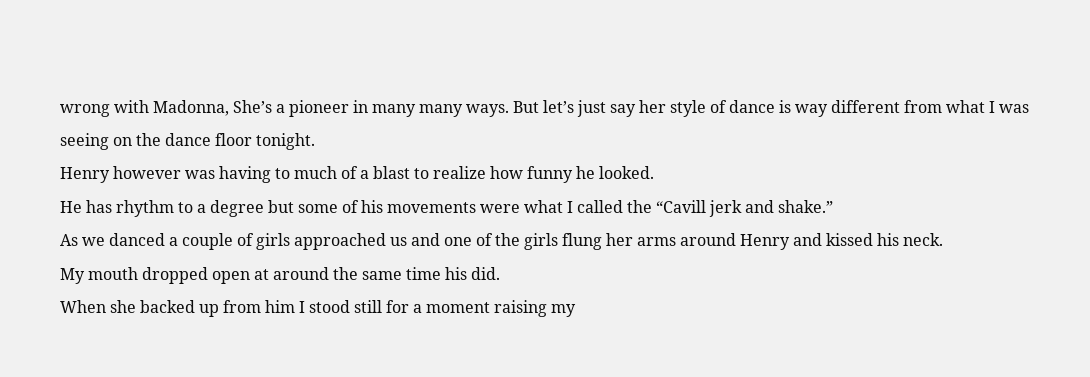wrong with Madonna, She’s a pioneer in many many ways. But let’s just say her style of dance is way different from what I was seeing on the dance floor tonight.
Henry however was having to much of a blast to realize how funny he looked.
He has rhythm to a degree but some of his movements were what I called the “Cavill jerk and shake.”
As we danced a couple of girls approached us and one of the girls flung her arms around Henry and kissed his neck.
My mouth dropped open at around the same time his did.
When she backed up from him I stood still for a moment raising my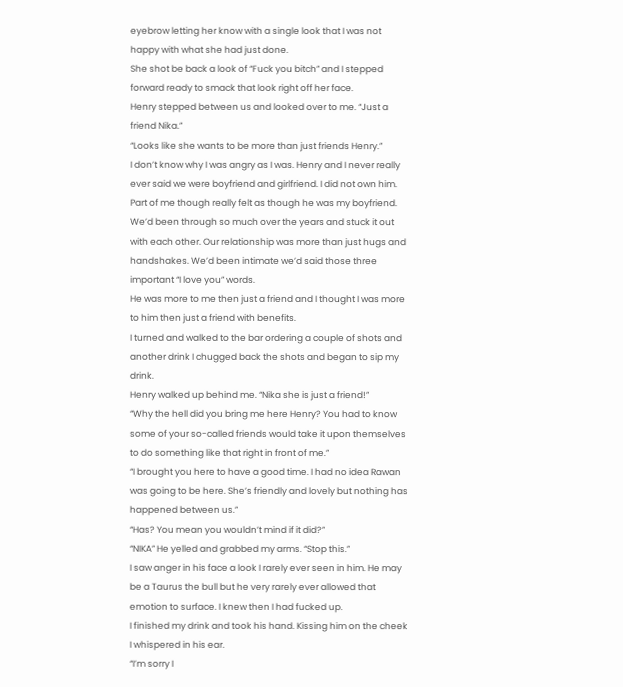eyebrow letting her know with a single look that I was not happy with what she had just done.
She shot be back a look of “Fuck you bitch” and I stepped forward ready to smack that look right off her face.
Henry stepped between us and looked over to me. “Just a friend Nika.”
“Looks like she wants to be more than just friends Henry.”
I don’t know why I was angry as I was. Henry and I never really ever said we were boyfriend and girlfriend. I did not own him. Part of me though really felt as though he was my boyfriend. We’d been through so much over the years and stuck it out with each other. Our relationship was more than just hugs and handshakes. We’d been intimate we’d said those three important “I love you” words.
He was more to me then just a friend and I thought I was more to him then just a friend with benefits.
I turned and walked to the bar ordering a couple of shots and another drink I chugged back the shots and began to sip my drink.
Henry walked up behind me. “Nika she is just a friend!”
“Why the hell did you bring me here Henry? You had to know some of your so-called friends would take it upon themselves to do something like that right in front of me.”
“I brought you here to have a good time. I had no idea Rawan was going to be here. She’s friendly and lovely but nothing has happened between us.”
“Has? You mean you wouldn’t mind if it did?”
“NIKA” He yelled and grabbed my arms. “Stop this.”
I saw anger in his face a look I rarely ever seen in him. He may be a Taurus the bull but he very rarely ever allowed that emotion to surface. I knew then I had fucked up.
I finished my drink and took his hand. Kissing him on the cheek I whispered in his ear.
“I’m sorry I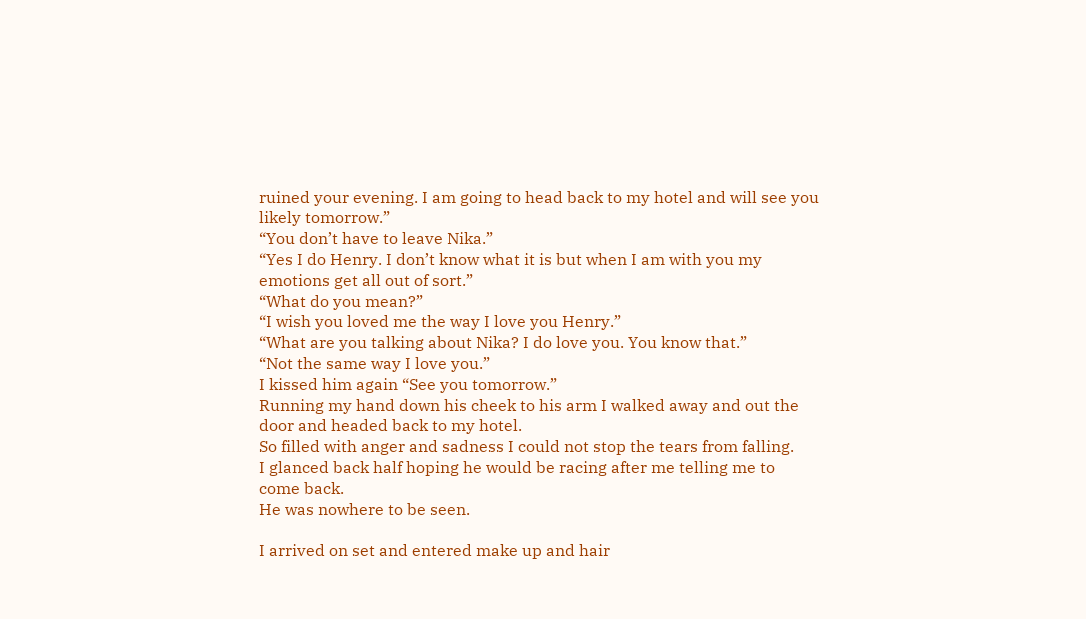ruined your evening. I am going to head back to my hotel and will see you likely tomorrow.”
“You don’t have to leave Nika.”
“Yes I do Henry. I don’t know what it is but when I am with you my emotions get all out of sort.”
“What do you mean?”
“I wish you loved me the way I love you Henry.”
“What are you talking about Nika? I do love you. You know that.”
“Not the same way I love you.”
I kissed him again “See you tomorrow.”
Running my hand down his cheek to his arm I walked away and out the door and headed back to my hotel.
So filled with anger and sadness I could not stop the tears from falling.
I glanced back half hoping he would be racing after me telling me to come back.
He was nowhere to be seen.

I arrived on set and entered make up and hair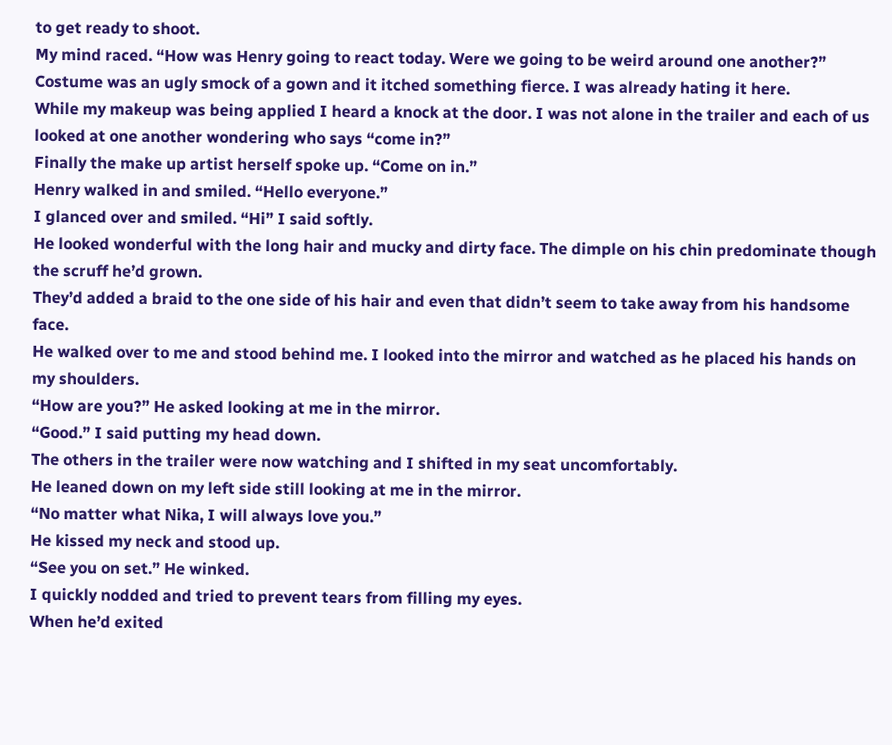to get ready to shoot.
My mind raced. “How was Henry going to react today. Were we going to be weird around one another?”
Costume was an ugly smock of a gown and it itched something fierce. I was already hating it here.
While my makeup was being applied I heard a knock at the door. I was not alone in the trailer and each of us looked at one another wondering who says “come in?”
Finally the make up artist herself spoke up. “Come on in.”
Henry walked in and smiled. “Hello everyone.”
I glanced over and smiled. “Hi” I said softly.
He looked wonderful with the long hair and mucky and dirty face. The dimple on his chin predominate though the scruff he’d grown.
They’d added a braid to the one side of his hair and even that didn’t seem to take away from his handsome face.
He walked over to me and stood behind me. I looked into the mirror and watched as he placed his hands on my shoulders.
“How are you?” He asked looking at me in the mirror.
“Good.” I said putting my head down.
The others in the trailer were now watching and I shifted in my seat uncomfortably.
He leaned down on my left side still looking at me in the mirror.
“No matter what Nika, I will always love you.”
He kissed my neck and stood up.
“See you on set.” He winked.
I quickly nodded and tried to prevent tears from filling my eyes.
When he’d exited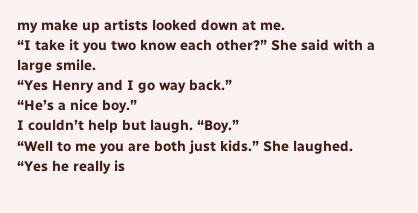my make up artists looked down at me.
“I take it you two know each other?” She said with a large smile.
“Yes Henry and I go way back.”
“He’s a nice boy.”
I couldn’t help but laugh. “Boy.”
“Well to me you are both just kids.” She laughed.
“Yes he really is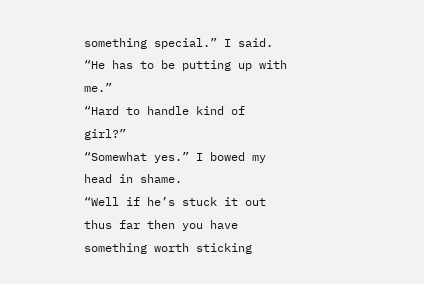something special.” I said. “He has to be putting up with me.”
“Hard to handle kind of girl?”
“Somewhat yes.” I bowed my head in shame.
“Well if he’s stuck it out thus far then you have something worth sticking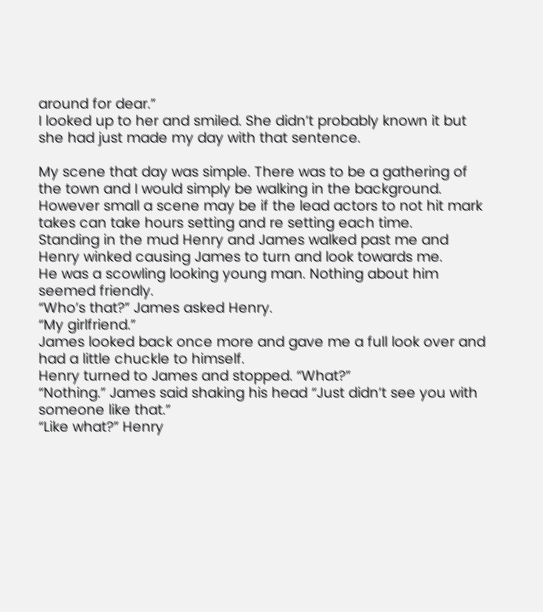around for dear.”
I looked up to her and smiled. She didn’t probably known it but she had just made my day with that sentence.

My scene that day was simple. There was to be a gathering of the town and I would simply be walking in the background.
However small a scene may be if the lead actors to not hit mark takes can take hours setting and re setting each time.
Standing in the mud Henry and James walked past me and Henry winked causing James to turn and look towards me.
He was a scowling looking young man. Nothing about him seemed friendly.
“Who’s that?” James asked Henry.
“My girlfriend.”
James looked back once more and gave me a full look over and had a little chuckle to himself.
Henry turned to James and stopped. “What?”
“Nothing.” James said shaking his head “Just didn’t see you with someone like that.”
“Like what?” Henry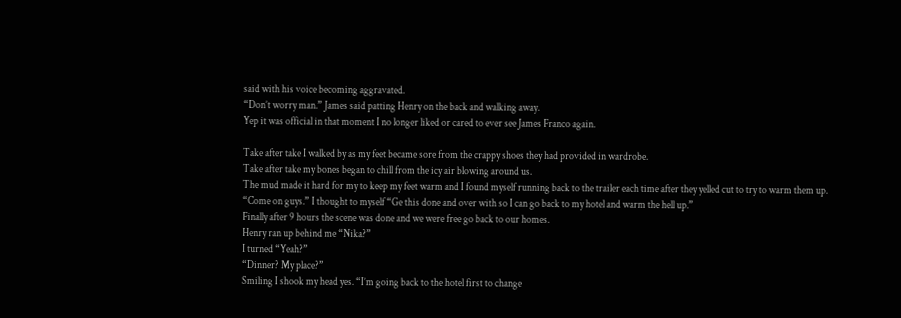said with his voice becoming aggravated.
“Don’t worry man.” James said patting Henry on the back and walking away.
Yep it was official in that moment I no longer liked or cared to ever see James Franco again.

Take after take I walked by as my feet became sore from the crappy shoes they had provided in wardrobe.
Take after take my bones began to chill from the icy air blowing around us.
The mud made it hard for my to keep my feet warm and I found myself running back to the trailer each time after they yelled cut to try to warm them up.
“Come on guys.” I thought to myself “Ge this done and over with so I can go back to my hotel and warm the hell up.”
Finally after 9 hours the scene was done and we were free go back to our homes.
Henry ran up behind me “Nika?”
I turned “Yeah?”
“Dinner? My place?”
Smiling I shook my head yes. “I’m going back to the hotel first to change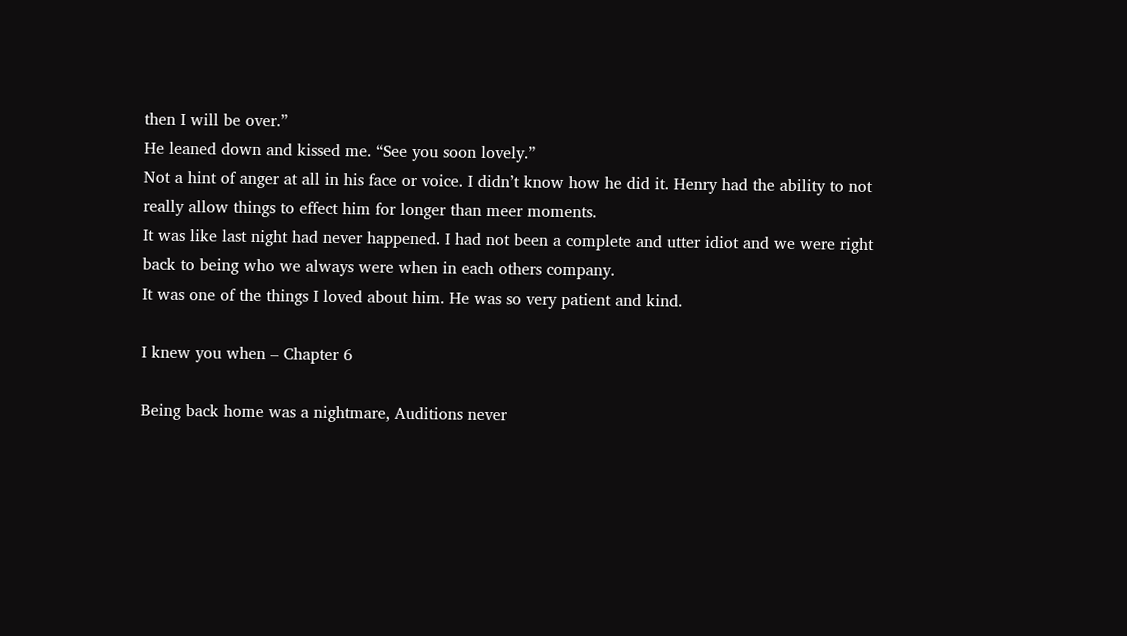then I will be over.”
He leaned down and kissed me. “See you soon lovely.”
Not a hint of anger at all in his face or voice. I didn’t know how he did it. Henry had the ability to not really allow things to effect him for longer than meer moments.
It was like last night had never happened. I had not been a complete and utter idiot and we were right back to being who we always were when in each others company.
It was one of the things I loved about him. He was so very patient and kind.

I knew you when – Chapter 6

Being back home was a nightmare, Auditions never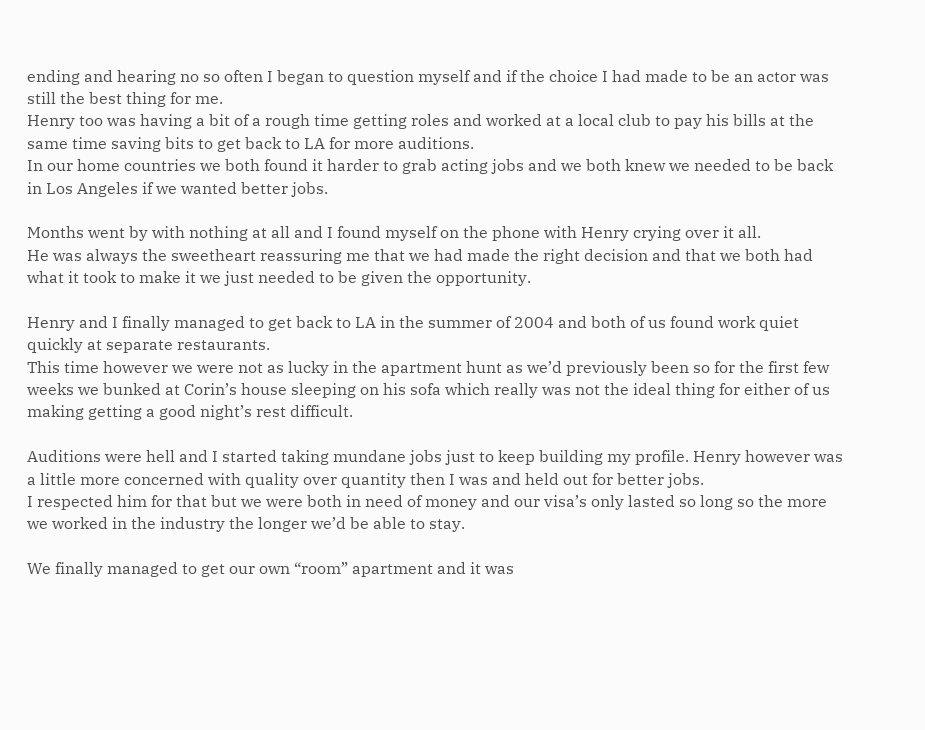ending and hearing no so often I began to question myself and if the choice I had made to be an actor was still the best thing for me.
Henry too was having a bit of a rough time getting roles and worked at a local club to pay his bills at the same time saving bits to get back to LA for more auditions.
In our home countries we both found it harder to grab acting jobs and we both knew we needed to be back in Los Angeles if we wanted better jobs.

Months went by with nothing at all and I found myself on the phone with Henry crying over it all.
He was always the sweetheart reassuring me that we had made the right decision and that we both had what it took to make it we just needed to be given the opportunity.

Henry and I finally managed to get back to LA in the summer of 2004 and both of us found work quiet quickly at separate restaurants.
This time however we were not as lucky in the apartment hunt as we’d previously been so for the first few weeks we bunked at Corin’s house sleeping on his sofa which really was not the ideal thing for either of us making getting a good night’s rest difficult.

Auditions were hell and I started taking mundane jobs just to keep building my profile. Henry however was a little more concerned with quality over quantity then I was and held out for better jobs.
I respected him for that but we were both in need of money and our visa’s only lasted so long so the more we worked in the industry the longer we’d be able to stay.

We finally managed to get our own “room” apartment and it was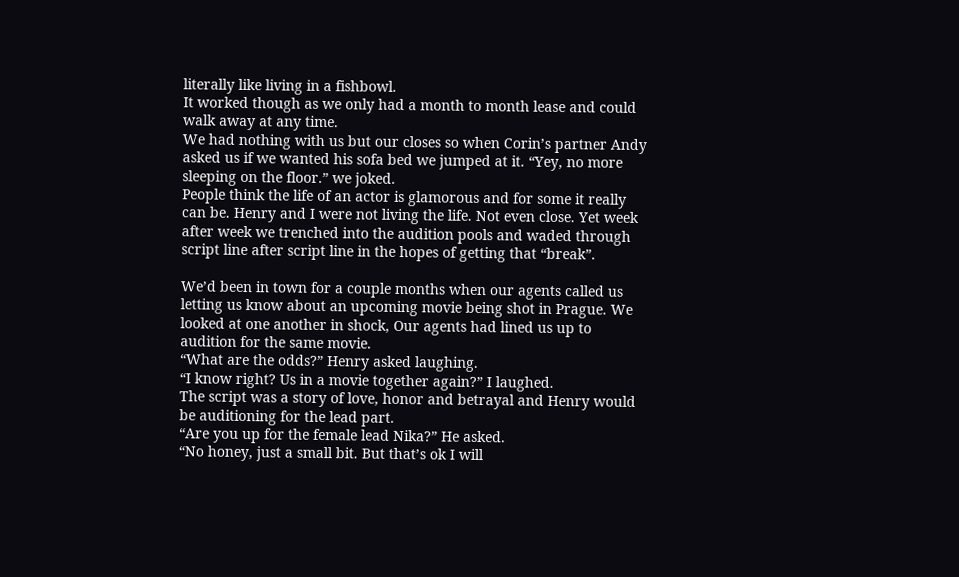literally like living in a fishbowl.
It worked though as we only had a month to month lease and could walk away at any time.
We had nothing with us but our closes so when Corin’s partner Andy asked us if we wanted his sofa bed we jumped at it. “Yey, no more sleeping on the floor.” we joked.
People think the life of an actor is glamorous and for some it really can be. Henry and I were not living the life. Not even close. Yet week after week we trenched into the audition pools and waded through script line after script line in the hopes of getting that “break”.

We’d been in town for a couple months when our agents called us letting us know about an upcoming movie being shot in Prague. We looked at one another in shock, Our agents had lined us up to audition for the same movie.
“What are the odds?” Henry asked laughing.
“I know right? Us in a movie together again?” I laughed.
The script was a story of love, honor and betrayal and Henry would be auditioning for the lead part.
“Are you up for the female lead Nika?” He asked.
“No honey, just a small bit. But that’s ok I will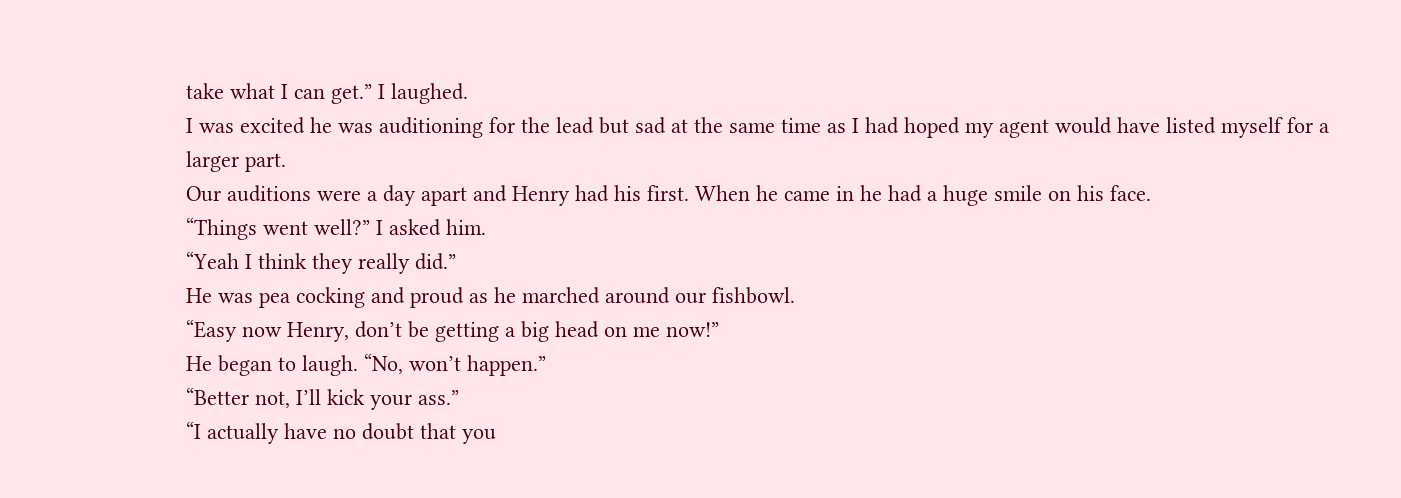take what I can get.” I laughed.
I was excited he was auditioning for the lead but sad at the same time as I had hoped my agent would have listed myself for a larger part.
Our auditions were a day apart and Henry had his first. When he came in he had a huge smile on his face.
“Things went well?” I asked him.
“Yeah I think they really did.”
He was pea cocking and proud as he marched around our fishbowl.
“Easy now Henry, don’t be getting a big head on me now!”
He began to laugh. “No, won’t happen.”
“Better not, I’ll kick your ass.”
“I actually have no doubt that you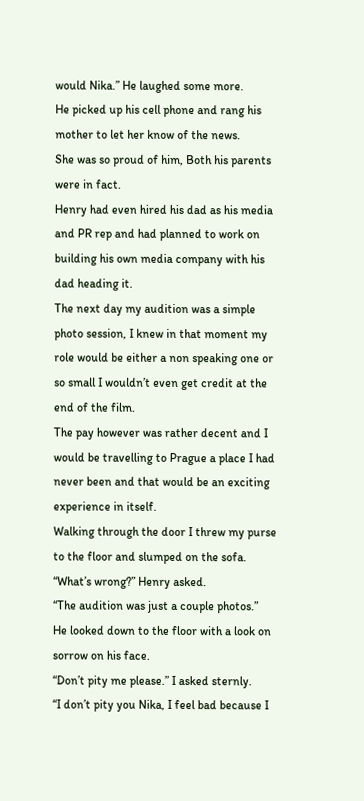would Nika.” He laughed some more.
He picked up his cell phone and rang his mother to let her know of the news.
She was so proud of him, Both his parents were in fact.
Henry had even hired his dad as his media and PR rep and had planned to work on building his own media company with his dad heading it.
The next day my audition was a simple photo session, I knew in that moment my role would be either a non speaking one or so small I wouldn’t even get credit at the end of the film.
The pay however was rather decent and I would be travelling to Prague a place I had never been and that would be an exciting experience in itself.
Walking through the door I threw my purse to the floor and slumped on the sofa.
“What’s wrong?” Henry asked.
“The audition was just a couple photos.”
He looked down to the floor with a look on sorrow on his face.
“Don’t pity me please.” I asked sternly.
“I don’t pity you Nika, I feel bad because I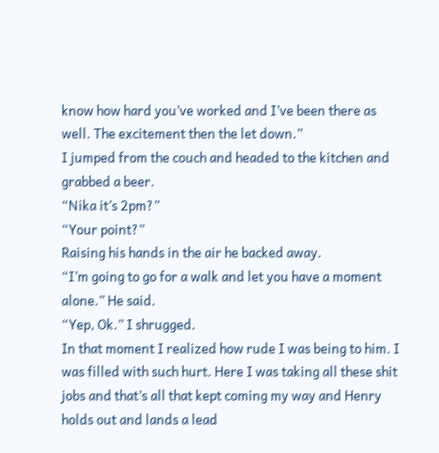know how hard you’ve worked and I’ve been there as well. The excitement then the let down.”
I jumped from the couch and headed to the kitchen and grabbed a beer.
“Nika it’s 2pm?”
“Your point?”
Raising his hands in the air he backed away.
“I’m going to go for a walk and let you have a moment alone.” He said.
“Yep, Ok.” I shrugged.
In that moment I realized how rude I was being to him. I was filled with such hurt. Here I was taking all these shit jobs and that’s all that kept coming my way and Henry holds out and lands a lead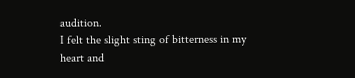audition.
I felt the slight sting of bitterness in my heart and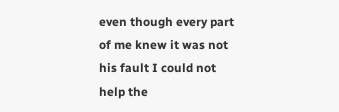even though every part of me knew it was not his fault I could not help the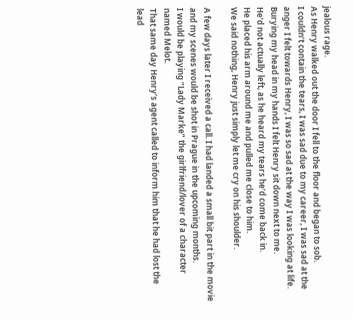jealous rage.
As Henry walked out the door I fell to the floor and began to sob.
I couldn’t contain the tears, I was sad due to my career, I was sad at the anger I felt towards Henry, I was so sad at the way I was looking at life.
Burying my head in my hands I felt Henry sit down next to me.
He’d not actually left, as he heard my tears he’d come back in.
He placed his arm around me and pulled me close to him.
We said nothing, Henry just simply let me cry on his shoulder.

A few days later I received a call. I had landed a small bit part in the movie and my scenes would be shot in Prague in the upcoming months.
I would be playing “Lady Marke” the girlfriend/lover of a character named Melot.
That same day Henry’s agent called to inform him that he had lost the lead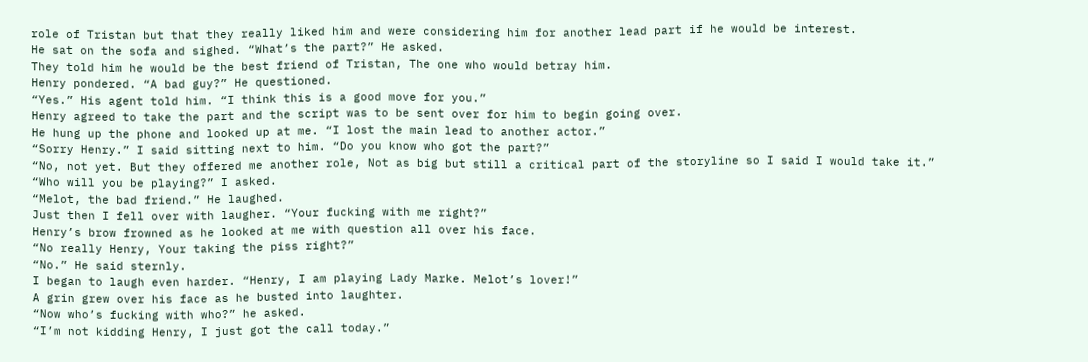role of Tristan but that they really liked him and were considering him for another lead part if he would be interest.
He sat on the sofa and sighed. “What’s the part?” He asked.
They told him he would be the best friend of Tristan, The one who would betray him.
Henry pondered. “A bad guy?” He questioned.
“Yes.” His agent told him. “I think this is a good move for you.”
Henry agreed to take the part and the script was to be sent over for him to begin going over.
He hung up the phone and looked up at me. “I lost the main lead to another actor.”
“Sorry Henry.” I said sitting next to him. “Do you know who got the part?”
“No, not yet. But they offered me another role, Not as big but still a critical part of the storyline so I said I would take it.”
“Who will you be playing?” I asked.
“Melot, the bad friend.” He laughed.
Just then I fell over with laugher. “Your fucking with me right?”
Henry’s brow frowned as he looked at me with question all over his face.
“No really Henry, Your taking the piss right?”
“No.” He said sternly.
I began to laugh even harder. “Henry, I am playing Lady Marke. Melot’s lover!”
A grin grew over his face as he busted into laughter.
“Now who’s fucking with who?” he asked.
“I’m not kidding Henry, I just got the call today.”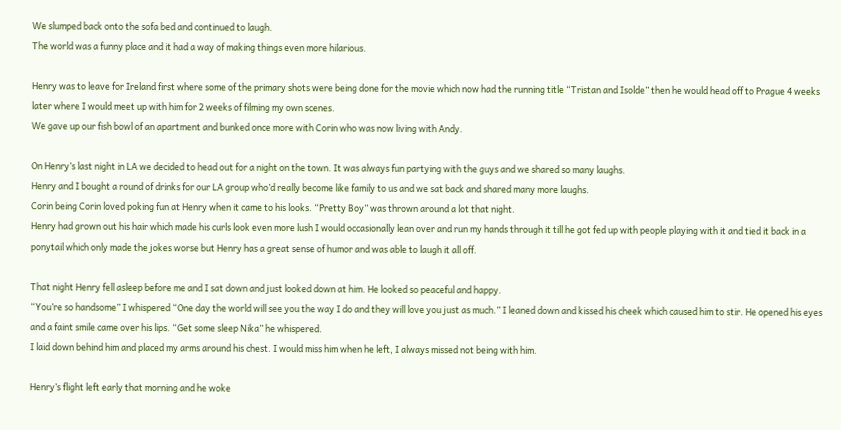We slumped back onto the sofa bed and continued to laugh.
The world was a funny place and it had a way of making things even more hilarious.

Henry was to leave for Ireland first where some of the primary shots were being done for the movie which now had the running title “Tristan and Isolde” then he would head off to Prague 4 weeks later where I would meet up with him for 2 weeks of filming my own scenes.
We gave up our fish bowl of an apartment and bunked once more with Corin who was now living with Andy.

On Henry’s last night in LA we decided to head out for a night on the town. It was always fun partying with the guys and we shared so many laughs.
Henry and I bought a round of drinks for our LA group who’d really become like family to us and we sat back and shared many more laughs.
Corin being Corin loved poking fun at Henry when it came to his looks. “Pretty Boy” was thrown around a lot that night.
Henry had grown out his hair which made his curls look even more lush I would occasionally lean over and run my hands through it till he got fed up with people playing with it and tied it back in a ponytail which only made the jokes worse but Henry has a great sense of humor and was able to laugh it all off.

That night Henry fell asleep before me and I sat down and just looked down at him. He looked so peaceful and happy.
“You’re so handsome” I whispered “One day the world will see you the way I do and they will love you just as much.” I leaned down and kissed his cheek which caused him to stir. He opened his eyes and a faint smile came over his lips. “Get some sleep Nika” he whispered.
I laid down behind him and placed my arms around his chest. I would miss him when he left, I always missed not being with him.

Henry’s flight left early that morning and he woke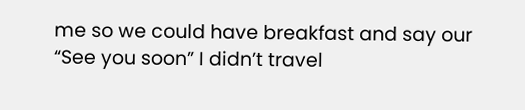me so we could have breakfast and say our “See you soon” I didn’t travel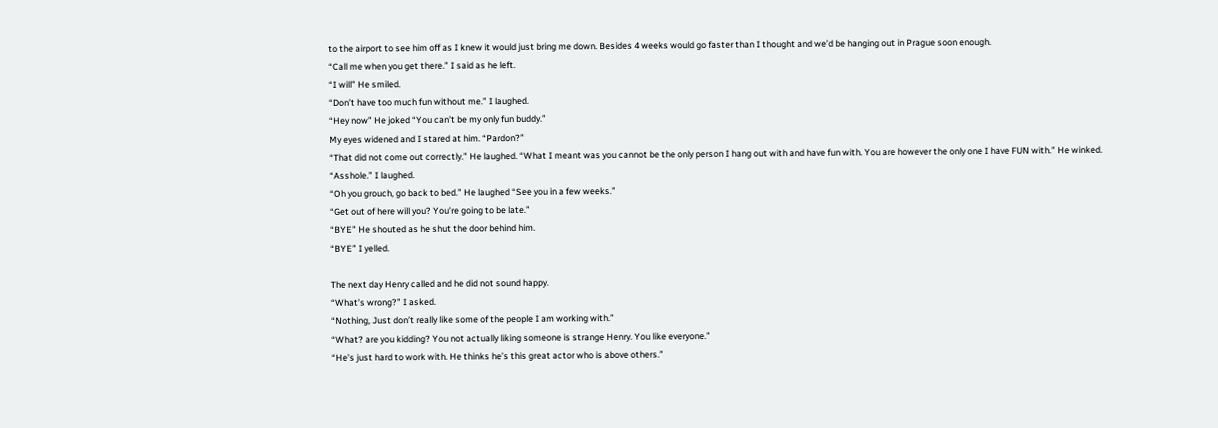to the airport to see him off as I knew it would just bring me down. Besides 4 weeks would go faster than I thought and we’d be hanging out in Prague soon enough.
“Call me when you get there.” I said as he left.
“I will” He smiled.
“Don’t have too much fun without me.” I laughed.
“Hey now” He joked “You can’t be my only fun buddy.”
My eyes widened and I stared at him. “Pardon?”
“That did not come out correctly.” He laughed. “What I meant was you cannot be the only person I hang out with and have fun with. You are however the only one I have FUN with.” He winked.
“Asshole.” I laughed.
“Oh you grouch, go back to bed.” He laughed “See you in a few weeks.”
“Get out of here will you? You’re going to be late.”
“BYE” He shouted as he shut the door behind him.
“BYE” I yelled.

The next day Henry called and he did not sound happy.
“What’s wrong?” I asked.
“Nothing, Just don’t really like some of the people I am working with.”
“What? are you kidding? You not actually liking someone is strange Henry. You like everyone.”
“He’s just hard to work with. He thinks he’s this great actor who is above others.”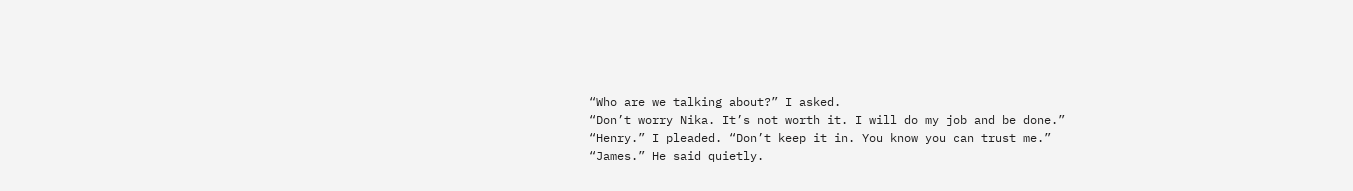“Who are we talking about?” I asked.
“Don’t worry Nika. It’s not worth it. I will do my job and be done.”
“Henry.” I pleaded. “Don’t keep it in. You know you can trust me.”
“James.” He said quietly.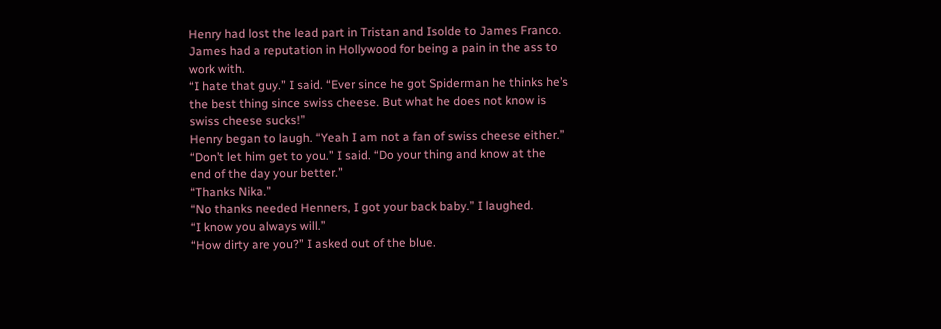Henry had lost the lead part in Tristan and Isolde to James Franco. James had a reputation in Hollywood for being a pain in the ass to work with.
“I hate that guy.” I said. “Ever since he got Spiderman he thinks he’s the best thing since swiss cheese. But what he does not know is swiss cheese sucks!”
Henry began to laugh. “Yeah I am not a fan of swiss cheese either.”
“Don’t let him get to you.” I said. “Do your thing and know at the end of the day your better.”
“Thanks Nika.”
“No thanks needed Henners, I got your back baby.” I laughed.
“I know you always will.”
“How dirty are you?” I asked out of the blue.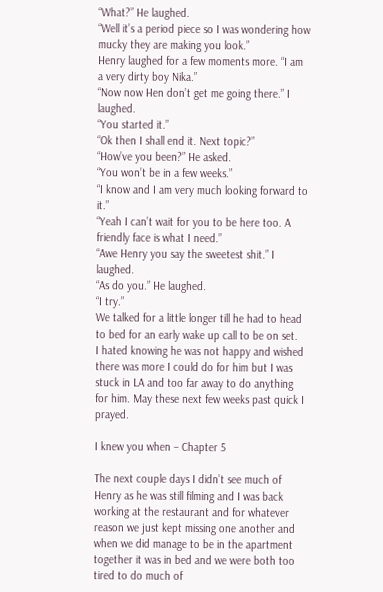“What?” He laughed.
“Well it’s a period piece so I was wondering how mucky they are making you look.”
Henry laughed for a few moments more. “I am a very dirty boy Nika.”
“Now now Hen don’t get me going there.” I laughed.
“You started it.”
“Ok then I shall end it. Next topic?”
“How’ve you been?” He asked.
“You won’t be in a few weeks.”
“I know and I am very much looking forward to it.”
“Yeah I can’t wait for you to be here too. A friendly face is what I need.”
“Awe Henry you say the sweetest shit.” I laughed.
“As do you.” He laughed.
“I try.”
We talked for a little longer till he had to head to bed for an early wake up call to be on set.
I hated knowing he was not happy and wished there was more I could do for him but I was stuck in LA and too far away to do anything for him. May these next few weeks past quick I prayed.

I knew you when – Chapter 5

The next couple days I didn’t see much of Henry as he was still filming and I was back working at the restaurant and for whatever reason we just kept missing one another and when we did manage to be in the apartment together it was in bed and we were both too tired to do much of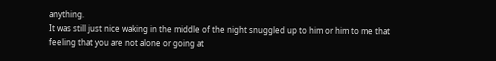anything.
It was still just nice waking in the middle of the night snuggled up to him or him to me that feeling that you are not alone or going at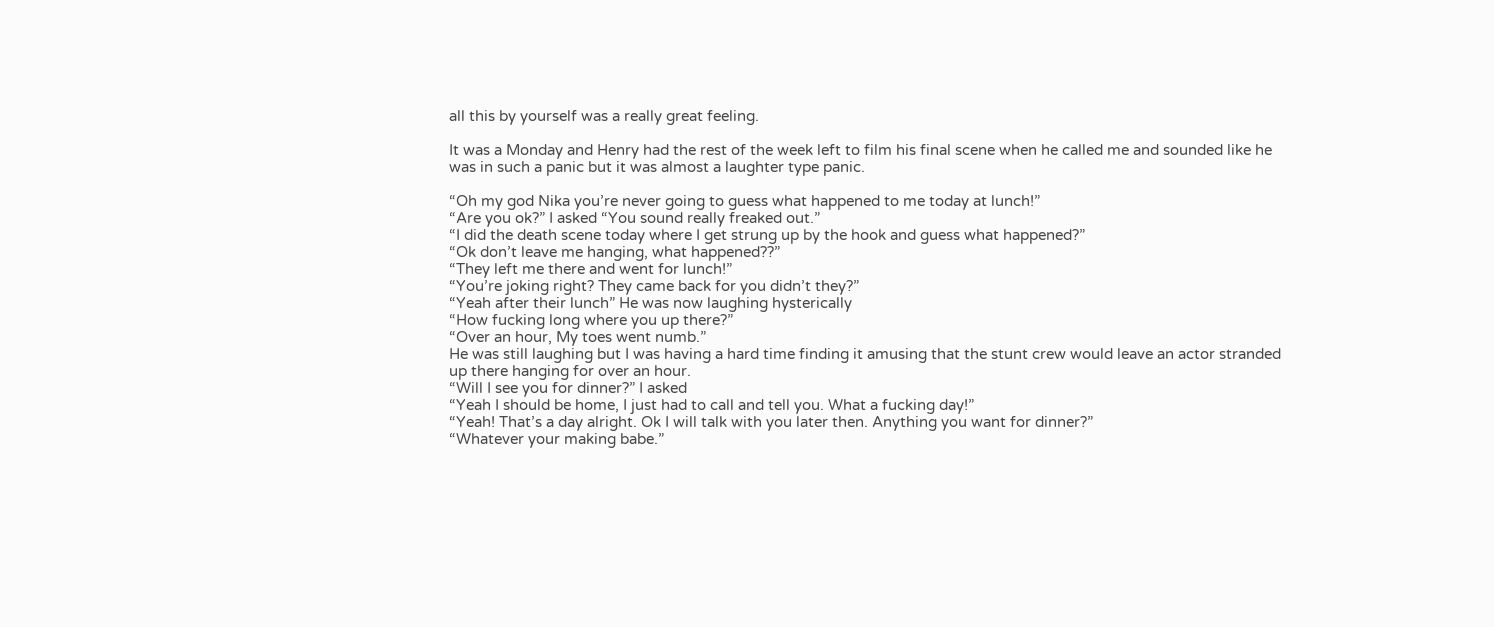all this by yourself was a really great feeling.

It was a Monday and Henry had the rest of the week left to film his final scene when he called me and sounded like he was in such a panic but it was almost a laughter type panic.

“Oh my god Nika you’re never going to guess what happened to me today at lunch!”
“Are you ok?” I asked “You sound really freaked out.”
“I did the death scene today where I get strung up by the hook and guess what happened?”
“Ok don’t leave me hanging, what happened??”
“They left me there and went for lunch!”
“You’re joking right? They came back for you didn’t they?”
“Yeah after their lunch” He was now laughing hysterically
“How fucking long where you up there?”
“Over an hour, My toes went numb.”
He was still laughing but I was having a hard time finding it amusing that the stunt crew would leave an actor stranded up there hanging for over an hour.
“Will I see you for dinner?” I asked
“Yeah I should be home, I just had to call and tell you. What a fucking day!”
“Yeah! That’s a day alright. Ok I will talk with you later then. Anything you want for dinner?”
“Whatever your making babe.”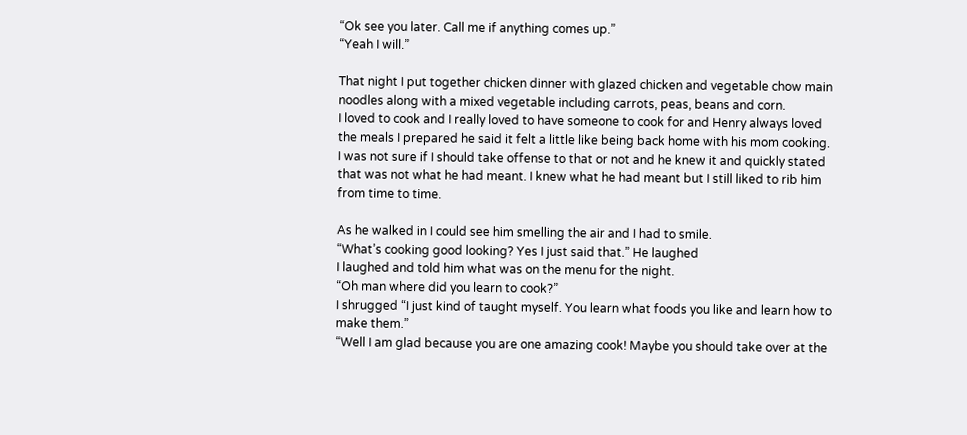“Ok see you later. Call me if anything comes up.”
“Yeah I will.”

That night I put together chicken dinner with glazed chicken and vegetable chow main noodles along with a mixed vegetable including carrots, peas, beans and corn.
I loved to cook and I really loved to have someone to cook for and Henry always loved the meals I prepared he said it felt a little like being back home with his mom cooking.
I was not sure if I should take offense to that or not and he knew it and quickly stated that was not what he had meant. I knew what he had meant but I still liked to rib him from time to time.

As he walked in I could see him smelling the air and I had to smile.
“What’s cooking good looking? Yes I just said that.” He laughed
I laughed and told him what was on the menu for the night.
“Oh man where did you learn to cook?”
I shrugged “I just kind of taught myself. You learn what foods you like and learn how to make them.”
“Well I am glad because you are one amazing cook! Maybe you should take over at the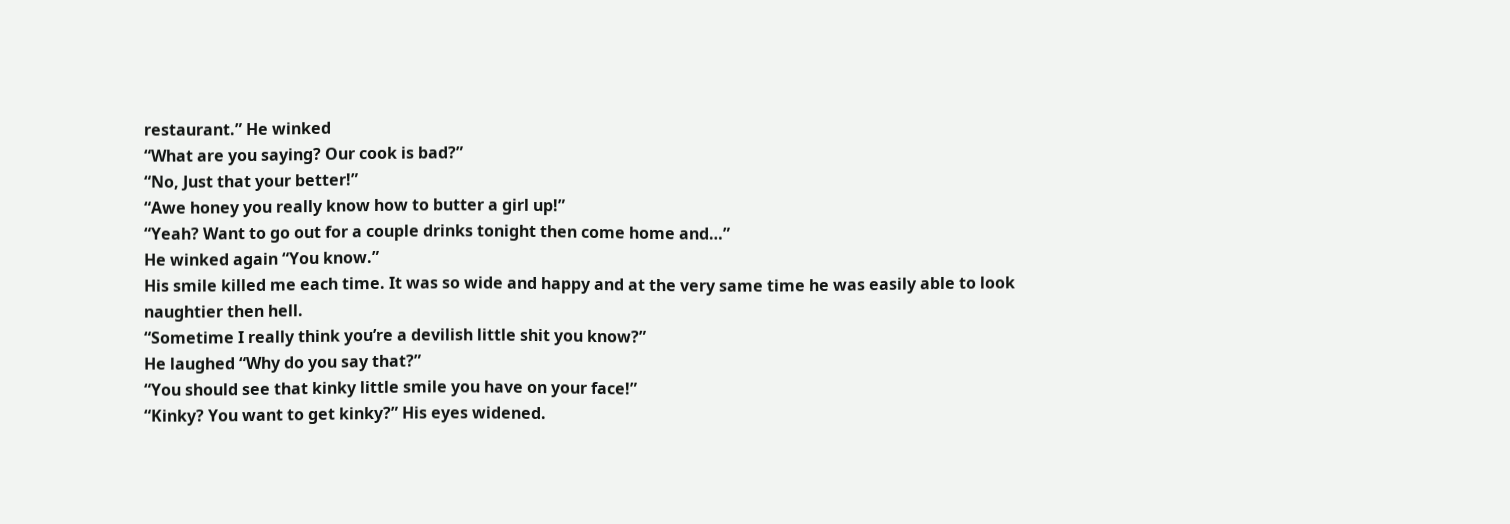restaurant.” He winked
“What are you saying? Our cook is bad?”
“No, Just that your better!”
“Awe honey you really know how to butter a girl up!”
“Yeah? Want to go out for a couple drinks tonight then come home and…”
He winked again “You know.”
His smile killed me each time. It was so wide and happy and at the very same time he was easily able to look naughtier then hell.
“Sometime I really think you’re a devilish little shit you know?”
He laughed “Why do you say that?”
“You should see that kinky little smile you have on your face!”
“Kinky? You want to get kinky?” His eyes widened.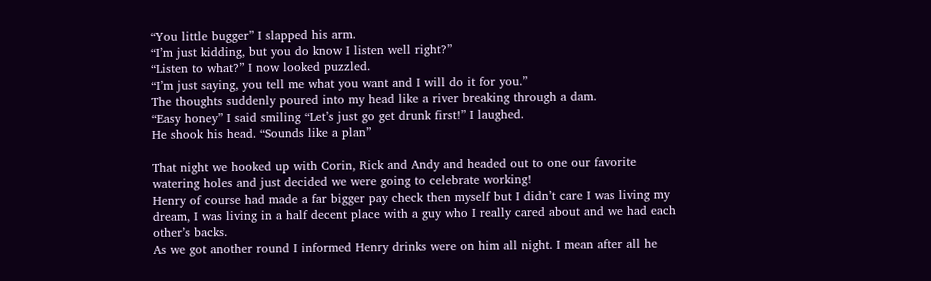“You little bugger” I slapped his arm.
“I’m just kidding, but you do know I listen well right?”
“Listen to what?” I now looked puzzled.
“I’m just saying, you tell me what you want and I will do it for you.”
The thoughts suddenly poured into my head like a river breaking through a dam.
“Easy honey” I said smiling “Let’s just go get drunk first!” I laughed.
He shook his head. “Sounds like a plan”

That night we hooked up with Corin, Rick and Andy and headed out to one our favorite watering holes and just decided we were going to celebrate working!
Henry of course had made a far bigger pay check then myself but I didn’t care I was living my dream, I was living in a half decent place with a guy who I really cared about and we had each other’s backs.
As we got another round I informed Henry drinks were on him all night. I mean after all he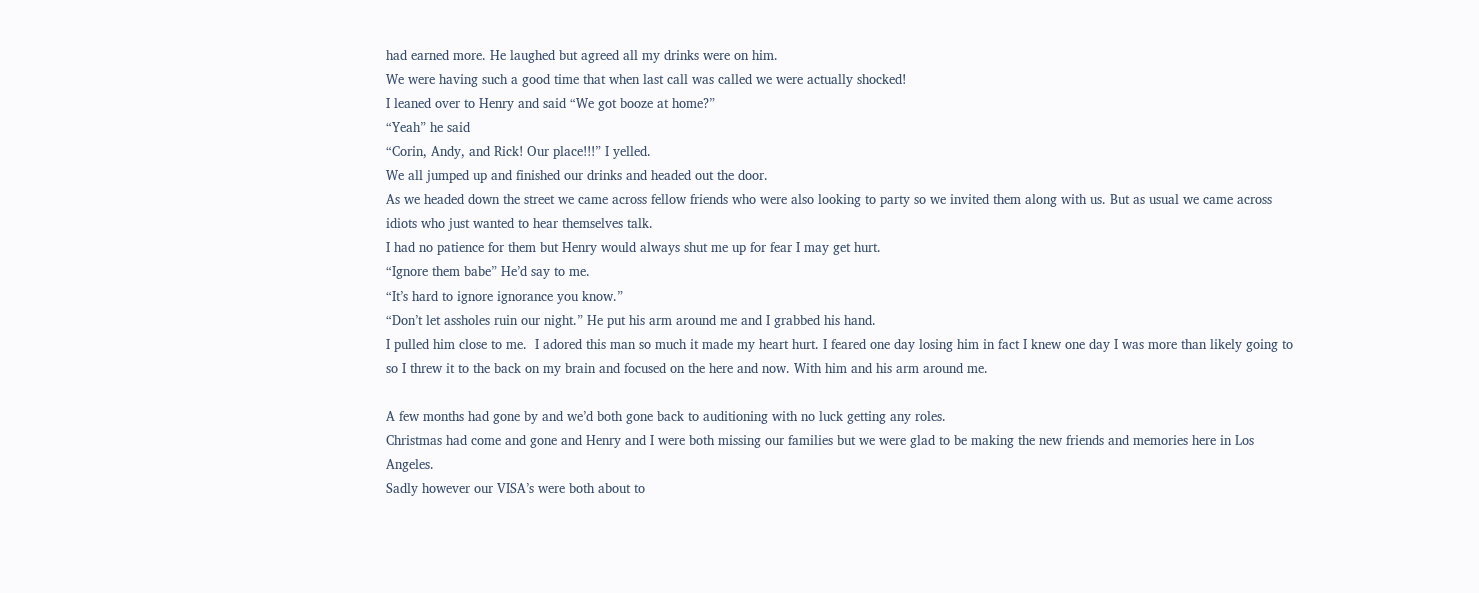had earned more. He laughed but agreed all my drinks were on him.
We were having such a good time that when last call was called we were actually shocked!
I leaned over to Henry and said “We got booze at home?”
“Yeah” he said
“Corin, Andy, and Rick! Our place!!!” I yelled.
We all jumped up and finished our drinks and headed out the door.
As we headed down the street we came across fellow friends who were also looking to party so we invited them along with us. But as usual we came across idiots who just wanted to hear themselves talk.
I had no patience for them but Henry would always shut me up for fear I may get hurt.
“Ignore them babe” He’d say to me.
“It’s hard to ignore ignorance you know.”
“Don’t let assholes ruin our night.” He put his arm around me and I grabbed his hand.
I pulled him close to me.  I adored this man so much it made my heart hurt. I feared one day losing him in fact I knew one day I was more than likely going to so I threw it to the back on my brain and focused on the here and now. With him and his arm around me.

A few months had gone by and we’d both gone back to auditioning with no luck getting any roles.
Christmas had come and gone and Henry and I were both missing our families but we were glad to be making the new friends and memories here in Los Angeles.
Sadly however our VISA’s were both about to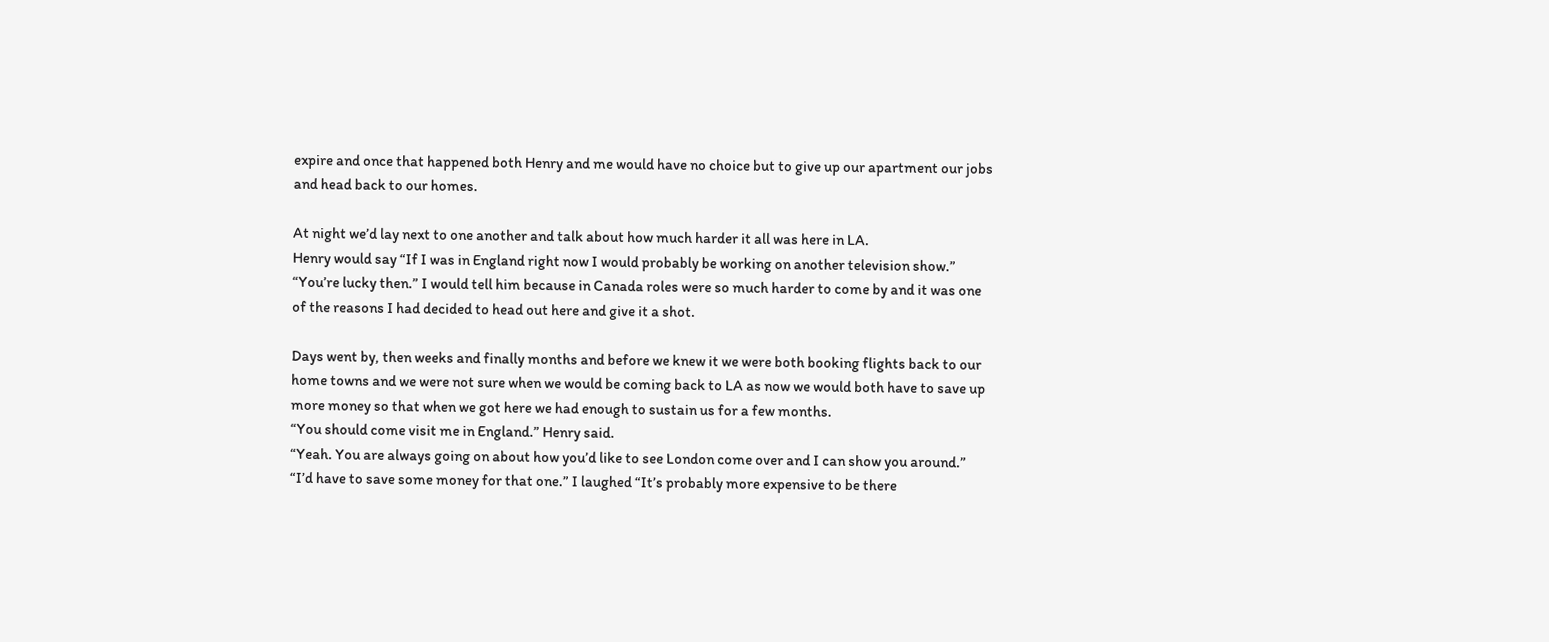expire and once that happened both Henry and me would have no choice but to give up our apartment our jobs and head back to our homes.

At night we’d lay next to one another and talk about how much harder it all was here in LA.
Henry would say “If I was in England right now I would probably be working on another television show.”
“You’re lucky then.” I would tell him because in Canada roles were so much harder to come by and it was one of the reasons I had decided to head out here and give it a shot.

Days went by, then weeks and finally months and before we knew it we were both booking flights back to our home towns and we were not sure when we would be coming back to LA as now we would both have to save up more money so that when we got here we had enough to sustain us for a few months.
“You should come visit me in England.” Henry said.
“Yeah. You are always going on about how you’d like to see London come over and I can show you around.”
“I’d have to save some money for that one.” I laughed “It’s probably more expensive to be there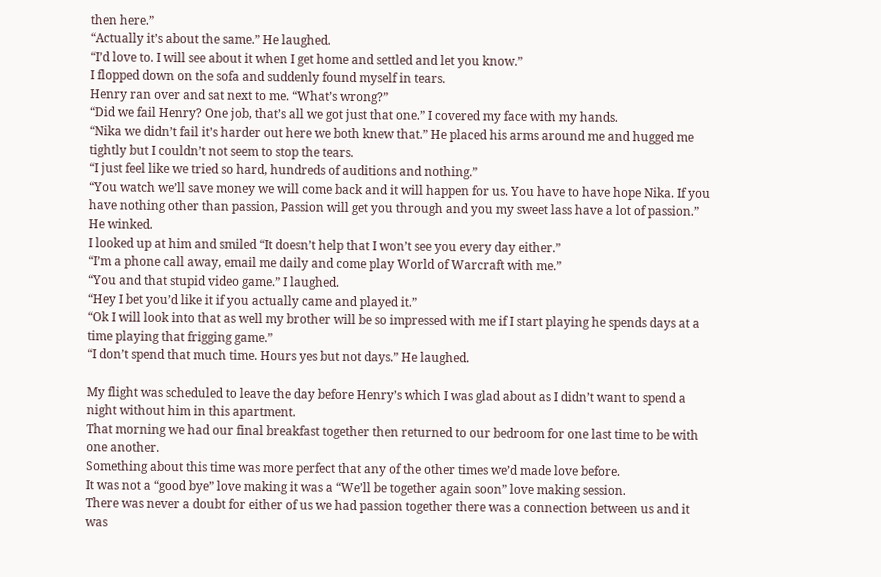then here.”
“Actually it’s about the same.” He laughed.
“I’d love to. I will see about it when I get home and settled and let you know.”
I flopped down on the sofa and suddenly found myself in tears.
Henry ran over and sat next to me. “What’s wrong?”
“Did we fail Henry? One job, that’s all we got just that one.” I covered my face with my hands.
“Nika we didn’t fail it’s harder out here we both knew that.” He placed his arms around me and hugged me tightly but I couldn’t not seem to stop the tears.
“I just feel like we tried so hard, hundreds of auditions and nothing.”
“You watch we’ll save money we will come back and it will happen for us. You have to have hope Nika. If you have nothing other than passion, Passion will get you through and you my sweet lass have a lot of passion.” He winked.
I looked up at him and smiled “It doesn’t help that I won’t see you every day either.”
“I’m a phone call away, email me daily and come play World of Warcraft with me.”
“You and that stupid video game.” I laughed.
“Hey I bet you’d like it if you actually came and played it.”
“Ok I will look into that as well my brother will be so impressed with me if I start playing he spends days at a time playing that frigging game.”
“I don’t spend that much time. Hours yes but not days.” He laughed.

My flight was scheduled to leave the day before Henry’s which I was glad about as I didn’t want to spend a night without him in this apartment.
That morning we had our final breakfast together then returned to our bedroom for one last time to be with one another.
Something about this time was more perfect that any of the other times we’d made love before.
It was not a “good bye” love making it was a “We’ll be together again soon” love making session.
There was never a doubt for either of us we had passion together there was a connection between us and it was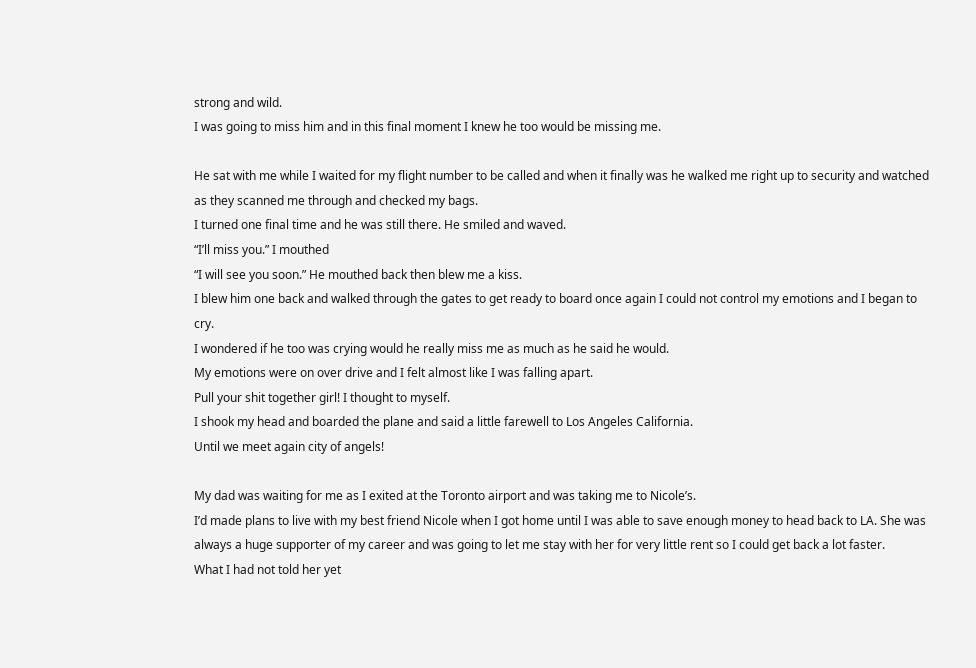strong and wild.
I was going to miss him and in this final moment I knew he too would be missing me.

He sat with me while I waited for my flight number to be called and when it finally was he walked me right up to security and watched as they scanned me through and checked my bags.
I turned one final time and he was still there. He smiled and waved.
“I’ll miss you.” I mouthed
“I will see you soon.” He mouthed back then blew me a kiss.
I blew him one back and walked through the gates to get ready to board once again I could not control my emotions and I began to cry.
I wondered if he too was crying would he really miss me as much as he said he would.
My emotions were on over drive and I felt almost like I was falling apart.
Pull your shit together girl! I thought to myself.
I shook my head and boarded the plane and said a little farewell to Los Angeles California.
Until we meet again city of angels!

My dad was waiting for me as I exited at the Toronto airport and was taking me to Nicole’s.
I’d made plans to live with my best friend Nicole when I got home until I was able to save enough money to head back to LA. She was always a huge supporter of my career and was going to let me stay with her for very little rent so I could get back a lot faster.
What I had not told her yet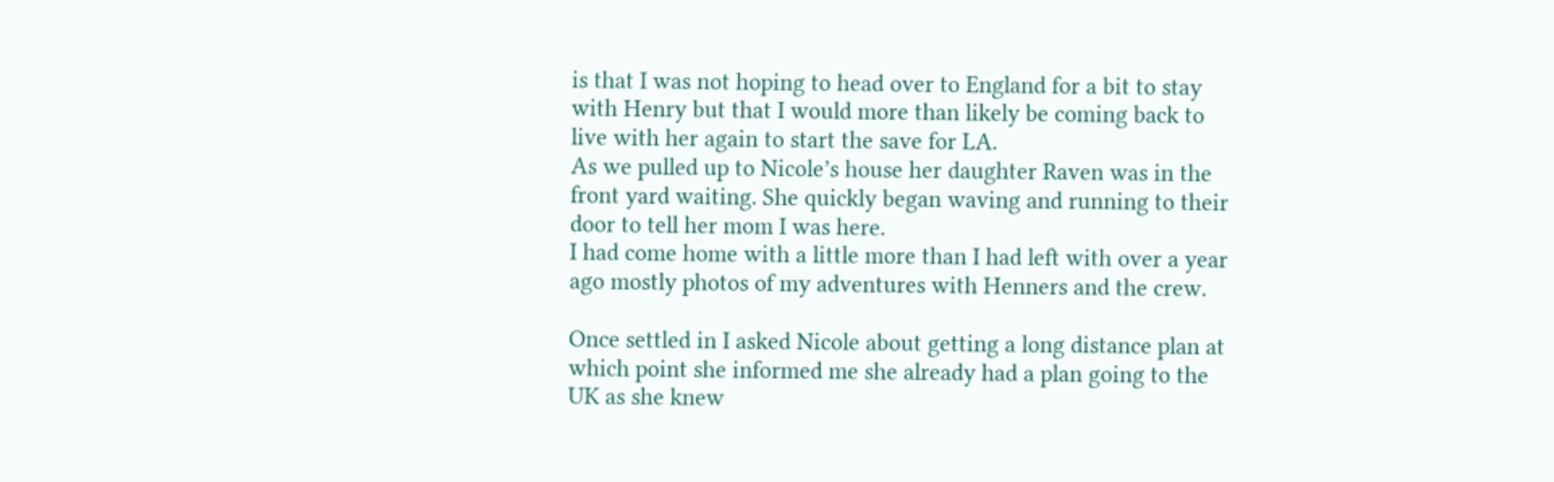is that I was not hoping to head over to England for a bit to stay with Henry but that I would more than likely be coming back to live with her again to start the save for LA.
As we pulled up to Nicole’s house her daughter Raven was in the front yard waiting. She quickly began waving and running to their door to tell her mom I was here.
I had come home with a little more than I had left with over a year ago mostly photos of my adventures with Henners and the crew.

Once settled in I asked Nicole about getting a long distance plan at which point she informed me she already had a plan going to the UK as she knew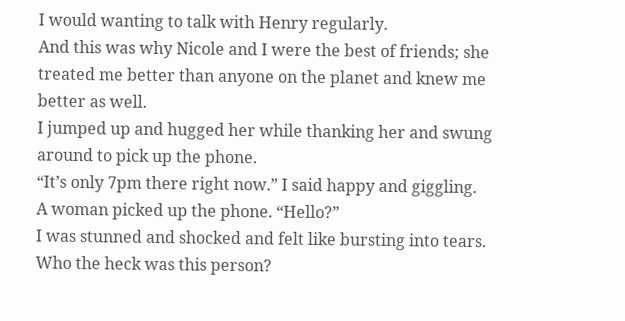I would wanting to talk with Henry regularly.
And this was why Nicole and I were the best of friends; she treated me better than anyone on the planet and knew me better as well.
I jumped up and hugged her while thanking her and swung around to pick up the phone.
“It’s only 7pm there right now.” I said happy and giggling.
A woman picked up the phone. “Hello?”
I was stunned and shocked and felt like bursting into tears. Who the heck was this person?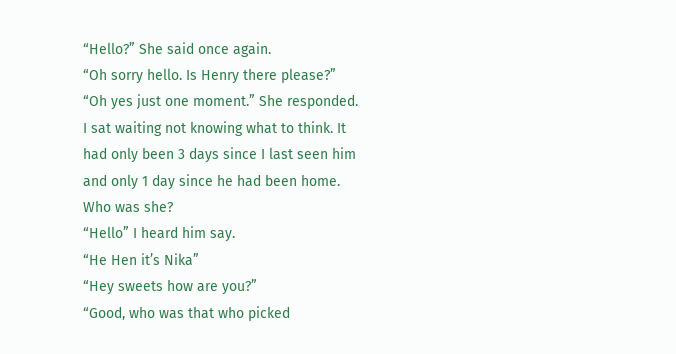“Hello?” She said once again.
“Oh sorry hello. Is Henry there please?”
“Oh yes just one moment.” She responded.
I sat waiting not knowing what to think. It had only been 3 days since I last seen him and only 1 day since he had been home. Who was she?
“Hello” I heard him say.
“He Hen it’s Nika”
“Hey sweets how are you?”
“Good, who was that who picked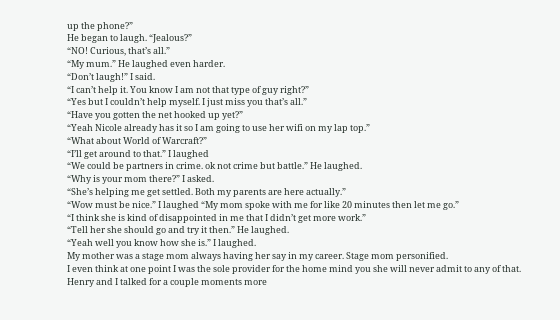up the phone?”
He began to laugh. “Jealous?”
“NO! Curious, that’s all.”
“My mum.” He laughed even harder.
“Don’t laugh!” I said.
“I can’t help it. You know I am not that type of guy right?”
“Yes but I couldn’t help myself. I just miss you that’s all.”
“Have you gotten the net hooked up yet?”
“Yeah Nicole already has it so I am going to use her wifi on my lap top.”
“What about World of Warcraft?”
“I’ll get around to that.” I laughed
“We could be partners in crime. ok not crime but battle.” He laughed.
“Why is your mom there?” I asked.
“She’s helping me get settled. Both my parents are here actually.”
“Wow must be nice.” I laughed “My mom spoke with me for like 20 minutes then let me go.”
“I think she is kind of disappointed in me that I didn’t get more work.”
“Tell her she should go and try it then.” He laughed.
“Yeah well you know how she is.” I laughed.
My mother was a stage mom always having her say in my career. Stage mom personified.
I even think at one point I was the sole provider for the home mind you she will never admit to any of that.
Henry and I talked for a couple moments more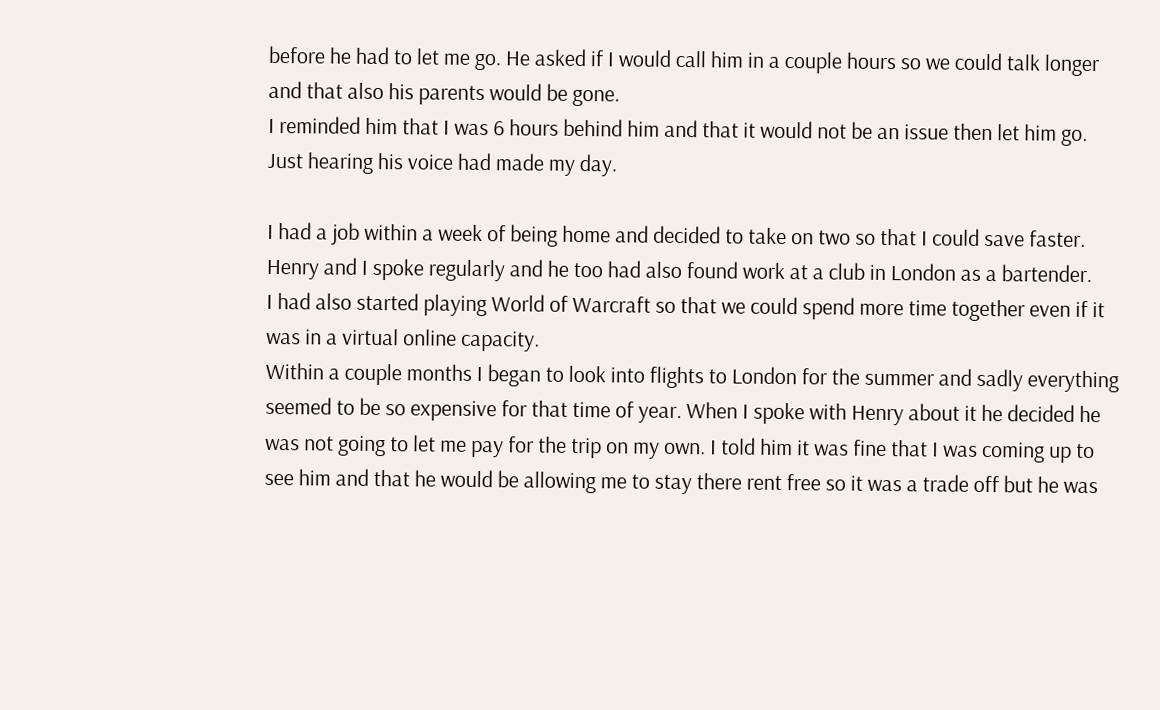before he had to let me go. He asked if I would call him in a couple hours so we could talk longer and that also his parents would be gone.
I reminded him that I was 6 hours behind him and that it would not be an issue then let him go.
Just hearing his voice had made my day.

I had a job within a week of being home and decided to take on two so that I could save faster.
Henry and I spoke regularly and he too had also found work at a club in London as a bartender.
I had also started playing World of Warcraft so that we could spend more time together even if it was in a virtual online capacity.
Within a couple months I began to look into flights to London for the summer and sadly everything seemed to be so expensive for that time of year. When I spoke with Henry about it he decided he was not going to let me pay for the trip on my own. I told him it was fine that I was coming up to see him and that he would be allowing me to stay there rent free so it was a trade off but he was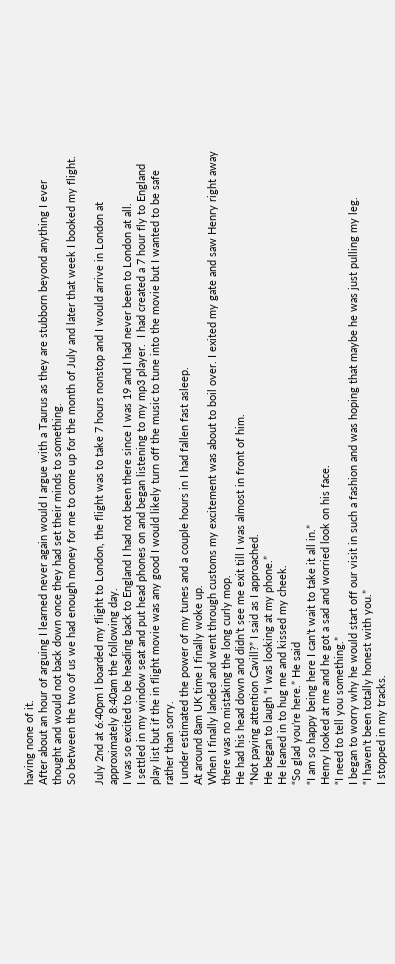having none of it.
After about an hour of arguing I learned never again would I argue with a Taurus as they are stubborn beyond anything I ever thought and would not back down once they had set their minds to something.
So between the two of us we had enough money for me to come up for the month of July and later that week I booked my flight.

July 2nd at 6:40pm I boarded my flight to London, the flight was to take 7 hours nonstop and I would arrive in London at approximately 8:40am the following day.
I was so excited to be heading back to England I had not been there since I was 19 and I had never been to London at all.
I settled in my window seat and put head phones on and began listening to my mp3 player.  I had created a 7 hour fly to England play list but if the in flight movie was any good I would likely turn off the music to tune into the movie but I wanted to be safe rather than sorry.
I under estimated the power of my tunes and a couple hours in I had fallen fast asleep.
At around 8am UK time I finally woke up.
When I finally landed and went through customs my excitement was about to boil over. I exited my gate and saw Henry right away there was no mistaking the long curly mop.
He had his head down and didn’t see me exit till I was almost in front of him.
“Not paying attention Cavill?” I said as I approached.
He began to laugh “I was looking at my phone.”
He leaned in to hug me and kissed my cheek.
“So glad you’re here.” He said
“I am so happy being here I can’t wait to take it all in.”
Henry looked at me and he got a sad and worried look on his face.
“I need to tell you something.”
I began to worry why he would start off our visit in such a fashion and was hoping that maybe he was just pulling my leg.
“I haven’t been totally honest with you.”
I stopped in my tracks.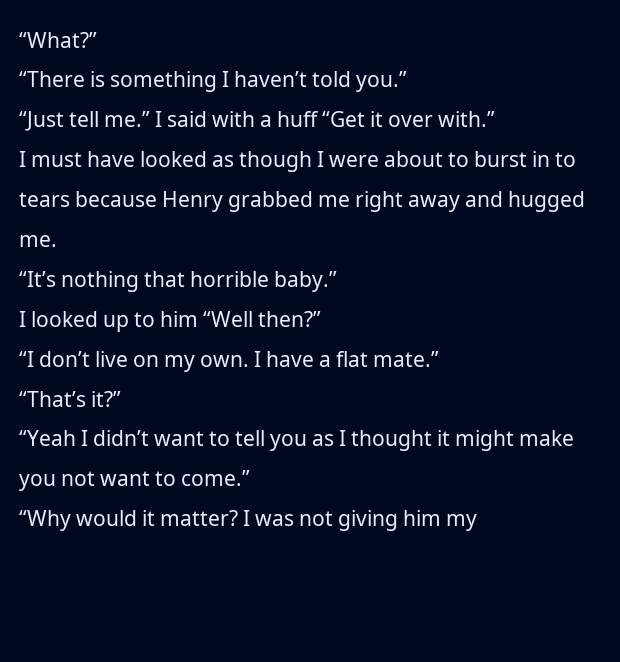“What?”
“There is something I haven’t told you.”
“Just tell me.” I said with a huff “Get it over with.”
I must have looked as though I were about to burst in to tears because Henry grabbed me right away and hugged me.
“It’s nothing that horrible baby.”
I looked up to him “Well then?”
“I don’t live on my own. I have a flat mate.”
“That’s it?”
“Yeah I didn’t want to tell you as I thought it might make you not want to come.”
“Why would it matter? I was not giving him my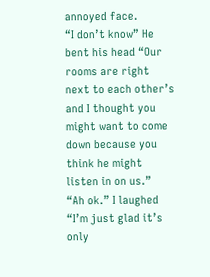annoyed face.
“I don’t know” He bent his head “Our rooms are right next to each other’s and I thought you might want to come down because you think he might listen in on us.”
“Ah ok.” I laughed “I’m just glad it’s only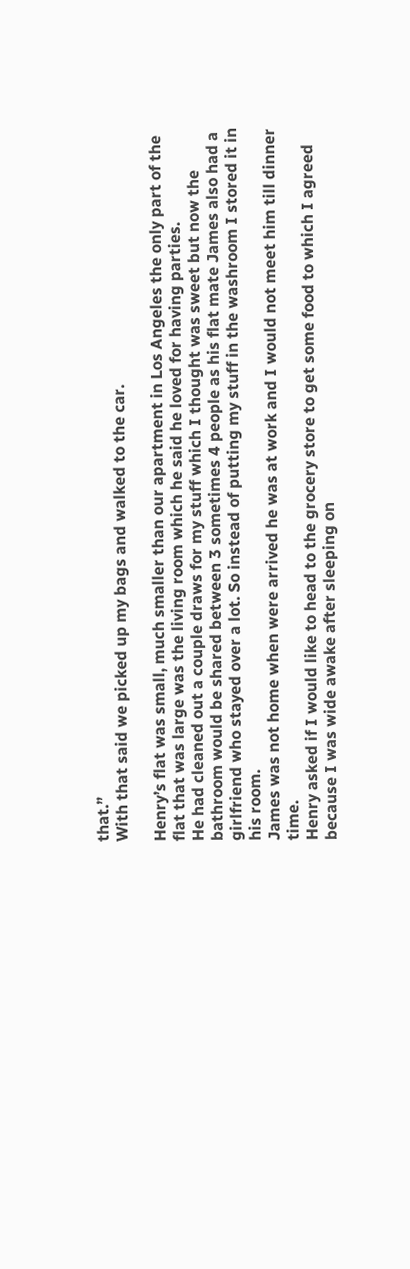that.”
With that said we picked up my bags and walked to the car.

Henry’s flat was small, much smaller than our apartment in Los Angeles the only part of the flat that was large was the living room which he said he loved for having parties.
He had cleaned out a couple draws for my stuff which I thought was sweet but now the bathroom would be shared between 3 sometimes 4 people as his flat mate James also had a girlfriend who stayed over a lot. So instead of putting my stuff in the washroom I stored it in his room.
James was not home when were arrived he was at work and I would not meet him till dinner time.
Henry asked if I would like to head to the grocery store to get some food to which I agreed because I was wide awake after sleeping on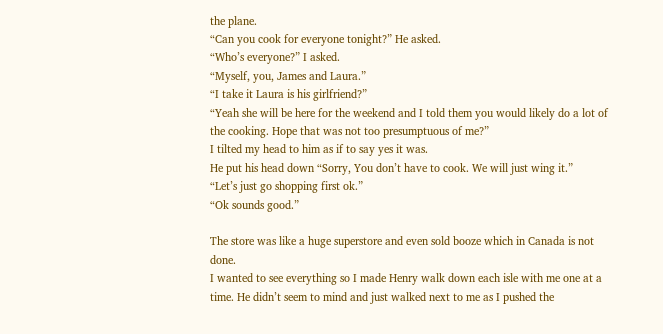the plane.
“Can you cook for everyone tonight?” He asked.
“Who’s everyone?” I asked.
“Myself, you, James and Laura.”
“I take it Laura is his girlfriend?”
“Yeah she will be here for the weekend and I told them you would likely do a lot of the cooking. Hope that was not too presumptuous of me?”
I tilted my head to him as if to say yes it was.
He put his head down “Sorry, You don’t have to cook. We will just wing it.”
“Let’s just go shopping first ok.”
“Ok sounds good.”

The store was like a huge superstore and even sold booze which in Canada is not done.
I wanted to see everything so I made Henry walk down each isle with me one at a time. He didn’t seem to mind and just walked next to me as I pushed the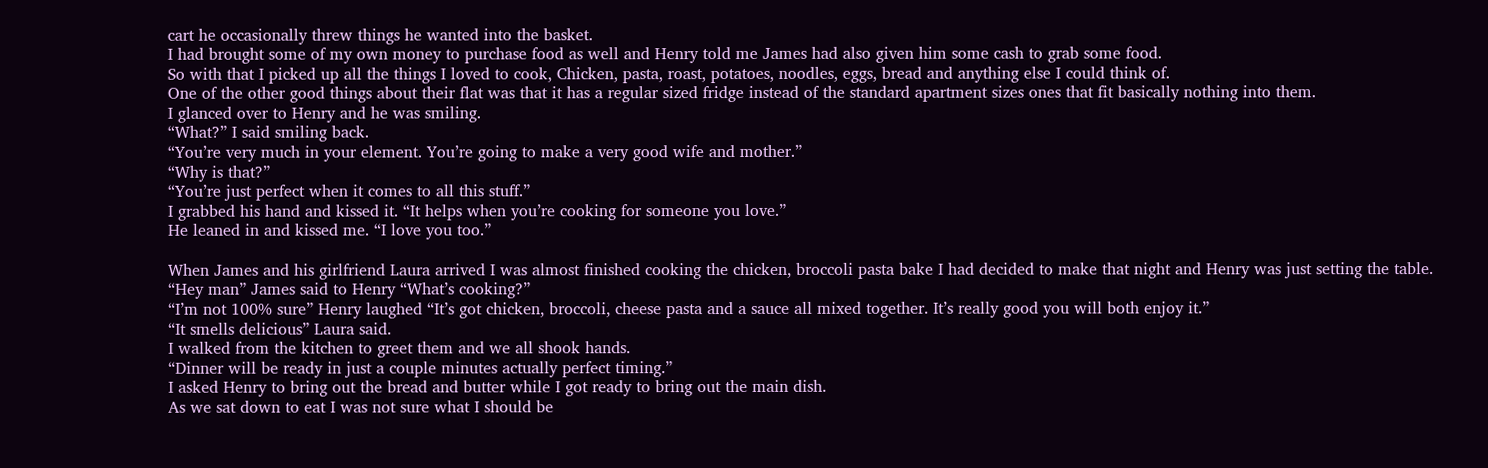cart he occasionally threw things he wanted into the basket.
I had brought some of my own money to purchase food as well and Henry told me James had also given him some cash to grab some food.
So with that I picked up all the things I loved to cook, Chicken, pasta, roast, potatoes, noodles, eggs, bread and anything else I could think of.
One of the other good things about their flat was that it has a regular sized fridge instead of the standard apartment sizes ones that fit basically nothing into them.
I glanced over to Henry and he was smiling.
“What?” I said smiling back.
“You’re very much in your element. You’re going to make a very good wife and mother.”
“Why is that?”
“You’re just perfect when it comes to all this stuff.”
I grabbed his hand and kissed it. “It helps when you’re cooking for someone you love.”
He leaned in and kissed me. “I love you too.”

When James and his girlfriend Laura arrived I was almost finished cooking the chicken, broccoli pasta bake I had decided to make that night and Henry was just setting the table.
“Hey man” James said to Henry “What’s cooking?”
“I’m not 100% sure” Henry laughed “It’s got chicken, broccoli, cheese pasta and a sauce all mixed together. It’s really good you will both enjoy it.”
“It smells delicious” Laura said.
I walked from the kitchen to greet them and we all shook hands.
“Dinner will be ready in just a couple minutes actually perfect timing.”
I asked Henry to bring out the bread and butter while I got ready to bring out the main dish.
As we sat down to eat I was not sure what I should be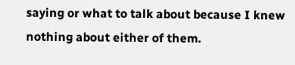saying or what to talk about because I knew nothing about either of them.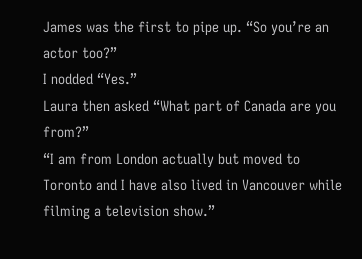James was the first to pipe up. “So you’re an actor too?”
I nodded “Yes.”
Laura then asked “What part of Canada are you from?”
“I am from London actually but moved to Toronto and I have also lived in Vancouver while filming a television show.”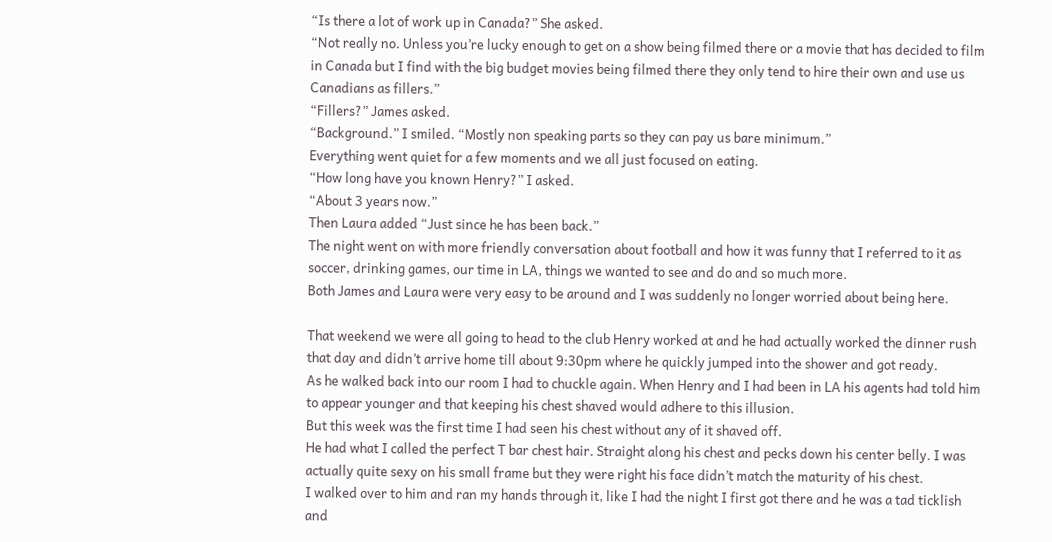“Is there a lot of work up in Canada?” She asked.
“Not really no. Unless you’re lucky enough to get on a show being filmed there or a movie that has decided to film in Canada but I find with the big budget movies being filmed there they only tend to hire their own and use us Canadians as fillers.”
“Fillers?” James asked.
“Background.” I smiled. “Mostly non speaking parts so they can pay us bare minimum.”
Everything went quiet for a few moments and we all just focused on eating.
“How long have you known Henry?” I asked.
“About 3 years now.”
Then Laura added “Just since he has been back.”
The night went on with more friendly conversation about football and how it was funny that I referred to it as soccer, drinking games, our time in LA, things we wanted to see and do and so much more.
Both James and Laura were very easy to be around and I was suddenly no longer worried about being here.

That weekend we were all going to head to the club Henry worked at and he had actually worked the dinner rush that day and didn’t arrive home till about 9:30pm where he quickly jumped into the shower and got ready.
As he walked back into our room I had to chuckle again. When Henry and I had been in LA his agents had told him to appear younger and that keeping his chest shaved would adhere to this illusion.
But this week was the first time I had seen his chest without any of it shaved off.
He had what I called the perfect T bar chest hair. Straight along his chest and pecks down his center belly. I was actually quite sexy on his small frame but they were right his face didn’t match the maturity of his chest.
I walked over to him and ran my hands through it, like I had the night I first got there and he was a tad ticklish and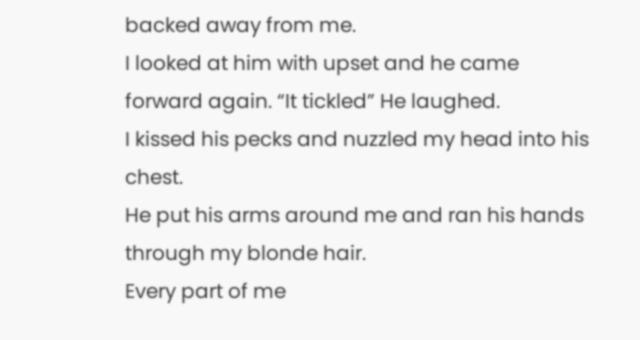backed away from me.
I looked at him with upset and he came forward again. “It tickled” He laughed.
I kissed his pecks and nuzzled my head into his chest.
He put his arms around me and ran his hands through my blonde hair.
Every part of me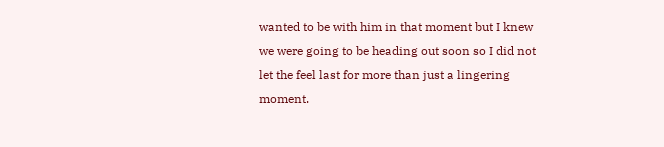wanted to be with him in that moment but I knew we were going to be heading out soon so I did not let the feel last for more than just a lingering moment.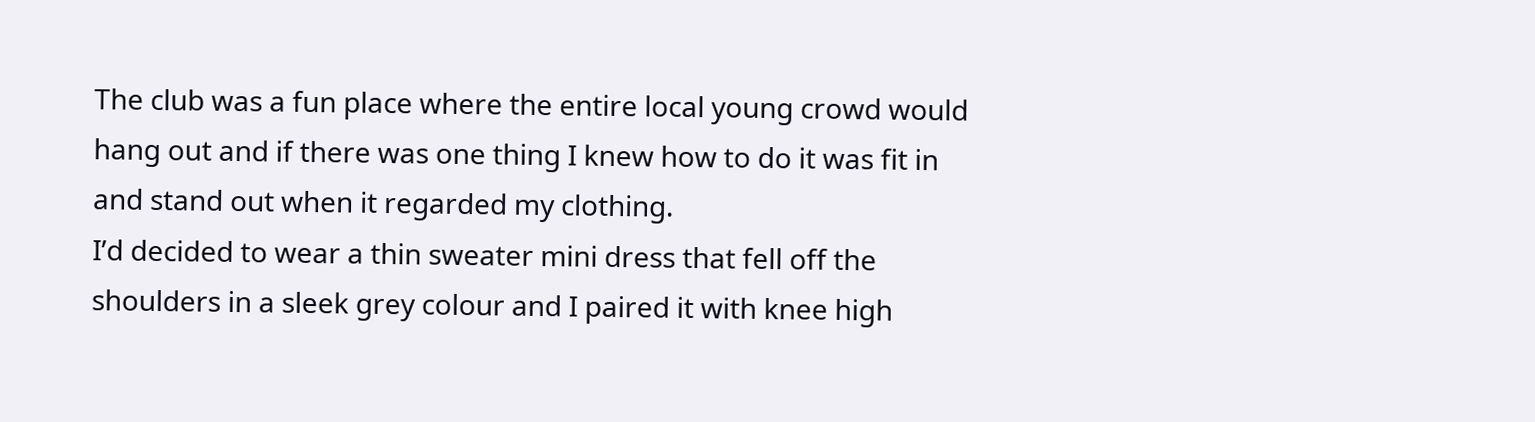The club was a fun place where the entire local young crowd would hang out and if there was one thing I knew how to do it was fit in and stand out when it regarded my clothing.
I’d decided to wear a thin sweater mini dress that fell off the shoulders in a sleek grey colour and I paired it with knee high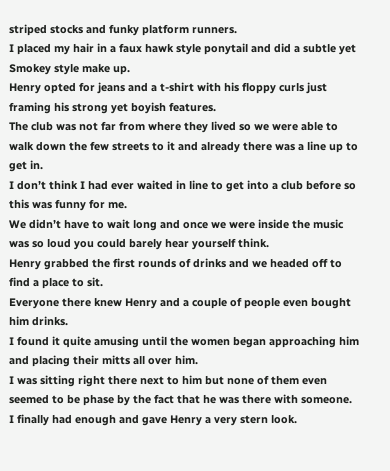striped stocks and funky platform runners.
I placed my hair in a faux hawk style ponytail and did a subtle yet Smokey style make up.
Henry opted for jeans and a t-shirt with his floppy curls just framing his strong yet boyish features.
The club was not far from where they lived so we were able to walk down the few streets to it and already there was a line up to get in.
I don’t think I had ever waited in line to get into a club before so this was funny for me.
We didn’t have to wait long and once we were inside the music was so loud you could barely hear yourself think.
Henry grabbed the first rounds of drinks and we headed off to find a place to sit.
Everyone there knew Henry and a couple of people even bought him drinks.
I found it quite amusing until the women began approaching him and placing their mitts all over him.
I was sitting right there next to him but none of them even seemed to be phase by the fact that he was there with someone.
I finally had enough and gave Henry a very stern look.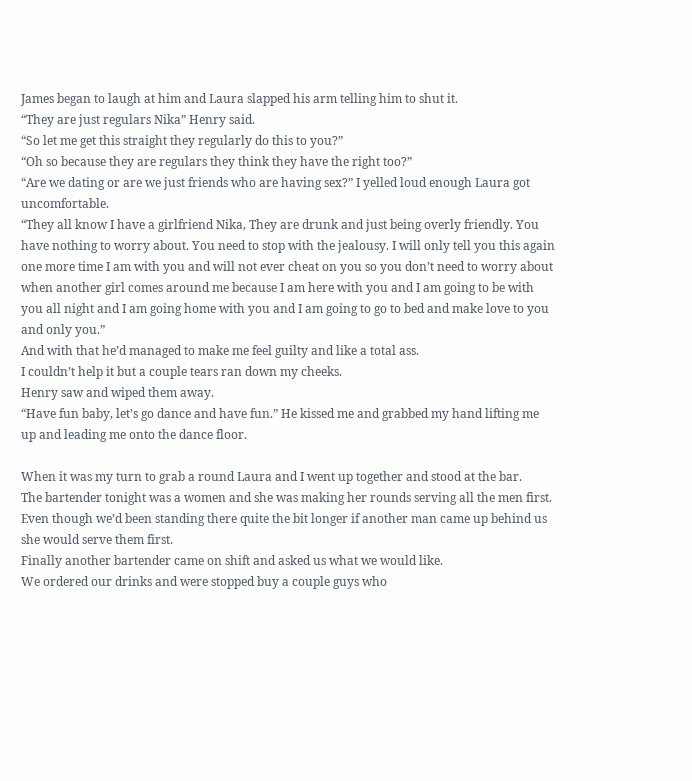James began to laugh at him and Laura slapped his arm telling him to shut it.
“They are just regulars Nika” Henry said.
“So let me get this straight they regularly do this to you?”
“Oh so because they are regulars they think they have the right too?”
“Are we dating or are we just friends who are having sex?” I yelled loud enough Laura got uncomfortable.
“They all know I have a girlfriend Nika, They are drunk and just being overly friendly. You have nothing to worry about. You need to stop with the jealousy. I will only tell you this again one more time I am with you and will not ever cheat on you so you don’t need to worry about when another girl comes around me because I am here with you and I am going to be with you all night and I am going home with you and I am going to go to bed and make love to you and only you.”
And with that he’d managed to make me feel guilty and like a total ass.
I couldn’t help it but a couple tears ran down my cheeks.
Henry saw and wiped them away.
“Have fun baby, let’s go dance and have fun.” He kissed me and grabbed my hand lifting me up and leading me onto the dance floor.

When it was my turn to grab a round Laura and I went up together and stood at the bar.
The bartender tonight was a women and she was making her rounds serving all the men first.
Even though we’d been standing there quite the bit longer if another man came up behind us she would serve them first.
Finally another bartender came on shift and asked us what we would like.
We ordered our drinks and were stopped buy a couple guys who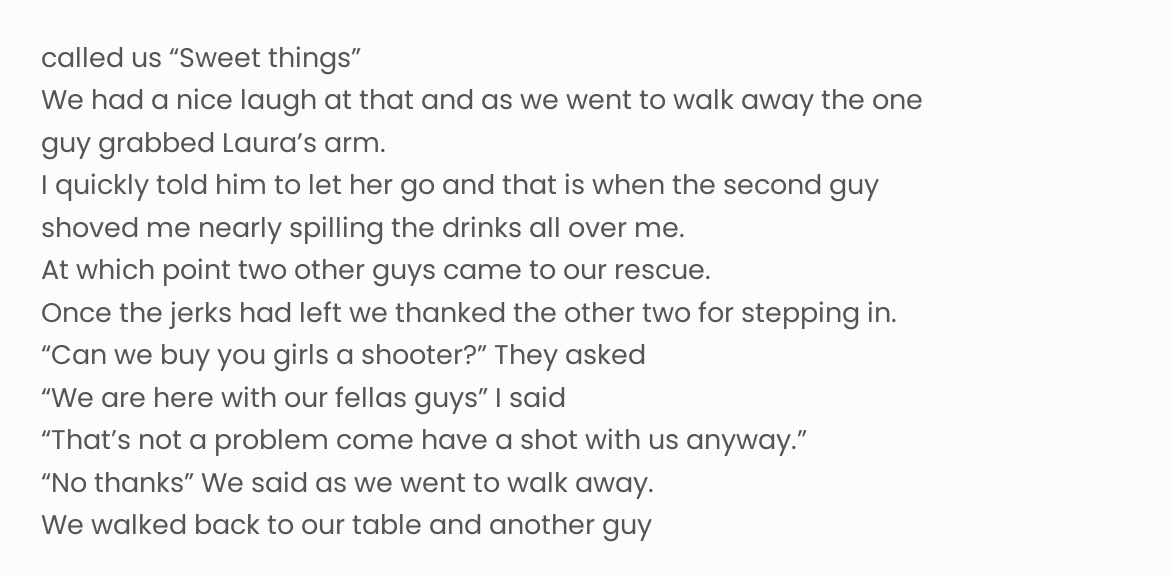called us “Sweet things”
We had a nice laugh at that and as we went to walk away the one guy grabbed Laura’s arm.
I quickly told him to let her go and that is when the second guy shoved me nearly spilling the drinks all over me.
At which point two other guys came to our rescue.
Once the jerks had left we thanked the other two for stepping in.
“Can we buy you girls a shooter?” They asked
“We are here with our fellas guys” I said
“That’s not a problem come have a shot with us anyway.”
“No thanks” We said as we went to walk away.
We walked back to our table and another guy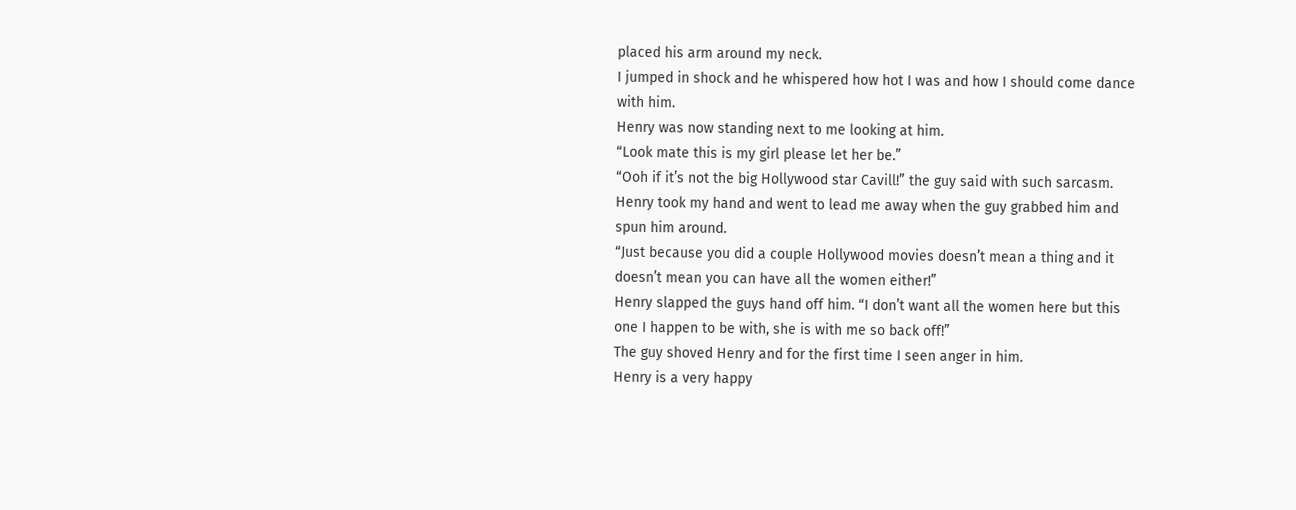placed his arm around my neck.
I jumped in shock and he whispered how hot I was and how I should come dance with him.
Henry was now standing next to me looking at him.
“Look mate this is my girl please let her be.”
“Ooh if it’s not the big Hollywood star Cavill!” the guy said with such sarcasm.
Henry took my hand and went to lead me away when the guy grabbed him and spun him around.
“Just because you did a couple Hollywood movies doesn’t mean a thing and it doesn’t mean you can have all the women either!”
Henry slapped the guys hand off him. “I don’t want all the women here but this one I happen to be with, she is with me so back off!”
The guy shoved Henry and for the first time I seen anger in him.
Henry is a very happy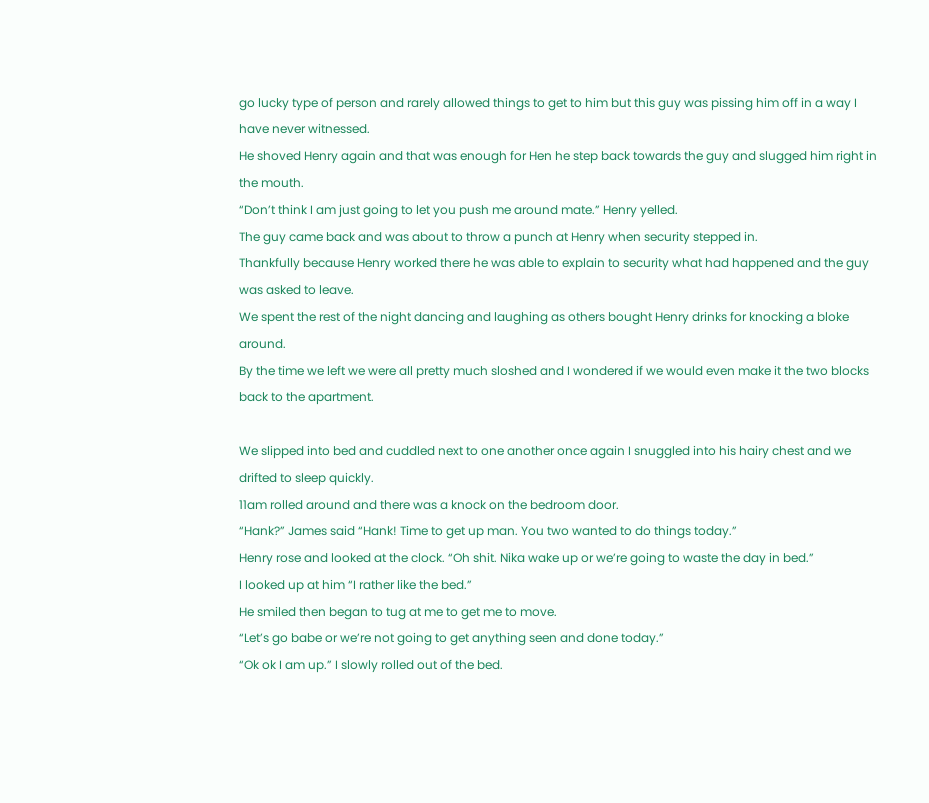go lucky type of person and rarely allowed things to get to him but this guy was pissing him off in a way I have never witnessed.
He shoved Henry again and that was enough for Hen he step back towards the guy and slugged him right in the mouth.
“Don’t think I am just going to let you push me around mate.” Henry yelled.
The guy came back and was about to throw a punch at Henry when security stepped in.
Thankfully because Henry worked there he was able to explain to security what had happened and the guy was asked to leave.
We spent the rest of the night dancing and laughing as others bought Henry drinks for knocking a bloke around.
By the time we left we were all pretty much sloshed and I wondered if we would even make it the two blocks back to the apartment.

We slipped into bed and cuddled next to one another once again I snuggled into his hairy chest and we drifted to sleep quickly.
11am rolled around and there was a knock on the bedroom door.
“Hank?” James said “Hank! Time to get up man. You two wanted to do things today.”
Henry rose and looked at the clock. “Oh shit. Nika wake up or we’re going to waste the day in bed.”
I looked up at him “I rather like the bed.”
He smiled then began to tug at me to get me to move.
“Let’s go babe or we’re not going to get anything seen and done today.”
“Ok ok I am up.” I slowly rolled out of the bed.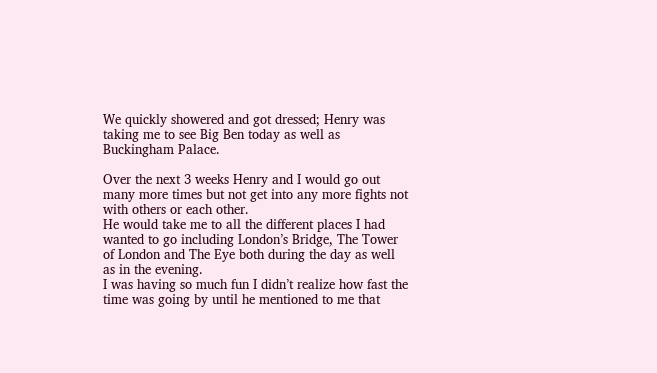We quickly showered and got dressed; Henry was taking me to see Big Ben today as well as Buckingham Palace.

Over the next 3 weeks Henry and I would go out many more times but not get into any more fights not with others or each other.
He would take me to all the different places I had wanted to go including London’s Bridge, The Tower of London and The Eye both during the day as well as in the evening.
I was having so much fun I didn’t realize how fast the time was going by until he mentioned to me that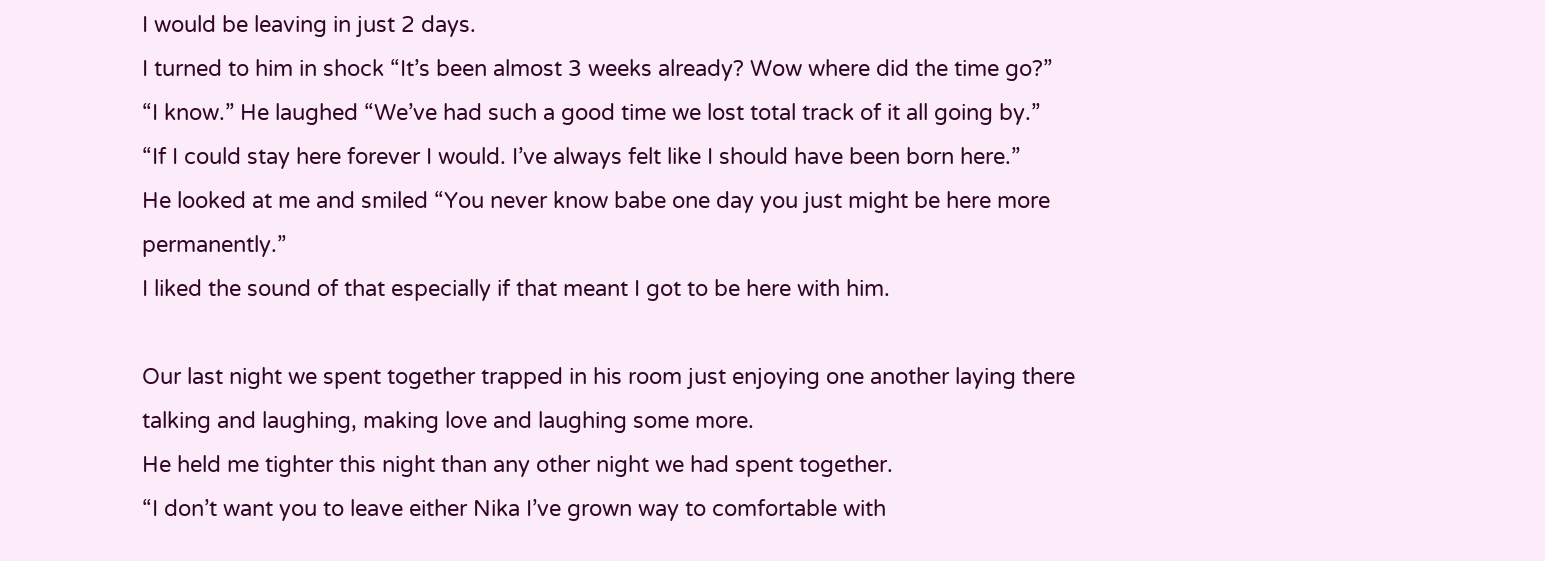I would be leaving in just 2 days.
I turned to him in shock “It’s been almost 3 weeks already? Wow where did the time go?”
“I know.” He laughed “We’ve had such a good time we lost total track of it all going by.”
“If I could stay here forever I would. I’ve always felt like I should have been born here.”
He looked at me and smiled “You never know babe one day you just might be here more permanently.”
I liked the sound of that especially if that meant I got to be here with him.

Our last night we spent together trapped in his room just enjoying one another laying there talking and laughing, making love and laughing some more.
He held me tighter this night than any other night we had spent together.
“I don’t want you to leave either Nika I’ve grown way to comfortable with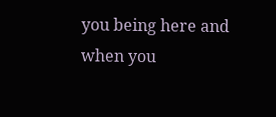you being here and when you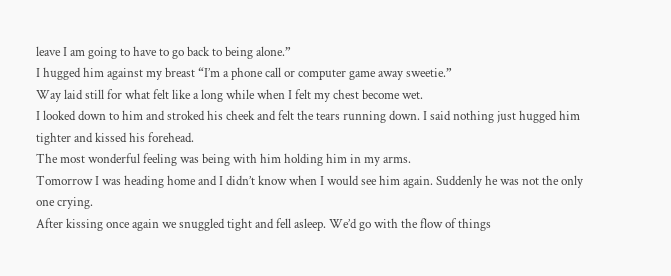leave I am going to have to go back to being alone.”
I hugged him against my breast “I’m a phone call or computer game away sweetie.”
Way laid still for what felt like a long while when I felt my chest become wet.
I looked down to him and stroked his cheek and felt the tears running down. I said nothing just hugged him tighter and kissed his forehead.
The most wonderful feeling was being with him holding him in my arms.
Tomorrow I was heading home and I didn’t know when I would see him again. Suddenly he was not the only one crying.
After kissing once again we snuggled tight and fell asleep. We’d go with the flow of things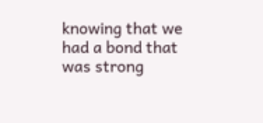knowing that we had a bond that was strong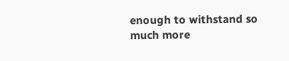enough to withstand so much more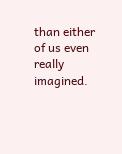than either of us even really imagined.